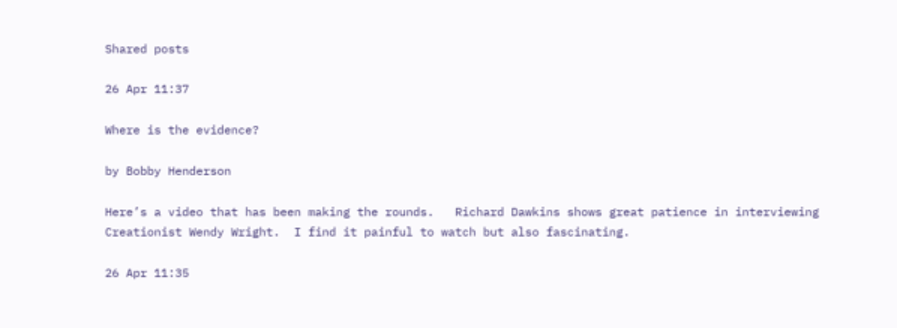Shared posts

26 Apr 11:37

Where is the evidence?

by Bobby Henderson

Here’s a video that has been making the rounds.   Richard Dawkins shows great patience in interviewing Creationist Wendy Wright.  I find it painful to watch but also fascinating.

26 Apr 11:35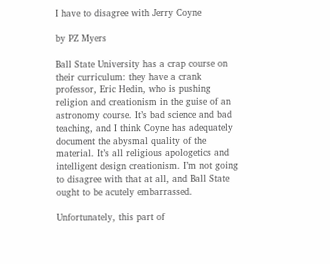I have to disagree with Jerry Coyne

by PZ Myers

Ball State University has a crap course on their curriculum: they have a crank professor, Eric Hedin, who is pushing religion and creationism in the guise of an astronomy course. It’s bad science and bad teaching, and I think Coyne has adequately document the abysmal quality of the material. It’s all religious apologetics and intelligent design creationism. I’m not going to disagree with that at all, and Ball State ought to be acutely embarrassed.

Unfortunately, this part of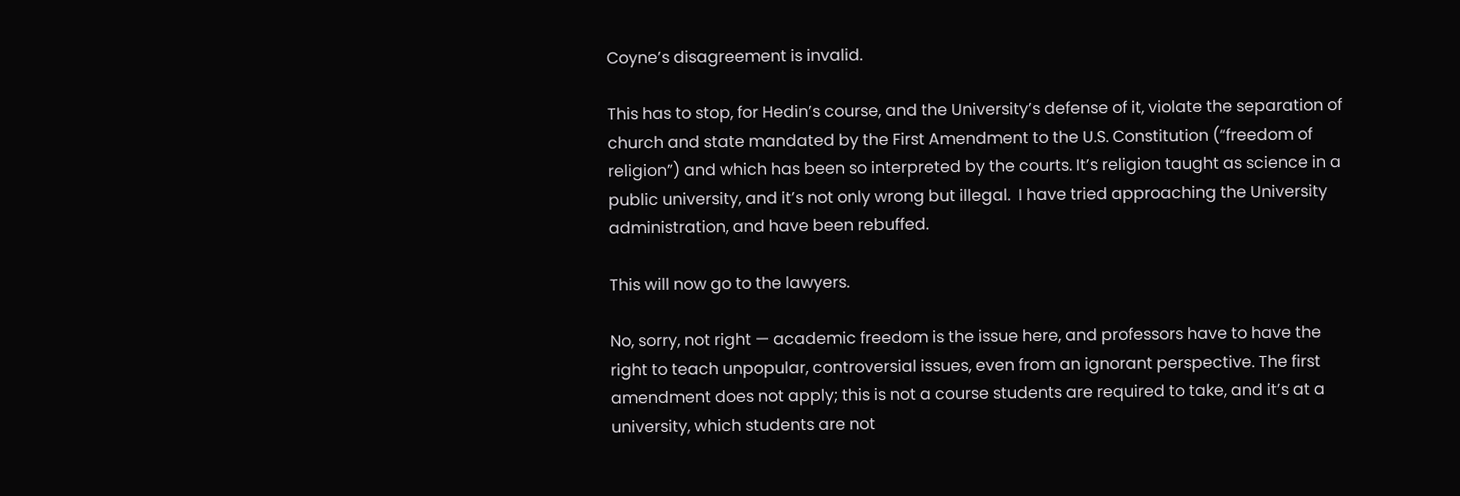Coyne’s disagreement is invalid.

This has to stop, for Hedin’s course, and the University’s defense of it, violate the separation of church and state mandated by the First Amendment to the U.S. Constitution (“freedom of religion”) and which has been so interpreted by the courts. It’s religion taught as science in a public university, and it’s not only wrong but illegal.  I have tried approaching the University administration, and have been rebuffed.

This will now go to the lawyers.

No, sorry, not right — academic freedom is the issue here, and professors have to have the right to teach unpopular, controversial issues, even from an ignorant perspective. The first amendment does not apply; this is not a course students are required to take, and it’s at a university, which students are not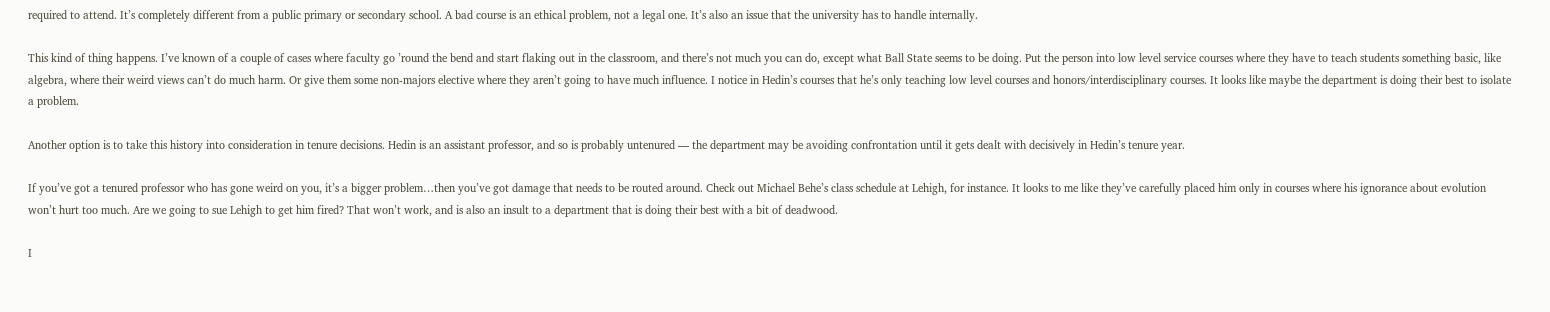required to attend. It’s completely different from a public primary or secondary school. A bad course is an ethical problem, not a legal one. It’s also an issue that the university has to handle internally.

This kind of thing happens. I’ve known of a couple of cases where faculty go ’round the bend and start flaking out in the classroom, and there’s not much you can do, except what Ball State seems to be doing. Put the person into low level service courses where they have to teach students something basic, like algebra, where their weird views can’t do much harm. Or give them some non-majors elective where they aren’t going to have much influence. I notice in Hedin’s courses that he’s only teaching low level courses and honors/interdisciplinary courses. It looks like maybe the department is doing their best to isolate a problem.

Another option is to take this history into consideration in tenure decisions. Hedin is an assistant professor, and so is probably untenured — the department may be avoiding confrontation until it gets dealt with decisively in Hedin’s tenure year.

If you’ve got a tenured professor who has gone weird on you, it’s a bigger problem…then you’ve got damage that needs to be routed around. Check out Michael Behe’s class schedule at Lehigh, for instance. It looks to me like they’ve carefully placed him only in courses where his ignorance about evolution won’t hurt too much. Are we going to sue Lehigh to get him fired? That won’t work, and is also an insult to a department that is doing their best with a bit of deadwood.

I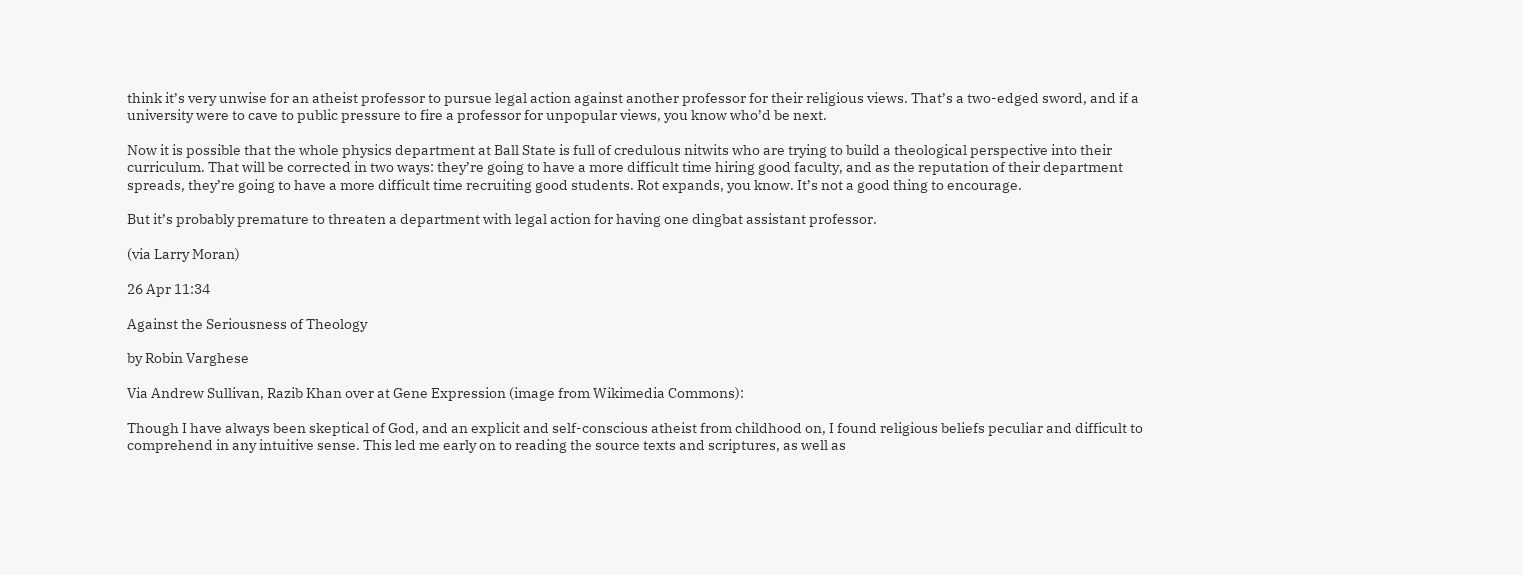think it’s very unwise for an atheist professor to pursue legal action against another professor for their religious views. That’s a two-edged sword, and if a university were to cave to public pressure to fire a professor for unpopular views, you know who’d be next.

Now it is possible that the whole physics department at Ball State is full of credulous nitwits who are trying to build a theological perspective into their curriculum. That will be corrected in two ways: they’re going to have a more difficult time hiring good faculty, and as the reputation of their department spreads, they’re going to have a more difficult time recruiting good students. Rot expands, you know. It’s not a good thing to encourage.

But it’s probably premature to threaten a department with legal action for having one dingbat assistant professor.

(via Larry Moran)

26 Apr 11:34

Against the Seriousness of Theology

by Robin Varghese

Via Andrew Sullivan, Razib Khan over at Gene Expression (image from Wikimedia Commons):

Though I have always been skeptical of God, and an explicit and self-conscious atheist from childhood on, I found religious beliefs peculiar and difficult to comprehend in any intuitive sense. This led me early on to reading the source texts and scriptures, as well as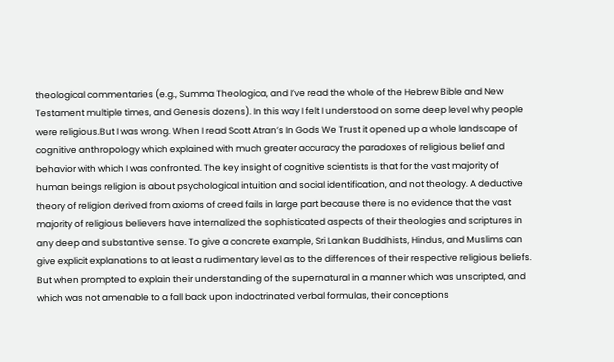theological commentaries (e.g., Summa Theologica, and I’ve read the whole of the Hebrew Bible and New Testament multiple times, and Genesis dozens). In this way I felt I understood on some deep level why people were religious.But I was wrong. When I read Scott Atran’s In Gods We Trust it opened up a whole landscape of cognitive anthropology which explained with much greater accuracy the paradoxes of religious belief and behavior with which I was confronted. The key insight of cognitive scientists is that for the vast majority of human beings religion is about psychological intuition and social identification, and not theology. A deductive theory of religion derived from axioms of creed fails in large part because there is no evidence that the vast majority of religious believers have internalized the sophisticated aspects of their theologies and scriptures in any deep and substantive sense. To give a concrete example, Sri Lankan Buddhists, Hindus, and Muslims can give explicit explanations to at least a rudimentary level as to the differences of their respective religious beliefs. But when prompted to explain their understanding of the supernatural in a manner which was unscripted, and which was not amenable to a fall back upon indoctrinated verbal formulas, their conceptions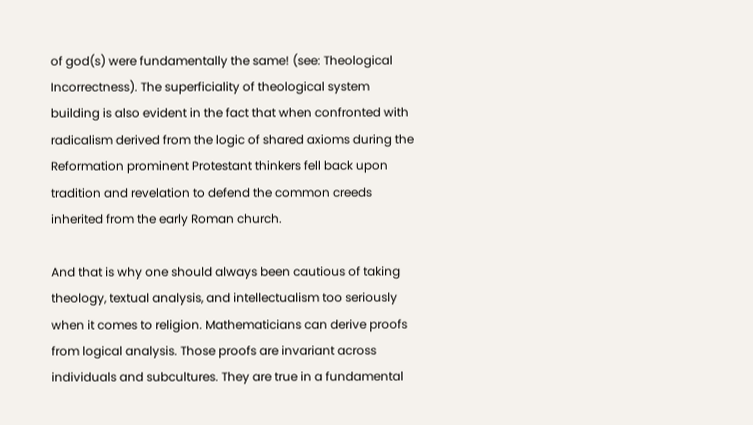of god(s) were fundamentally the same! (see: Theological Incorrectness). The superficiality of theological system building is also evident in the fact that when confronted with radicalism derived from the logic of shared axioms during the Reformation prominent Protestant thinkers fell back upon tradition and revelation to defend the common creeds inherited from the early Roman church.

And that is why one should always been cautious of taking theology, textual analysis, and intellectualism too seriously when it comes to religion. Mathematicians can derive proofs from logical analysis. Those proofs are invariant across individuals and subcultures. They are true in a fundamental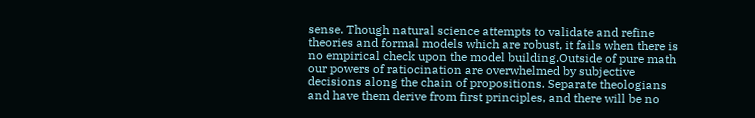sense. Though natural science attempts to validate and refine theories and formal models which are robust, it fails when there is no empirical check upon the model building.Outside of pure math our powers of ratiocination are overwhelmed by subjective decisions along the chain of propositions. Separate theologians and have them derive from first principles, and there will be no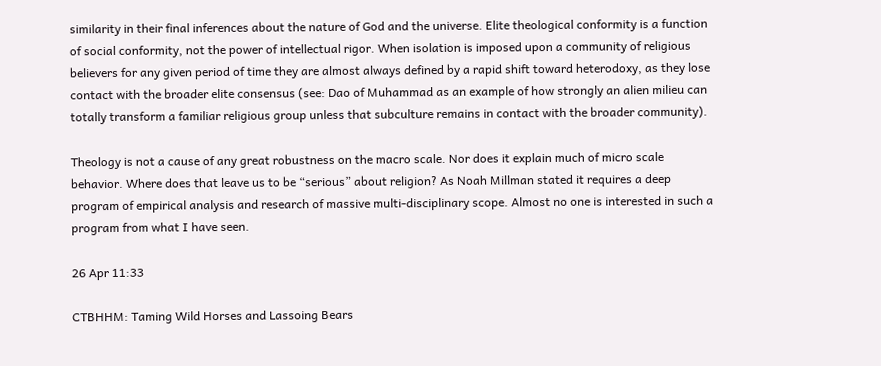similarity in their final inferences about the nature of God and the universe. Elite theological conformity is a function of social conformity, not the power of intellectual rigor. When isolation is imposed upon a community of religious believers for any given period of time they are almost always defined by a rapid shift toward heterodoxy, as they lose contact with the broader elite consensus (see: Dao of Muhammad as an example of how strongly an alien milieu can totally transform a familiar religious group unless that subculture remains in contact with the broader community).

Theology is not a cause of any great robustness on the macro scale. Nor does it explain much of micro scale behavior. Where does that leave us to be “serious” about religion? As Noah Millman stated it requires a deep program of empirical analysis and research of massive multi-disciplinary scope. Almost no one is interested in such a program from what I have seen.

26 Apr 11:33

CTBHHM: Taming Wild Horses and Lassoing Bears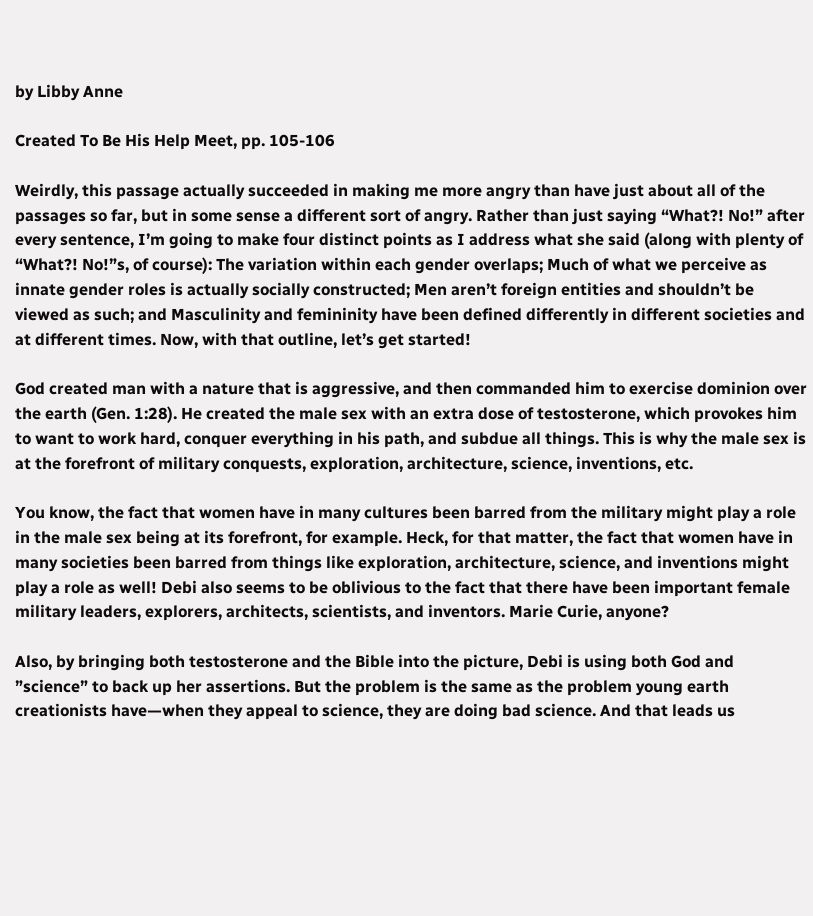by Libby Anne

Created To Be His Help Meet, pp. 105-106

Weirdly, this passage actually succeeded in making me more angry than have just about all of the passages so far, but in some sense a different sort of angry. Rather than just saying “What?! No!” after every sentence, I’m going to make four distinct points as I address what she said (along with plenty of “What?! No!”s, of course): The variation within each gender overlaps; Much of what we perceive as innate gender roles is actually socially constructed; Men aren’t foreign entities and shouldn’t be viewed as such; and Masculinity and femininity have been defined differently in different societies and at different times. Now, with that outline, let’s get started!

God created man with a nature that is aggressive, and then commanded him to exercise dominion over the earth (Gen. 1:28). He created the male sex with an extra dose of testosterone, which provokes him to want to work hard, conquer everything in his path, and subdue all things. This is why the male sex is at the forefront of military conquests, exploration, architecture, science, inventions, etc.

You know, the fact that women have in many cultures been barred from the military might play a role in the male sex being at its forefront, for example. Heck, for that matter, the fact that women have in many societies been barred from things like exploration, architecture, science, and inventions might play a role as well! Debi also seems to be oblivious to the fact that there have been important female military leaders, explorers, architects, scientists, and inventors. Marie Curie, anyone?

Also, by bringing both testosterone and the Bible into the picture, Debi is using both God and ”science” to back up her assertions. But the problem is the same as the problem young earth creationists have—when they appeal to science, they are doing bad science. And that leads us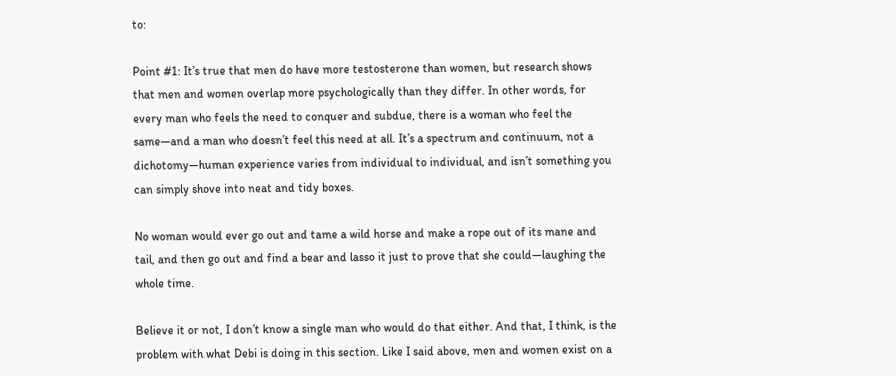to:

Point #1: It’s true that men do have more testosterone than women, but research shows that men and women overlap more psychologically than they differ. In other words, for every man who feels the need to conquer and subdue, there is a woman who feel the same—and a man who doesn’t feel this need at all. It’s a spectrum and continuum, not a dichotomy—human experience varies from individual to individual, and isn’t something you can simply shove into neat and tidy boxes.

No woman would ever go out and tame a wild horse and make a rope out of its mane and tail, and then go out and find a bear and lasso it just to prove that she could—laughing the whole time.

Believe it or not, I don’t know a single man who would do that either. And that, I think, is the problem with what Debi is doing in this section. Like I said above, men and women exist on a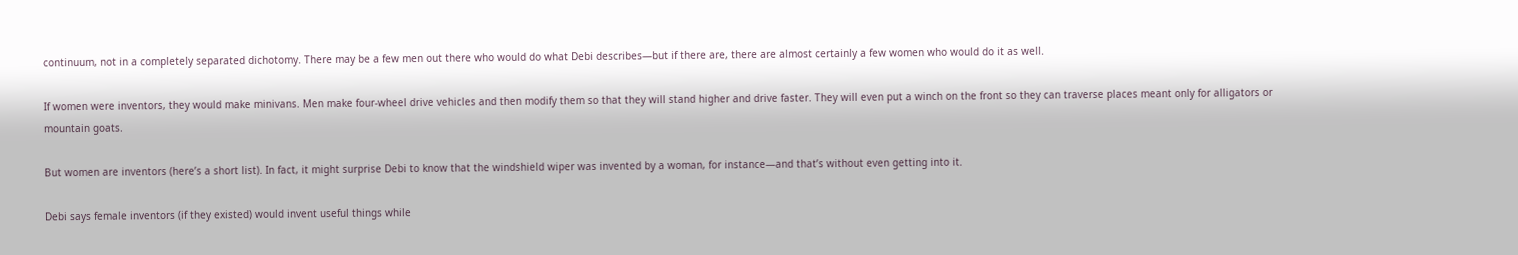continuum, not in a completely separated dichotomy. There may be a few men out there who would do what Debi describes—but if there are, there are almost certainly a few women who would do it as well.

If women were inventors, they would make minivans. Men make four-wheel drive vehicles and then modify them so that they will stand higher and drive faster. They will even put a winch on the front so they can traverse places meant only for alligators or mountain goats.

But women are inventors (here’s a short list). In fact, it might surprise Debi to know that the windshield wiper was invented by a woman, for instance—and that’s without even getting into it.

Debi says female inventors (if they existed) would invent useful things while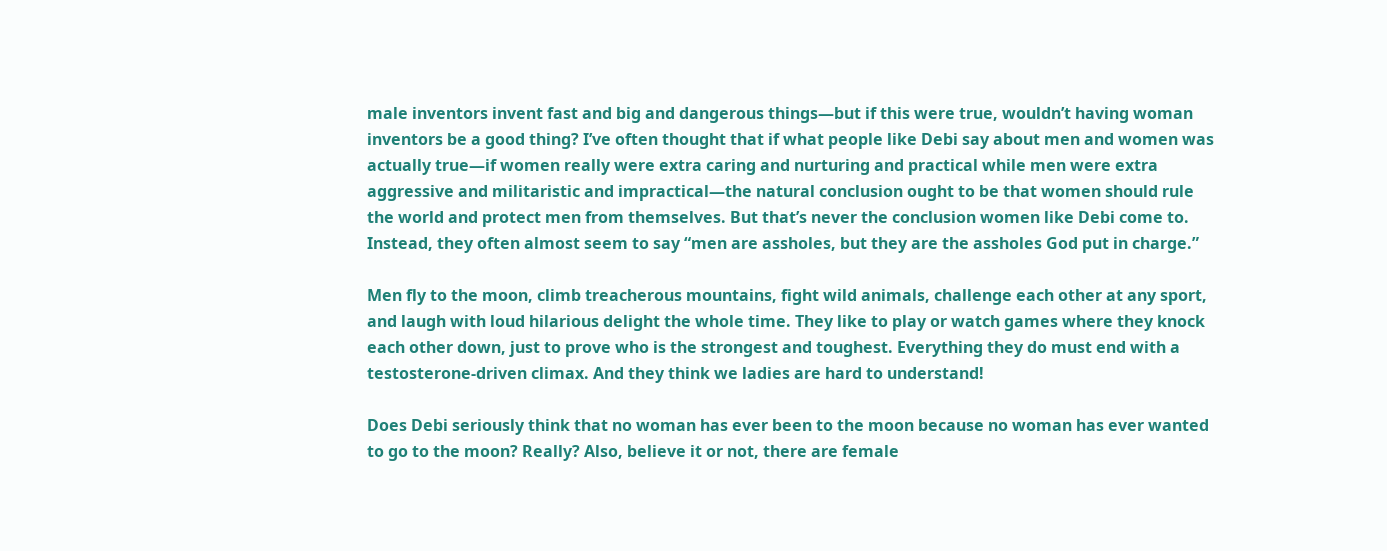male inventors invent fast and big and dangerous things—but if this were true, wouldn’t having woman inventors be a good thing? I’ve often thought that if what people like Debi say about men and women was actually true—if women really were extra caring and nurturing and practical while men were extra aggressive and militaristic and impractical—the natural conclusion ought to be that women should rule the world and protect men from themselves. But that’s never the conclusion women like Debi come to. Instead, they often almost seem to say “men are assholes, but they are the assholes God put in charge.”

Men fly to the moon, climb treacherous mountains, fight wild animals, challenge each other at any sport, and laugh with loud hilarious delight the whole time. They like to play or watch games where they knock each other down, just to prove who is the strongest and toughest. Everything they do must end with a testosterone-driven climax. And they think we ladies are hard to understand!

Does Debi seriously think that no woman has ever been to the moon because no woman has ever wanted to go to the moon? Really? Also, believe it or not, there are female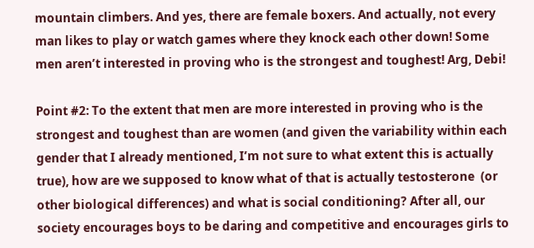mountain climbers. And yes, there are female boxers. And actually, not every man likes to play or watch games where they knock each other down! Some men aren’t interested in proving who is the strongest and toughest! Arg, Debi!

Point #2: To the extent that men are more interested in proving who is the strongest and toughest than are women (and given the variability within each gender that I already mentioned, I’m not sure to what extent this is actually true), how are we supposed to know what of that is actually testosterone  (or other biological differences) and what is social conditioning? After all, our society encourages boys to be daring and competitive and encourages girls to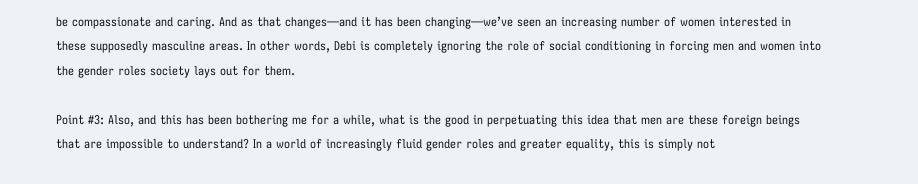be compassionate and caring. And as that changes—and it has been changing—we’ve seen an increasing number of women interested in these supposedly masculine areas. In other words, Debi is completely ignoring the role of social conditioning in forcing men and women into the gender roles society lays out for them.

Point #3: Also, and this has been bothering me for a while, what is the good in perpetuating this idea that men are these foreign beings that are impossible to understand? In a world of increasingly fluid gender roles and greater equality, this is simply not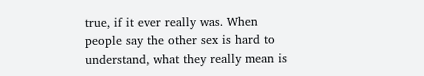true, if it ever really was. When people say the other sex is hard to understand, what they really mean is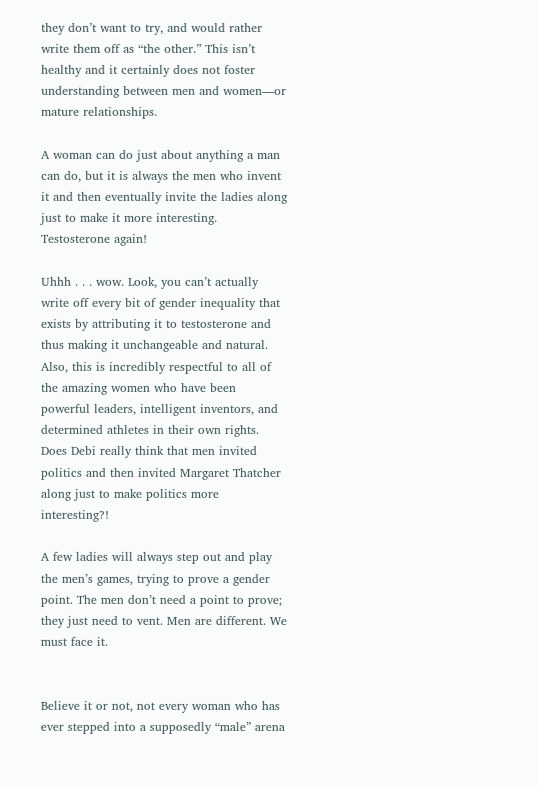they don’t want to try, and would rather write them off as “the other.” This isn’t healthy and it certainly does not foster understanding between men and women—or mature relationships.

A woman can do just about anything a man can do, but it is always the men who invent it and then eventually invite the ladies along just to make it more interesting. Testosterone again!

Uhhh . . . wow. Look, you can’t actually write off every bit of gender inequality that exists by attributing it to testosterone and thus making it unchangeable and natural. Also, this is incredibly respectful to all of the amazing women who have been powerful leaders, intelligent inventors, and determined athletes in their own rights. Does Debi really think that men invited politics and then invited Margaret Thatcher along just to make politics more interesting?!

A few ladies will always step out and play the men’s games, trying to prove a gender point. The men don’t need a point to prove; they just need to vent. Men are different. We must face it.


Believe it or not, not every woman who has ever stepped into a supposedly “male” arena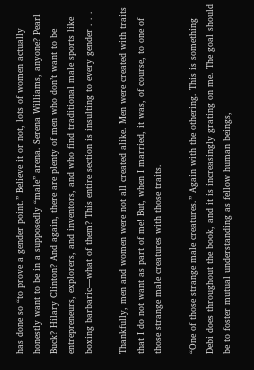has done so “to prove a gender point.” Believe it or not, lots of women actually honestly want to be in a supposedly “male” arena. Serena Williams, anyone? Pearl Buck? Hilary Clinton? And again, there are plenty of men who don’t want to be entrepreneurs, explorers, and inventors, and who find traditional male sports like boxing barbaric—what of them? This entire section is insulting to every gender . . .

Thankfully, men and women were not all created alike. Men were created with traits that I do not want as part of me! But, when I married, it was, of course, to one of those strange male creatures with those traits.

“One of those strange male creatures.” Again with the othering. This is something Debi does throughout the book, and it is increasingly grating on me. The goal should be to foster mutual understanding as fellow human beings,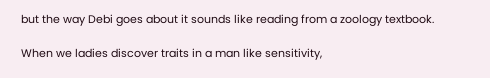but the way Debi goes about it sounds like reading from a zoology textbook.

When we ladies discover traits in a man like sensitivity,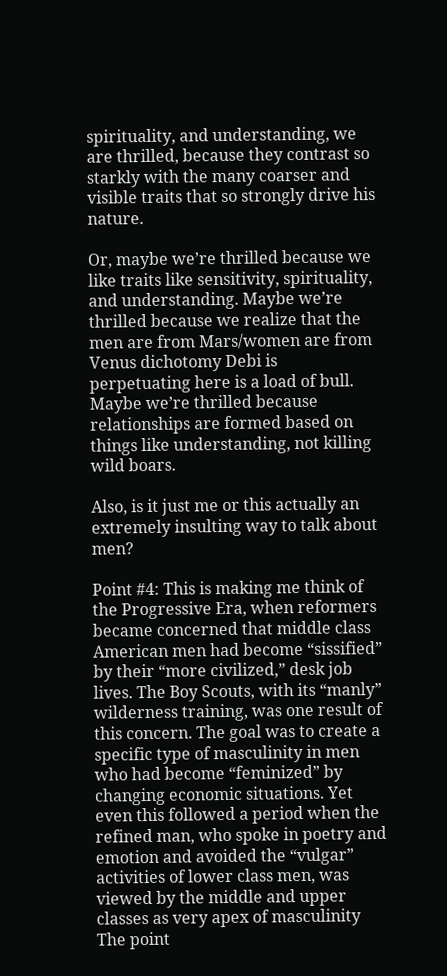spirituality, and understanding, we are thrilled, because they contrast so starkly with the many coarser and visible traits that so strongly drive his nature.

Or, maybe we’re thrilled because we like traits like sensitivity, spirituality, and understanding. Maybe we’re thrilled because we realize that the men are from Mars/women are from Venus dichotomy Debi is perpetuating here is a load of bull. Maybe we’re thrilled because relationships are formed based on things like understanding, not killing wild boars.

Also, is it just me or this actually an extremely insulting way to talk about men?

Point #4: This is making me think of the Progressive Era, when reformers became concerned that middle class American men had become “sissified” by their “more civilized,” desk job lives. The Boy Scouts, with its “manly” wilderness training, was one result of this concern. The goal was to create a specific type of masculinity in men who had become “feminized” by changing economic situations. Yet even this followed a period when the refined man, who spoke in poetry and emotion and avoided the “vulgar” activities of lower class men, was viewed by the middle and upper classes as very apex of masculinity  The point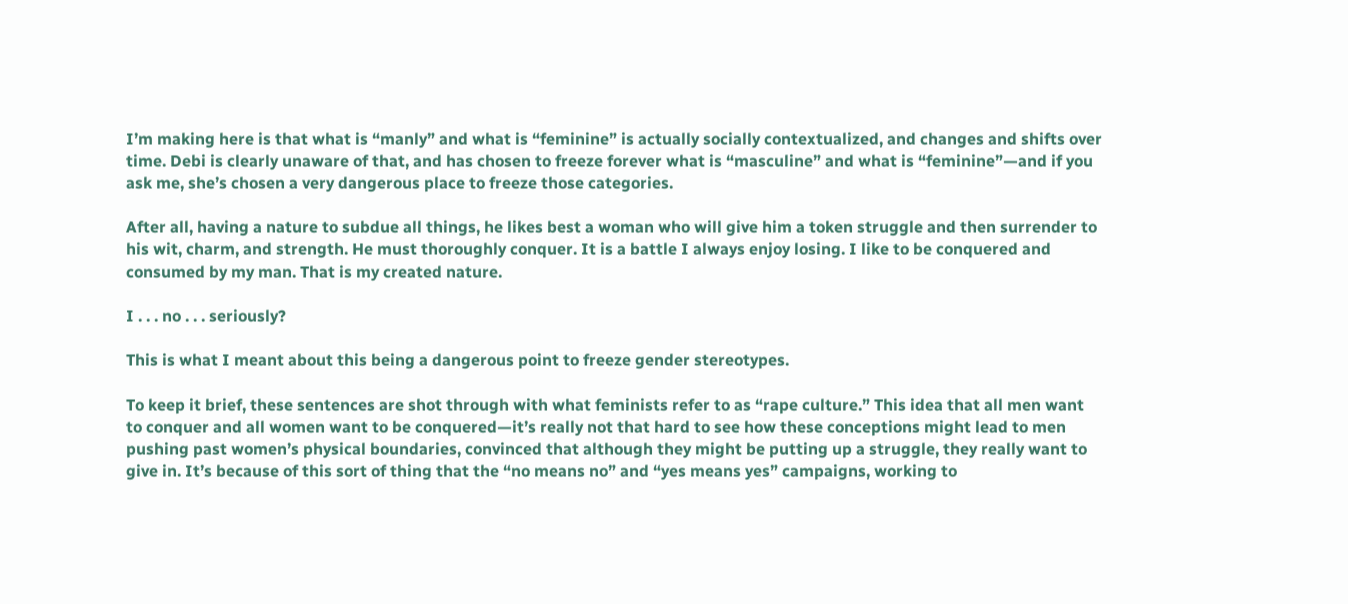I’m making here is that what is “manly” and what is “feminine” is actually socially contextualized, and changes and shifts over time. Debi is clearly unaware of that, and has chosen to freeze forever what is “masculine” and what is “feminine”—and if you ask me, she’s chosen a very dangerous place to freeze those categories.

After all, having a nature to subdue all things, he likes best a woman who will give him a token struggle and then surrender to his wit, charm, and strength. He must thoroughly conquer. It is a battle I always enjoy losing. I like to be conquered and consumed by my man. That is my created nature.

I . . . no . . . seriously?

This is what I meant about this being a dangerous point to freeze gender stereotypes.

To keep it brief, these sentences are shot through with what feminists refer to as “rape culture.” This idea that all men want to conquer and all women want to be conquered—it’s really not that hard to see how these conceptions might lead to men pushing past women’s physical boundaries, convinced that although they might be putting up a struggle, they really want to give in. It’s because of this sort of thing that the “no means no” and “yes means yes” campaigns, working to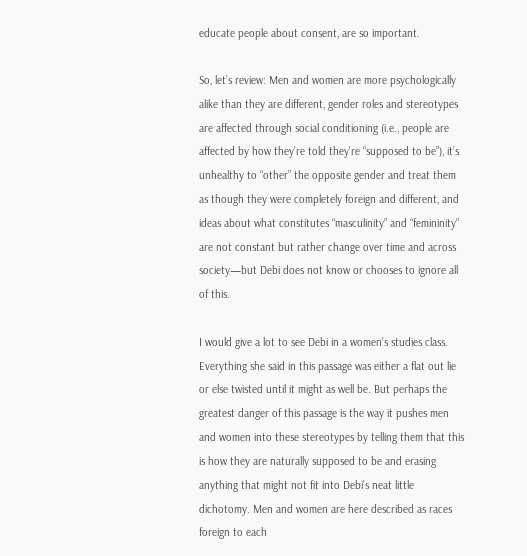educate people about consent, are so important.

So, let’s review: Men and women are more psychologically alike than they are different, gender roles and stereotypes are affected through social conditioning (i.e., people are affected by how they’re told they’re “supposed to be”), it’s unhealthy to “other” the opposite gender and treat them as though they were completely foreign and different, and ideas about what constitutes “masculinity” and “femininity” are not constant but rather change over time and across society—but Debi does not know or chooses to ignore all of this.

I would give a lot to see Debi in a women’s studies class. Everything she said in this passage was either a flat out lie or else twisted until it might as well be. But perhaps the greatest danger of this passage is the way it pushes men and women into these stereotypes by telling them that this is how they are naturally supposed to be and erasing anything that might not fit into Debi’s neat little dichotomy. Men and women are here described as races foreign to each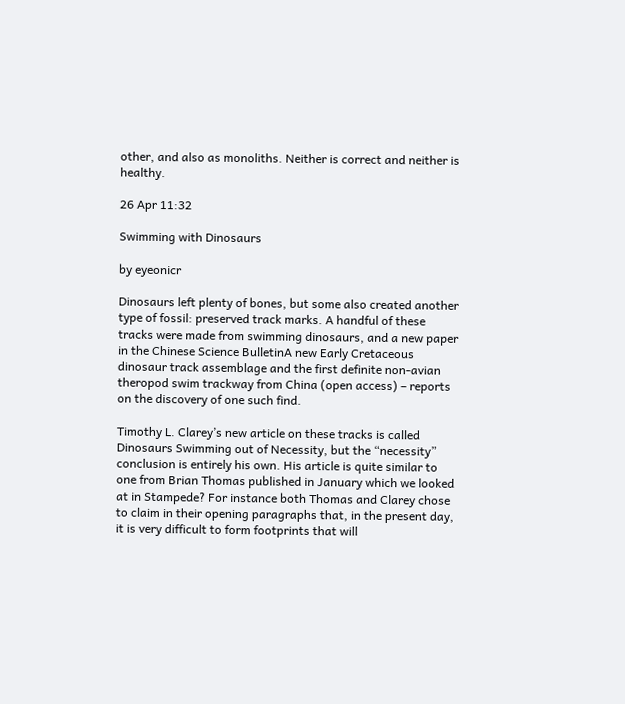other, and also as monoliths. Neither is correct and neither is healthy.

26 Apr 11:32

Swimming with Dinosaurs

by eyeonicr

Dinosaurs left plenty of bones, but some also created another type of fossil: preserved track marks. A handful of these tracks were made from swimming dinosaurs, and a new paper in the Chinese Science BulletinA new Early Cretaceous dinosaur track assemblage and the first definite non-avian theropod swim trackway from China (open access) – reports on the discovery of one such find.

Timothy L. Clarey’s new article on these tracks is called Dinosaurs Swimming out of Necessity, but the “necessity” conclusion is entirely his own. His article is quite similar to one from Brian Thomas published in January which we looked at in Stampede? For instance both Thomas and Clarey chose to claim in their opening paragraphs that, in the present day, it is very difficult to form footprints that will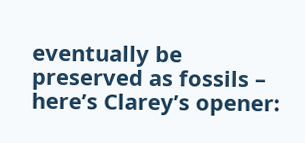eventually be preserved as fossils – here’s Clarey’s opener: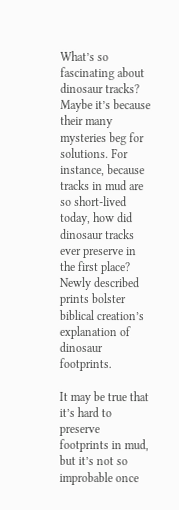What’s so fascinating about dinosaur tracks? Maybe it’s because their many mysteries beg for solutions. For instance, because tracks in mud are so short-lived today, how did dinosaur tracks ever preserve in the first place? Newly described prints bolster biblical creation’s explanation of dinosaur footprints.

It may be true that it’s hard to preserve footprints in mud, but it’s not so improbable once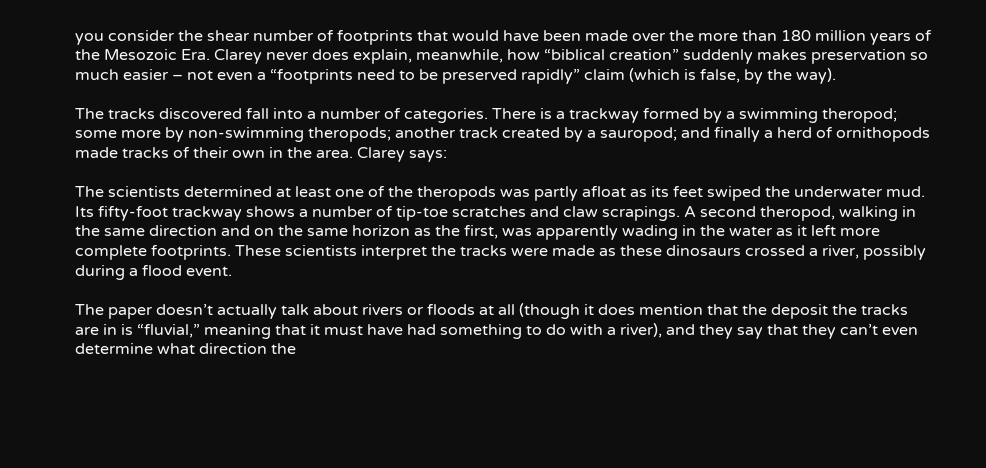you consider the shear number of footprints that would have been made over the more than 180 million years of the Mesozoic Era. Clarey never does explain, meanwhile, how “biblical creation” suddenly makes preservation so much easier – not even a “footprints need to be preserved rapidly” claim (which is false, by the way).

The tracks discovered fall into a number of categories. There is a trackway formed by a swimming theropod; some more by non-swimming theropods; another track created by a sauropod; and finally a herd of ornithopods made tracks of their own in the area. Clarey says:

The scientists determined at least one of the theropods was partly afloat as its feet swiped the underwater mud. Its fifty-foot trackway shows a number of tip-toe scratches and claw scrapings. A second theropod, walking in the same direction and on the same horizon as the first, was apparently wading in the water as it left more complete footprints. These scientists interpret the tracks were made as these dinosaurs crossed a river, possibly during a flood event.

The paper doesn’t actually talk about rivers or floods at all (though it does mention that the deposit the tracks are in is “fluvial,” meaning that it must have had something to do with a river), and they say that they can’t even determine what direction the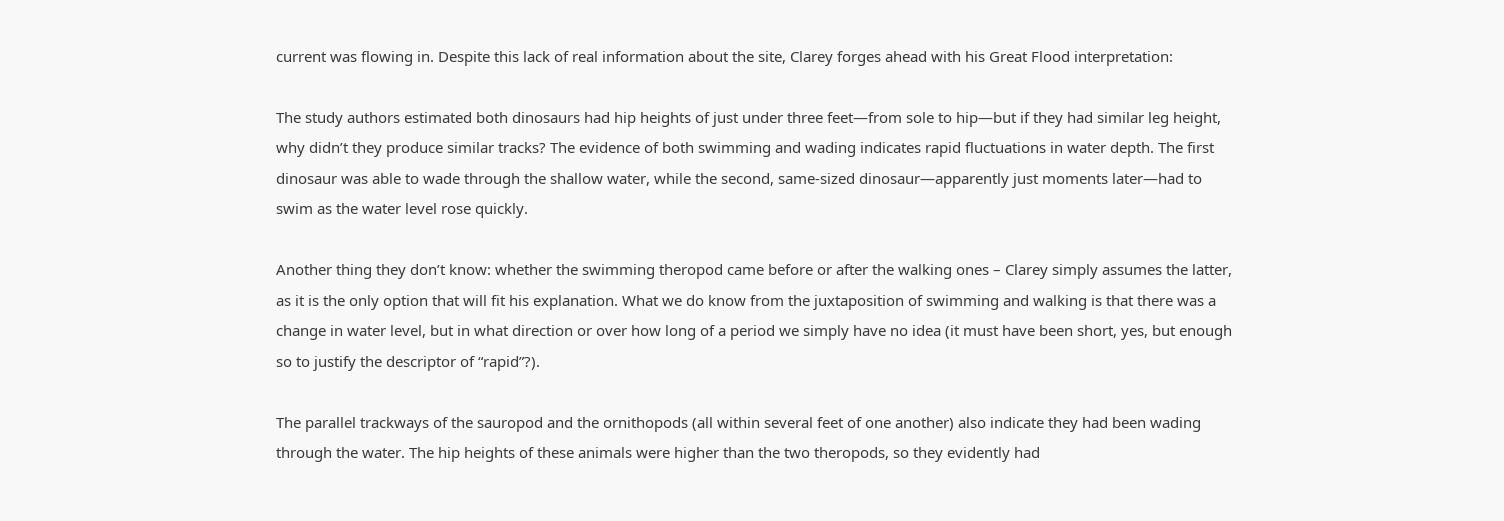current was flowing in. Despite this lack of real information about the site, Clarey forges ahead with his Great Flood interpretation:

The study authors estimated both dinosaurs had hip heights of just under three feet—from sole to hip—but if they had similar leg height, why didn’t they produce similar tracks? The evidence of both swimming and wading indicates rapid fluctuations in water depth. The first dinosaur was able to wade through the shallow water, while the second, same-sized dinosaur—apparently just moments later—had to swim as the water level rose quickly.

Another thing they don’t know: whether the swimming theropod came before or after the walking ones – Clarey simply assumes the latter, as it is the only option that will fit his explanation. What we do know from the juxtaposition of swimming and walking is that there was a change in water level, but in what direction or over how long of a period we simply have no idea (it must have been short, yes, but enough so to justify the descriptor of “rapid”?).

The parallel trackways of the sauropod and the ornithopods (all within several feet of one another) also indicate they had been wading through the water. The hip heights of these animals were higher than the two theropods, so they evidently had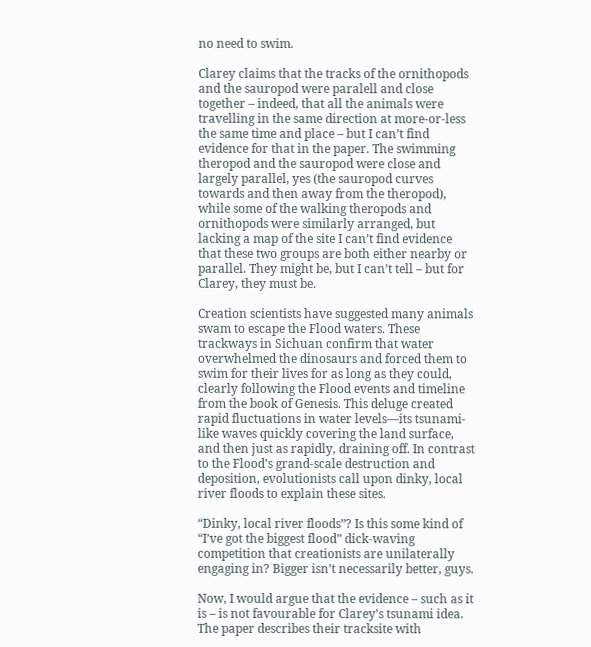no need to swim.

Clarey claims that the tracks of the ornithopods and the sauropod were paralell and close together – indeed, that all the animals were travelling in the same direction at more-or-less the same time and place – but I can’t find evidence for that in the paper. The swimming theropod and the sauropod were close and largely parallel, yes (the sauropod curves towards and then away from the theropod), while some of the walking theropods and ornithopods were similarly arranged, but lacking a map of the site I can’t find evidence that these two groups are both either nearby or parallel. They might be, but I can’t tell – but for Clarey, they must be.

Creation scientists have suggested many animals swam to escape the Flood waters. These trackways in Sichuan confirm that water overwhelmed the dinosaurs and forced them to swim for their lives for as long as they could, clearly following the Flood events and timeline from the book of Genesis. This deluge created rapid fluctuations in water levels—its tsunami-like waves quickly covering the land surface, and then just as rapidly, draining off. In contrast to the Flood’s grand-scale destruction and deposition, evolutionists call upon dinky, local river floods to explain these sites.

“Dinky, local river floods”? Is this some kind of “I’ve got the biggest flood” dick-waving competition that creationists are unilaterally engaging in? Bigger isn’t necessarily better, guys.

Now, I would argue that the evidence – such as it is – is not favourable for Clarey’s tsunami idea. The paper describes their tracksite with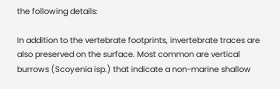the following details:

In addition to the vertebrate footprints, invertebrate traces are also preserved on the surface. Most common are vertical burrows (Scoyenia isp.) that indicate a non-marine shallow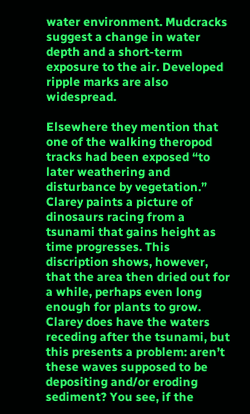water environment. Mudcracks suggest a change in water depth and a short-term exposure to the air. Developed ripple marks are also widespread.

Elsewhere they mention that one of the walking theropod tracks had been exposed “to later weathering and disturbance by vegetation.” Clarey paints a picture of dinosaurs racing from a tsunami that gains height as time progresses. This discription shows, however, that the area then dried out for a while, perhaps even long enough for plants to grow. Clarey does have the waters receding after the tsunami, but this presents a problem: aren’t these waves supposed to be depositing and/or eroding sediment? You see, if the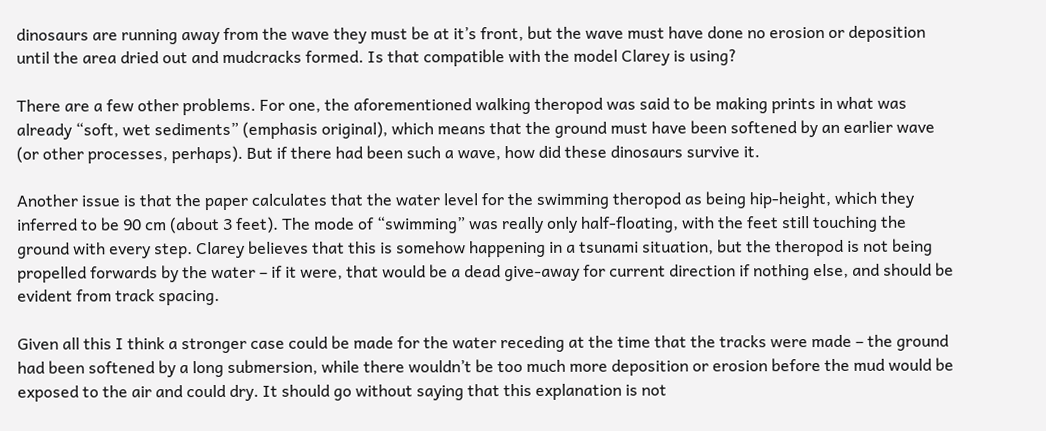dinosaurs are running away from the wave they must be at it’s front, but the wave must have done no erosion or deposition until the area dried out and mudcracks formed. Is that compatible with the model Clarey is using?

There are a few other problems. For one, the aforementioned walking theropod was said to be making prints in what was already “soft, wet sediments” (emphasis original), which means that the ground must have been softened by an earlier wave (or other processes, perhaps). But if there had been such a wave, how did these dinosaurs survive it.

Another issue is that the paper calculates that the water level for the swimming theropod as being hip-height, which they inferred to be 90 cm (about 3 feet). The mode of “swimming” was really only half-floating, with the feet still touching the ground with every step. Clarey believes that this is somehow happening in a tsunami situation, but the theropod is not being propelled forwards by the water – if it were, that would be a dead give-away for current direction if nothing else, and should be evident from track spacing.

Given all this I think a stronger case could be made for the water receding at the time that the tracks were made – the ground had been softened by a long submersion, while there wouldn’t be too much more deposition or erosion before the mud would be exposed to the air and could dry. It should go without saying that this explanation is not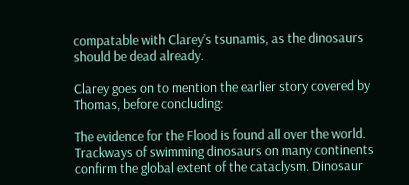compatable with Clarey’s tsunamis, as the dinosaurs should be dead already.

Clarey goes on to mention the earlier story covered by Thomas, before concluding:

The evidence for the Flood is found all over the world. Trackways of swimming dinosaurs on many continents confirm the global extent of the cataclysm. Dinosaur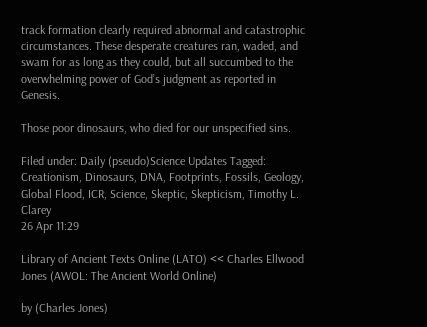track formation clearly required abnormal and catastrophic circumstances. These desperate creatures ran, waded, and swam for as long as they could, but all succumbed to the overwhelming power of God’s judgment as reported in Genesis.

Those poor dinosaurs, who died for our unspecified sins.

Filed under: Daily (pseudo)Science Updates Tagged: Creationism, Dinosaurs, DNA, Footprints, Fossils, Geology, Global Flood, ICR, Science, Skeptic, Skepticism, Timothy L. Clarey
26 Apr 11:29

Library of Ancient Texts Online (LATO) << Charles Ellwood Jones (AWOL: The Ancient World Online)

by (Charles Jones)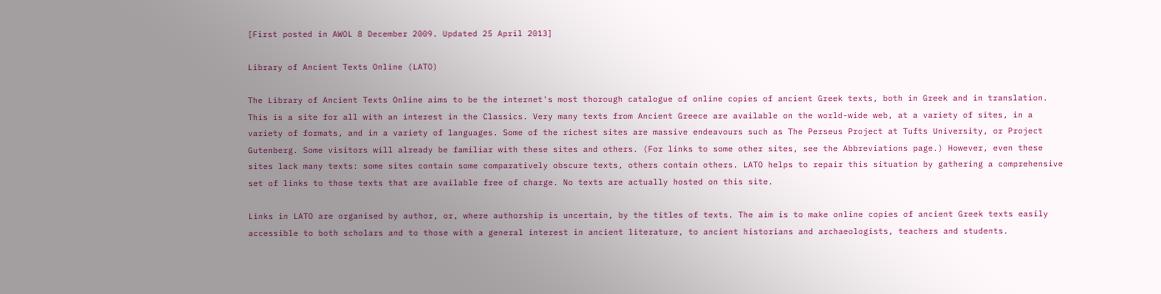[First posted in AWOL 8 December 2009. Updated 25 April 2013]

Library of Ancient Texts Online (LATO)

The Library of Ancient Texts Online aims to be the internet's most thorough catalogue of online copies of ancient Greek texts, both in Greek and in translation. This is a site for all with an interest in the Classics. Very many texts from Ancient Greece are available on the world-wide web, at a variety of sites, in a variety of formats, and in a variety of languages. Some of the richest sites are massive endeavours such as The Perseus Project at Tufts University, or Project Gutenberg. Some visitors will already be familiar with these sites and others. (For links to some other sites, see the Abbreviations page.) However, even these sites lack many texts: some sites contain some comparatively obscure texts, others contain others. LATO helps to repair this situation by gathering a comprehensive set of links to those texts that are available free of charge. No texts are actually hosted on this site.

Links in LATO are organised by author, or, where authorship is uncertain, by the titles of texts. The aim is to make online copies of ancient Greek texts easily accessible to both scholars and to those with a general interest in ancient literature, to ancient historians and archaeologists, teachers and students.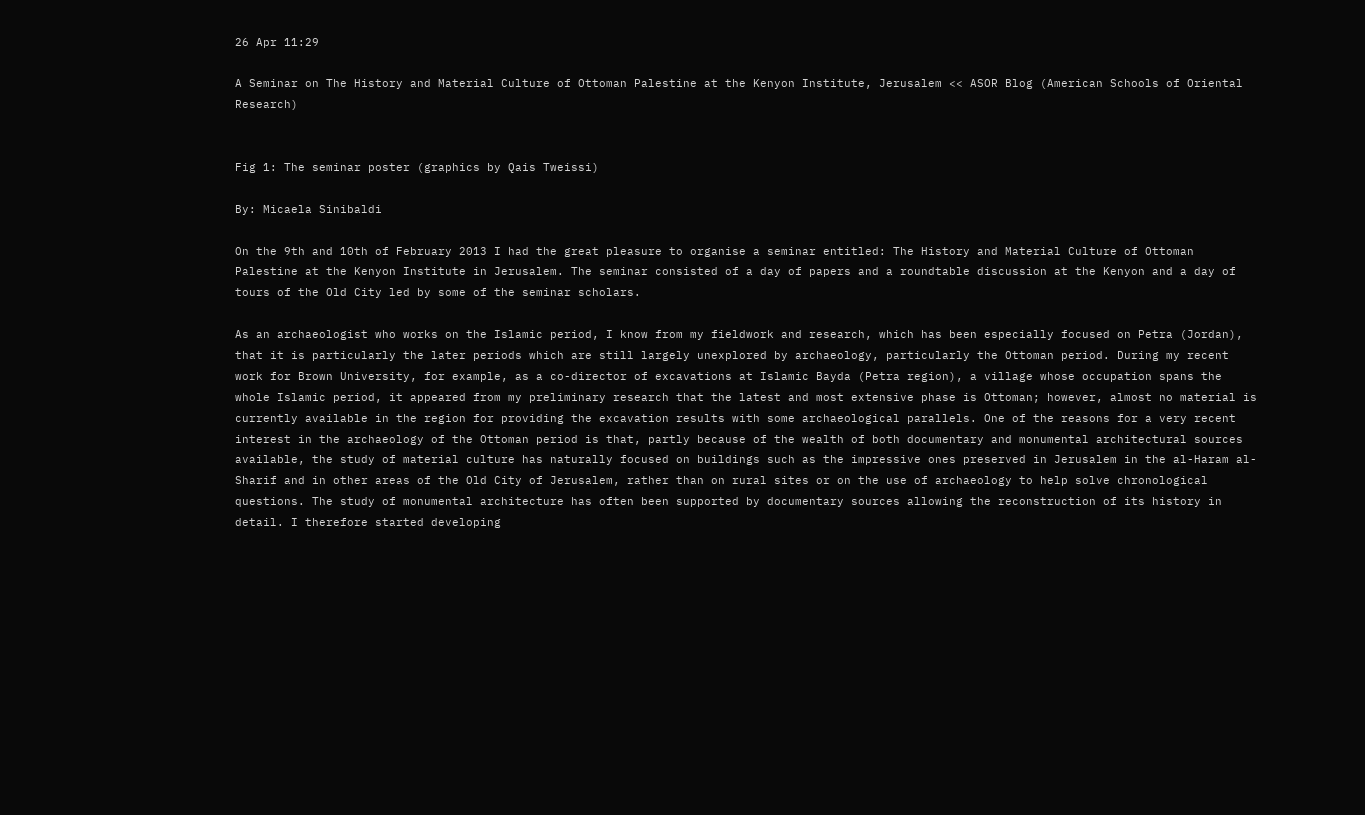26 Apr 11:29

A Seminar on The History and Material Culture of Ottoman Palestine at the Kenyon Institute, Jerusalem << ASOR Blog (American Schools of Oriental Research)


Fig 1: The seminar poster (graphics by Qais Tweissi)

By: Micaela Sinibaldi

On the 9th and 10th of February 2013 I had the great pleasure to organise a seminar entitled: The History and Material Culture of Ottoman Palestine at the Kenyon Institute in Jerusalem. The seminar consisted of a day of papers and a roundtable discussion at the Kenyon and a day of tours of the Old City led by some of the seminar scholars.

As an archaeologist who works on the Islamic period, I know from my fieldwork and research, which has been especially focused on Petra (Jordan), that it is particularly the later periods which are still largely unexplored by archaeology, particularly the Ottoman period. During my recent work for Brown University, for example, as a co-director of excavations at Islamic Bayda (Petra region), a village whose occupation spans the whole Islamic period, it appeared from my preliminary research that the latest and most extensive phase is Ottoman; however, almost no material is currently available in the region for providing the excavation results with some archaeological parallels. One of the reasons for a very recent interest in the archaeology of the Ottoman period is that, partly because of the wealth of both documentary and monumental architectural sources available, the study of material culture has naturally focused on buildings such as the impressive ones preserved in Jerusalem in the al-Haram al-Sharif and in other areas of the Old City of Jerusalem, rather than on rural sites or on the use of archaeology to help solve chronological questions. The study of monumental architecture has often been supported by documentary sources allowing the reconstruction of its history in detail. I therefore started developing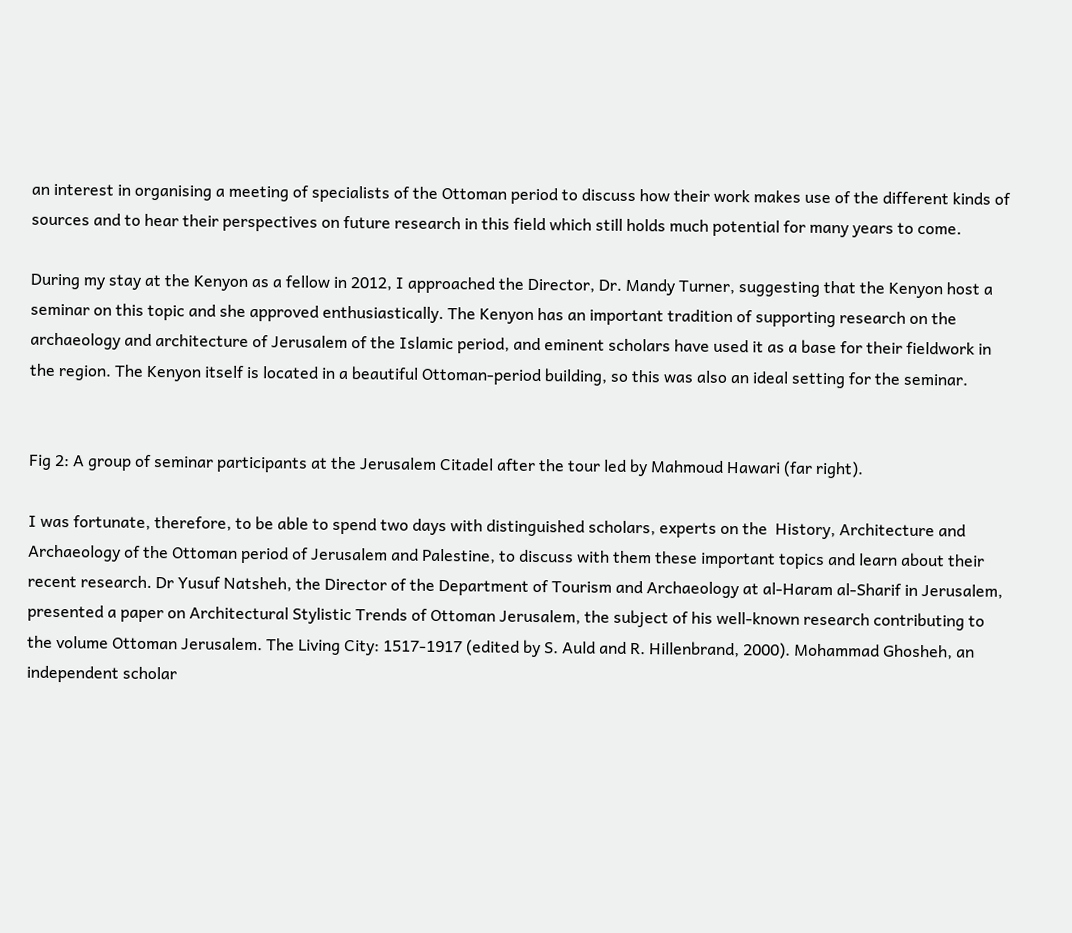an interest in organising a meeting of specialists of the Ottoman period to discuss how their work makes use of the different kinds of sources and to hear their perspectives on future research in this field which still holds much potential for many years to come.

During my stay at the Kenyon as a fellow in 2012, I approached the Director, Dr. Mandy Turner, suggesting that the Kenyon host a seminar on this topic and she approved enthusiastically. The Kenyon has an important tradition of supporting research on the archaeology and architecture of Jerusalem of the Islamic period, and eminent scholars have used it as a base for their fieldwork in the region. The Kenyon itself is located in a beautiful Ottoman-period building, so this was also an ideal setting for the seminar.


Fig 2: A group of seminar participants at the Jerusalem Citadel after the tour led by Mahmoud Hawari (far right).

I was fortunate, therefore, to be able to spend two days with distinguished scholars, experts on the  History, Architecture and Archaeology of the Ottoman period of Jerusalem and Palestine, to discuss with them these important topics and learn about their recent research. Dr Yusuf Natsheh, the Director of the Department of Tourism and Archaeology at al-Haram al-Sharif in Jerusalem, presented a paper on Architectural Stylistic Trends of Ottoman Jerusalem, the subject of his well-known research contributing to the volume Ottoman Jerusalem. The Living City: 1517-1917 (edited by S. Auld and R. Hillenbrand, 2000). Mohammad Ghosheh, an independent scholar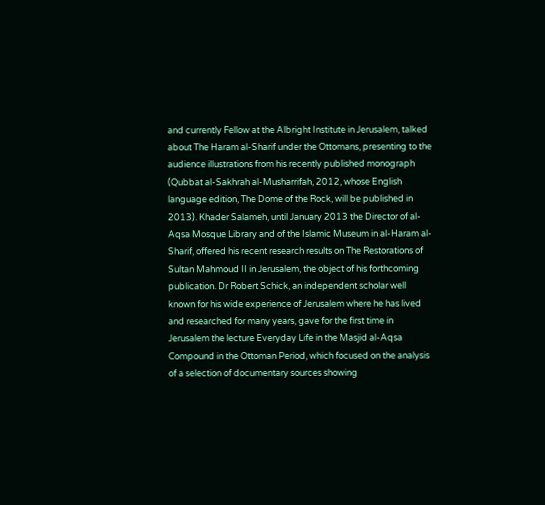and currently Fellow at the Albright Institute in Jerusalem, talked about The Haram al-Sharif under the Ottomans, presenting to the audience illustrations from his recently published monograph (Qubbat al-Sakhrah al-Musharrifah, 2012, whose English language edition, The Dome of the Rock, will be published in 2013). Khader Salameh, until January 2013 the Director of al-Aqsa Mosque Library and of the Islamic Museum in al-Haram al-Sharif, offered his recent research results on The Restorations of Sultan Mahmoud II in Jerusalem, the object of his forthcoming publication. Dr Robert Schick, an independent scholar well known for his wide experience of Jerusalem where he has lived and researched for many years, gave for the first time in Jerusalem the lecture Everyday Life in the Masjid al-Aqsa Compound in the Ottoman Period, which focused on the analysis of a selection of documentary sources showing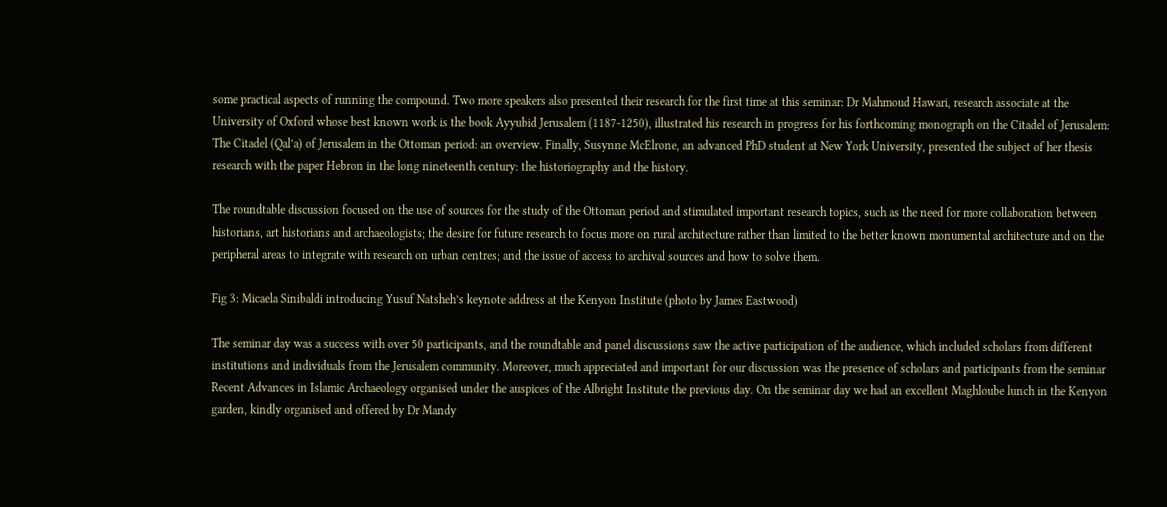some practical aspects of running the compound. Two more speakers also presented their research for the first time at this seminar: Dr Mahmoud Hawari, research associate at the University of Oxford whose best known work is the book Ayyubid Jerusalem (1187-1250), illustrated his research in progress for his forthcoming monograph on the Citadel of Jerusalem: The Citadel (Qal’a) of Jerusalem in the Ottoman period: an overview. Finally, Susynne McElrone, an advanced PhD student at New York University, presented the subject of her thesis research with the paper Hebron in the long nineteenth century: the historiography and the history.

The roundtable discussion focused on the use of sources for the study of the Ottoman period and stimulated important research topics, such as the need for more collaboration between historians, art historians and archaeologists; the desire for future research to focus more on rural architecture rather than limited to the better known monumental architecture and on the peripheral areas to integrate with research on urban centres; and the issue of access to archival sources and how to solve them.

Fig 3: Micaela Sinibaldi introducing Yusuf Natsheh’s keynote address at the Kenyon Institute (photo by James Eastwood)

The seminar day was a success with over 50 participants, and the roundtable and panel discussions saw the active participation of the audience, which included scholars from different institutions and individuals from the Jerusalem community. Moreover, much appreciated and important for our discussion was the presence of scholars and participants from the seminar Recent Advances in Islamic Archaeology organised under the auspices of the Albright Institute the previous day. On the seminar day we had an excellent Maghloube lunch in the Kenyon garden, kindly organised and offered by Dr Mandy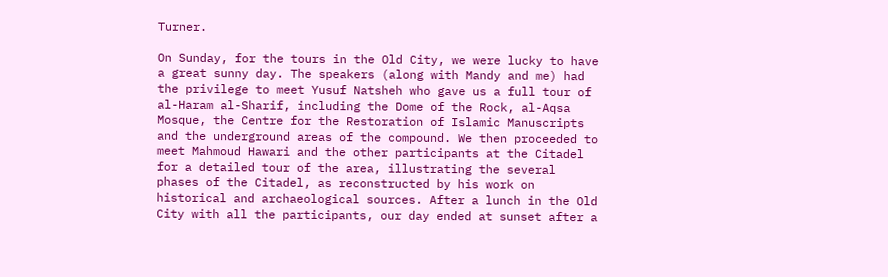Turner.

On Sunday, for the tours in the Old City, we were lucky to have a great sunny day. The speakers (along with Mandy and me) had the privilege to meet Yusuf Natsheh who gave us a full tour of al-Haram al-Sharif, including the Dome of the Rock, al-Aqsa Mosque, the Centre for the Restoration of Islamic Manuscripts and the underground areas of the compound. We then proceeded to meet Mahmoud Hawari and the other participants at the Citadel for a detailed tour of the area, illustrating the several phases of the Citadel, as reconstructed by his work on historical and archaeological sources. After a lunch in the Old City with all the participants, our day ended at sunset after a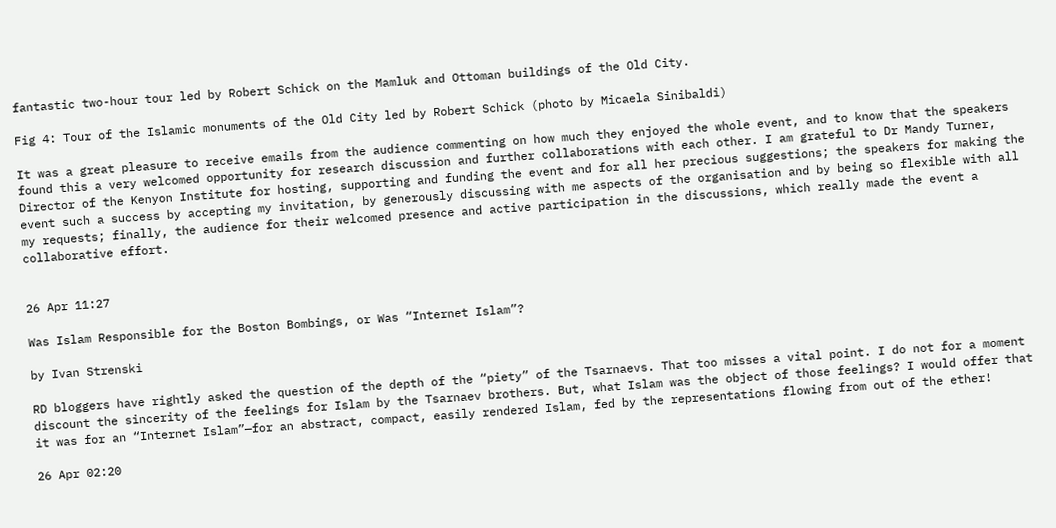fantastic two-hour tour led by Robert Schick on the Mamluk and Ottoman buildings of the Old City.

Fig 4: Tour of the Islamic monuments of the Old City led by Robert Schick (photo by Micaela Sinibaldi)

It was a great pleasure to receive emails from the audience commenting on how much they enjoyed the whole event, and to know that the speakers found this a very welcomed opportunity for research discussion and further collaborations with each other. I am grateful to Dr Mandy Turner, Director of the Kenyon Institute for hosting, supporting and funding the event and for all her precious suggestions; the speakers for making the event such a success by accepting my invitation, by generously discussing with me aspects of the organisation and by being so flexible with all my requests; finally, the audience for their welcomed presence and active participation in the discussions, which really made the event a collaborative effort.


26 Apr 11:27

Was Islam Responsible for the Boston Bombings, or Was “Internet Islam”?

by Ivan Strenski

RD bloggers have rightly asked the question of the depth of the “piety” of the Tsarnaevs. That too misses a vital point. I do not for a moment discount the sincerity of the feelings for Islam by the Tsarnaev brothers. But, what Islam was the object of those feelings? I would offer that it was for an “Internet Islam”—for an abstract, compact, easily rendered Islam, fed by the representations flowing from out of the ether!

26 Apr 02:20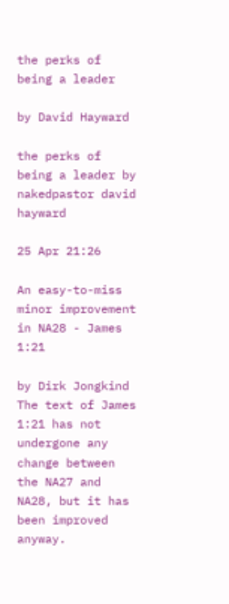the perks of being a leader

by David Hayward

the perks of being a leader by nakedpastor david hayward

25 Apr 21:26

An easy-to-miss minor improvement in NA28 - James 1:21

by Dirk Jongkind
The text of James 1:21 has not undergone any change between the NA27 and NA28, but it has been improved anyway.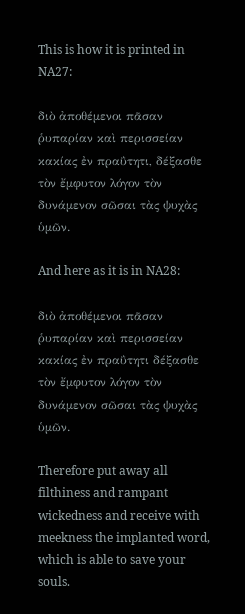This is how it is printed in NA27:

διὸ ἀποθέμενοι πᾶσαν ῥυπαρίαν καὶ περισσείαν κακίας ἐν πραΰτητι, δέξασθε τὸν ἔμφυτον λόγον τὸν δυνάμενον σῶσαι τὰς ψυχὰς ὑμῶν.

And here as it is in NA28:

διὸ ἀποθέμενοι πᾶσαν ῥυπαρίαν καὶ περισσείαν κακίας ἐν πραΰτητι δέξασθε τὸν ἔμφυτον λόγον τὸν δυνάμενον σῶσαι τὰς ψυχὰς ὑμῶν.

Therefore put away all filthiness and rampant wickedness and receive with meekness the implanted word, which is able to save your souls.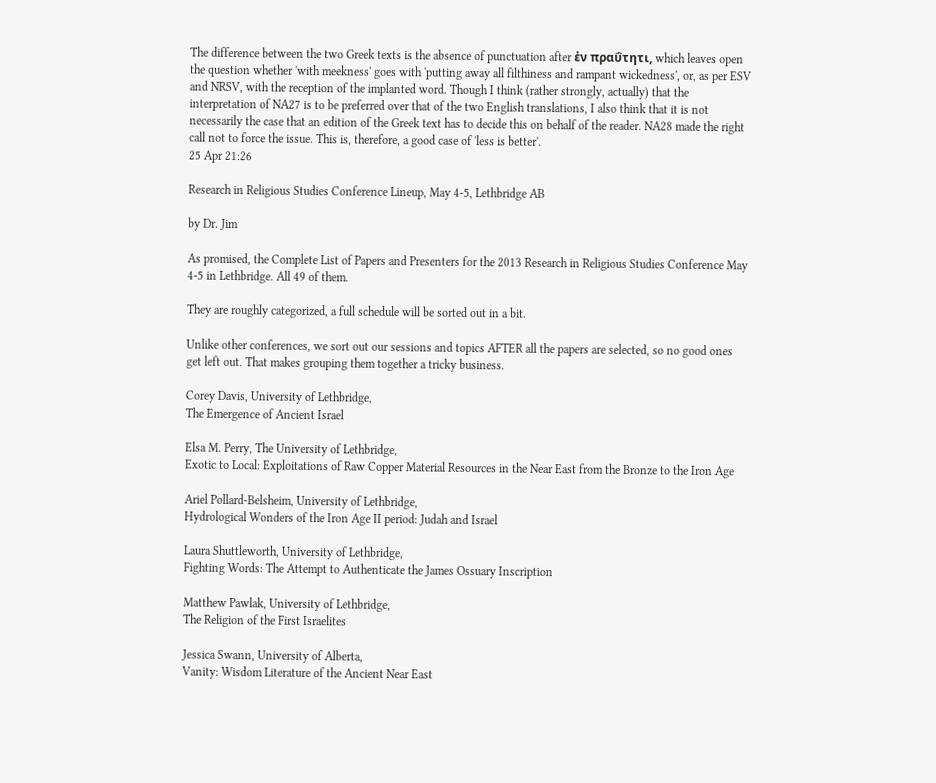The difference between the two Greek texts is the absence of punctuation after ἐν πραΰτητι, which leaves open the question whether 'with meekness' goes with 'putting away all filthiness and rampant wickedness', or, as per ESV and NRSV, with the reception of the implanted word. Though I think (rather strongly, actually) that the interpretation of NA27 is to be preferred over that of the two English translations, I also think that it is not necessarily the case that an edition of the Greek text has to decide this on behalf of the reader. NA28 made the right call not to force the issue. This is, therefore, a good case of 'less is better'.
25 Apr 21:26

Research in Religious Studies Conference Lineup, May 4-5, Lethbridge AB

by Dr. Jim

As promised, the Complete List of Papers and Presenters for the 2013 Research in Religious Studies Conference May 4-5 in Lethbridge. All 49 of them.

They are roughly categorized, a full schedule will be sorted out in a bit.

Unlike other conferences, we sort out our sessions and topics AFTER all the papers are selected, so no good ones get left out. That makes grouping them together a tricky business.

Corey Davis, University of Lethbridge,
The Emergence of Ancient Israel

Elsa M. Perry, The University of Lethbridge,
Exotic to Local: Exploitations of Raw Copper Material Resources in the Near East from the Bronze to the Iron Age

Ariel Pollard-Belsheim, University of Lethbridge,
Hydrological Wonders of the Iron Age II period: Judah and Israel

Laura Shuttleworth, University of Lethbridge,
Fighting Words: The Attempt to Authenticate the James Ossuary Inscription

Matthew Pawlak, University of Lethbridge,
The Religion of the First Israelites

Jessica Swann, University of Alberta,
Vanity: Wisdom Literature of the Ancient Near East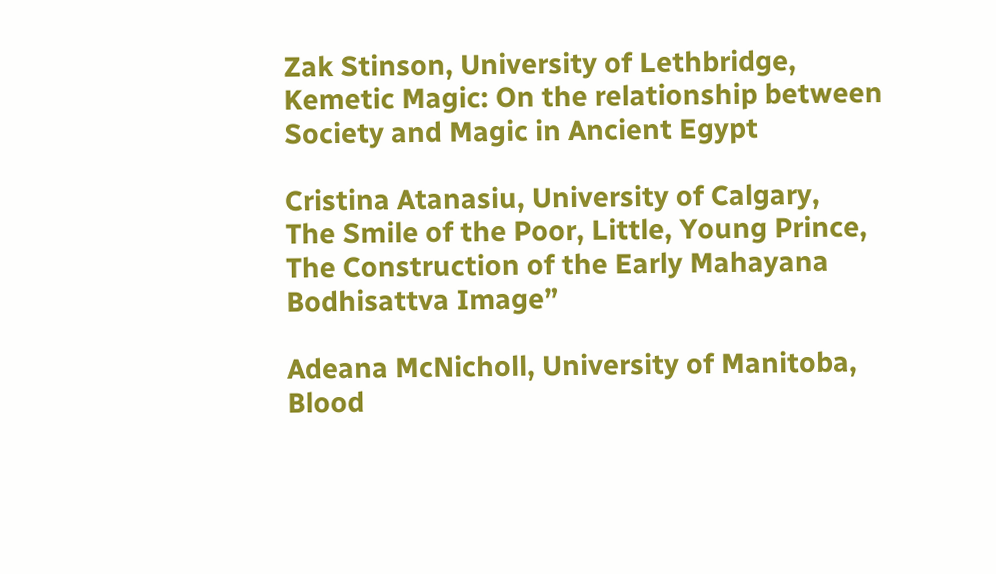Zak Stinson, University of Lethbridge,
Kemetic Magic: On the relationship between Society and Magic in Ancient Egypt

Cristina Atanasiu, University of Calgary,
The Smile of the Poor, Little, Young Prince, The Construction of the Early Mahayana Bodhisattva Image”

Adeana McNicholl, University of Manitoba,
Blood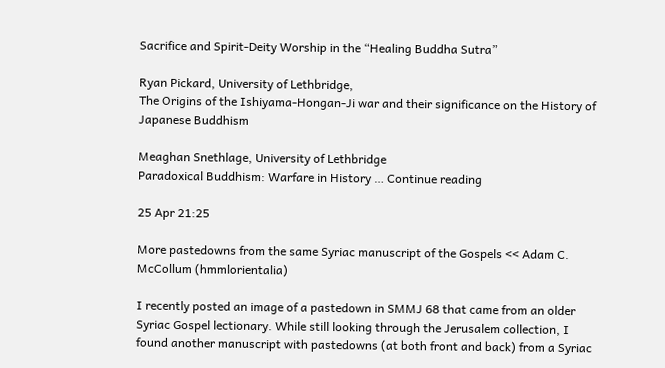Sacrifice and Spirit-Deity Worship in the “Healing Buddha Sutra”

Ryan Pickard, University of Lethbridge,
The Origins of the Ishiyama-Hongan-Ji war and their significance on the History of Japanese Buddhism

Meaghan Snethlage, University of Lethbridge
Paradoxical Buddhism: Warfare in History … Continue reading

25 Apr 21:25

More pastedowns from the same Syriac manuscript of the Gospels << Adam C. McCollum (hmmlorientalia)

I recently posted an image of a pastedown in SMMJ 68 that came from an older Syriac Gospel lectionary. While still looking through the Jerusalem collection, I found another manuscript with pastedowns (at both front and back) from a Syriac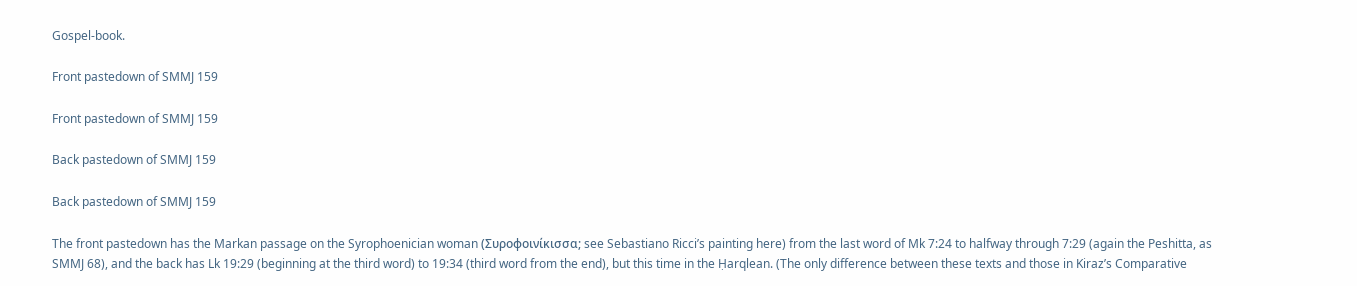Gospel-book.

Front pastedown of SMMJ 159

Front pastedown of SMMJ 159

Back pastedown of SMMJ 159

Back pastedown of SMMJ 159

The front pastedown has the Markan passage on the Syrophoenician woman (Συροφοινίκισσα; see Sebastiano Ricci’s painting here) from the last word of Mk 7:24 to halfway through 7:29 (again the Peshitta, as SMMJ 68), and the back has Lk 19:29 (beginning at the third word) to 19:34 (third word from the end), but this time in the Ḥarqlean. (The only difference between these texts and those in Kiraz’s Comparative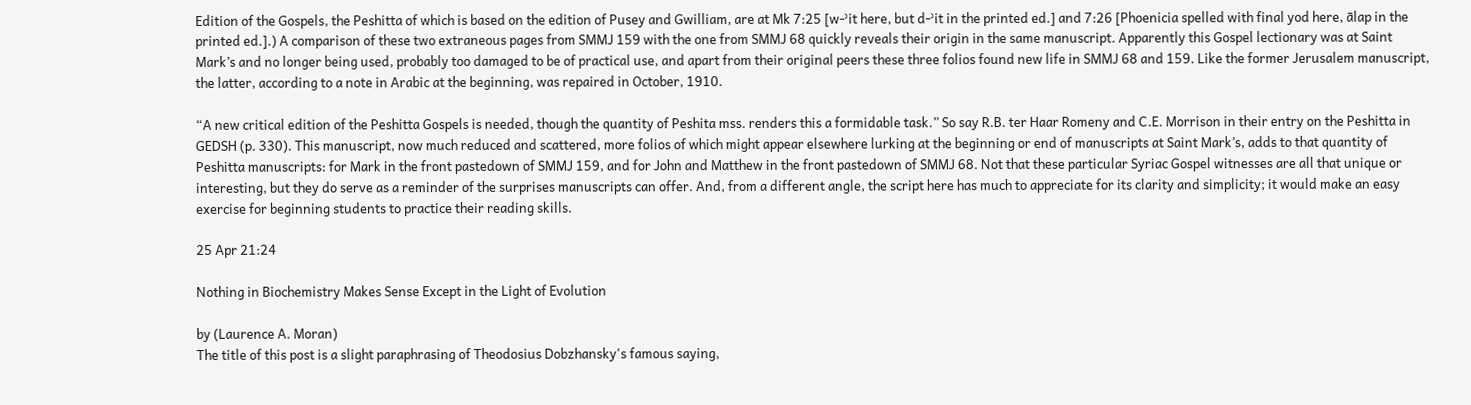Edition of the Gospels, the Peshitta of which is based on the edition of Pusey and Gwilliam, are at Mk 7:25 [w-ʾit here, but d-ʾit in the printed ed.] and 7:26 [Phoenicia spelled with final yod here, ālap in the printed ed.].) A comparison of these two extraneous pages from SMMJ 159 with the one from SMMJ 68 quickly reveals their origin in the same manuscript. Apparently this Gospel lectionary was at Saint Mark’s and no longer being used, probably too damaged to be of practical use, and apart from their original peers these three folios found new life in SMMJ 68 and 159. Like the former Jerusalem manuscript, the latter, according to a note in Arabic at the beginning, was repaired in October, 1910.

“A new critical edition of the Peshitta Gospels is needed, though the quantity of Peshita mss. renders this a formidable task.” So say R.B. ter Haar Romeny and C.E. Morrison in their entry on the Peshitta in GEDSH (p. 330). This manuscript, now much reduced and scattered, more folios of which might appear elsewhere lurking at the beginning or end of manuscripts at Saint Mark’s, adds to that quantity of Peshitta manuscripts: for Mark in the front pastedown of SMMJ 159, and for John and Matthew in the front pastedown of SMMJ 68. Not that these particular Syriac Gospel witnesses are all that unique or interesting, but they do serve as a reminder of the surprises manuscripts can offer. And, from a different angle, the script here has much to appreciate for its clarity and simplicity; it would make an easy exercise for beginning students to practice their reading skills.

25 Apr 21:24

Nothing in Biochemistry Makes Sense Except in the Light of Evolution

by (Laurence A. Moran)
The title of this post is a slight paraphrasing of Theodosius Dobzhansky's famous saying,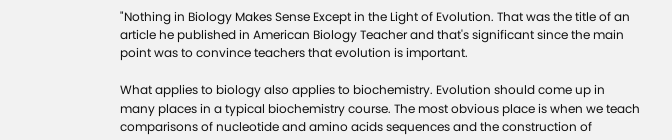"Nothing in Biology Makes Sense Except in the Light of Evolution. That was the title of an article he published in American Biology Teacher and that's significant since the main point was to convince teachers that evolution is important.

What applies to biology also applies to biochemistry. Evolution should come up in many places in a typical biochemistry course. The most obvious place is when we teach comparisons of nucleotide and amino acids sequences and the construction of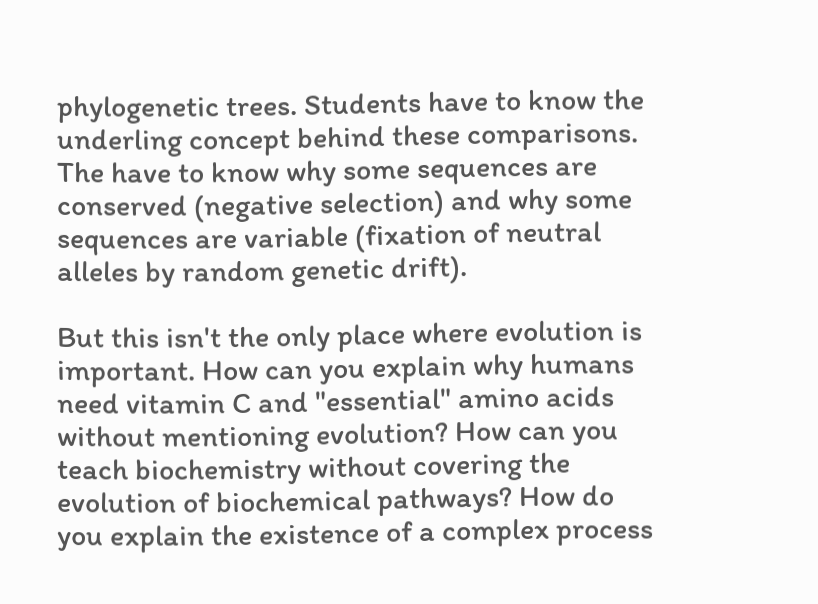phylogenetic trees. Students have to know the underling concept behind these comparisons. The have to know why some sequences are conserved (negative selection) and why some sequences are variable (fixation of neutral alleles by random genetic drift).

But this isn't the only place where evolution is important. How can you explain why humans need vitamin C and "essential" amino acids without mentioning evolution? How can you teach biochemistry without covering the evolution of biochemical pathways? How do you explain the existence of a complex process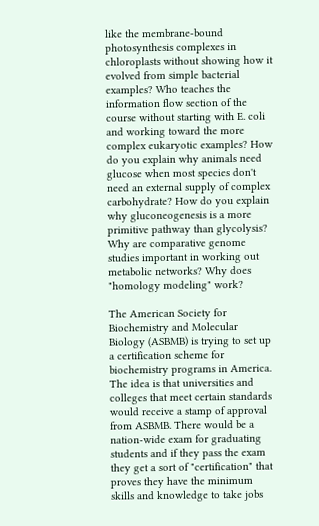like the membrane-bound photosynthesis complexes in chloroplasts without showing how it evolved from simple bacterial examples? Who teaches the information flow section of the course without starting with E. coli and working toward the more complex eukaryotic examples? How do you explain why animals need glucose when most species don't need an external supply of complex carbohydrate? How do you explain why gluconeogenesis is a more primitive pathway than glycolysis? Why are comparative genome studies important in working out metabolic networks? Why does "homology modeling" work?

The American Society for Biochemistry and Molecular Biology (ASBMB) is trying to set up a certification scheme for biochemistry programs in America. The idea is that universities and colleges that meet certain standards would receive a stamp of approval from ASBMB. There would be a nation-wide exam for graduating students and if they pass the exam they get a sort of "certification" that proves they have the minimum skills and knowledge to take jobs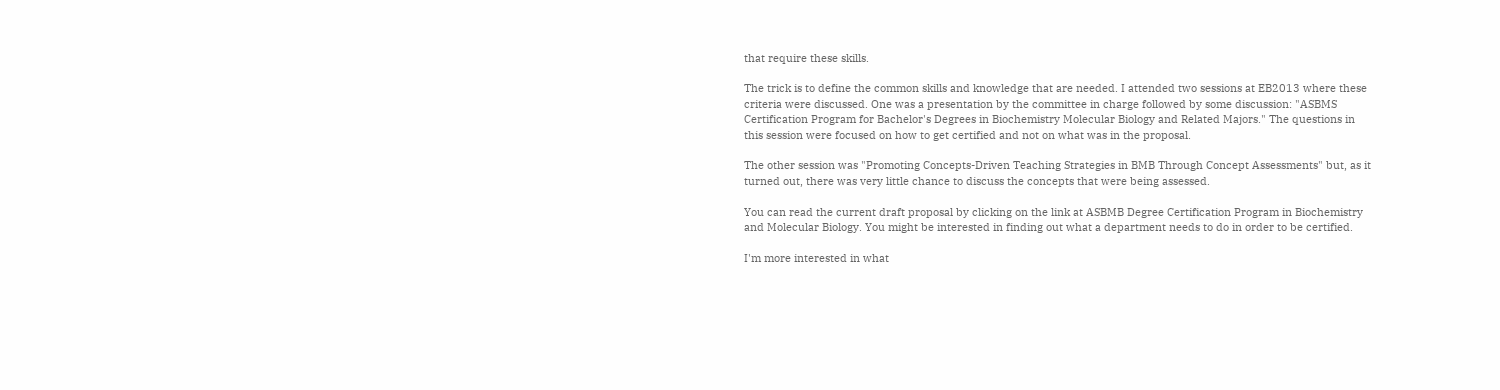that require these skills.

The trick is to define the common skills and knowledge that are needed. I attended two sessions at EB2013 where these criteria were discussed. One was a presentation by the committee in charge followed by some discussion: "ASBMS Certification Program for Bachelor's Degrees in Biochemistry Molecular Biology and Related Majors." The questions in this session were focused on how to get certified and not on what was in the proposal.

The other session was "Promoting Concepts-Driven Teaching Strategies in BMB Through Concept Assessments" but, as it turned out, there was very little chance to discuss the concepts that were being assessed.

You can read the current draft proposal by clicking on the link at ASBMB Degree Certification Program in Biochemistry and Molecular Biology. You might be interested in finding out what a department needs to do in order to be certified.

I'm more interested in what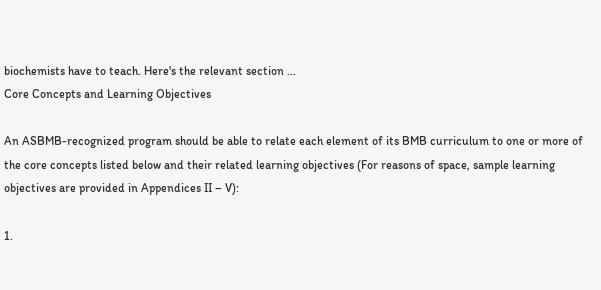biochemists have to teach. Here's the relevant section ...
Core Concepts and Learning Objectives

An ASBMB-recognized program should be able to relate each element of its BMB curriculum to one or more of the core concepts listed below and their related learning objectives (For reasons of space, sample learning objectives are provided in Appendices II – V):

1.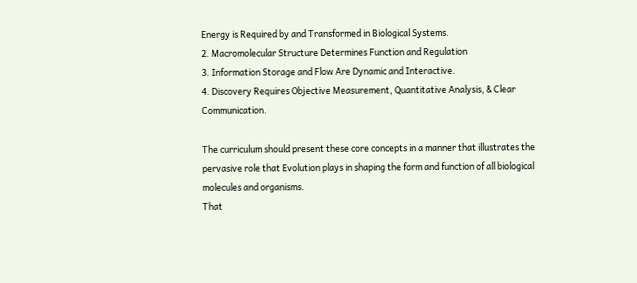Energy is Required by and Transformed in Biological Systems.
2. Macromolecular Structure Determines Function and Regulation
3. Information Storage and Flow Are Dynamic and Interactive.
4. Discovery Requires Objective Measurement, Quantitative Analysis, & Clear Communication.

The curriculum should present these core concepts in a manner that illustrates the pervasive role that Evolution plays in shaping the form and function of all biological molecules and organisms.
That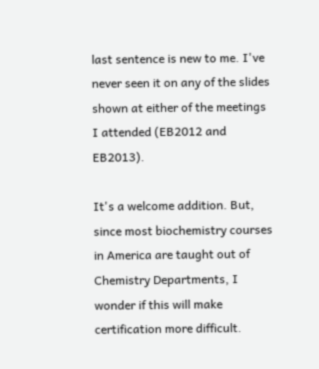last sentence is new to me. I've never seen it on any of the slides shown at either of the meetings I attended (EB2012 and EB2013).

It's a welcome addition. But, since most biochemistry courses in America are taught out of Chemistry Departments, I wonder if this will make certification more difficult.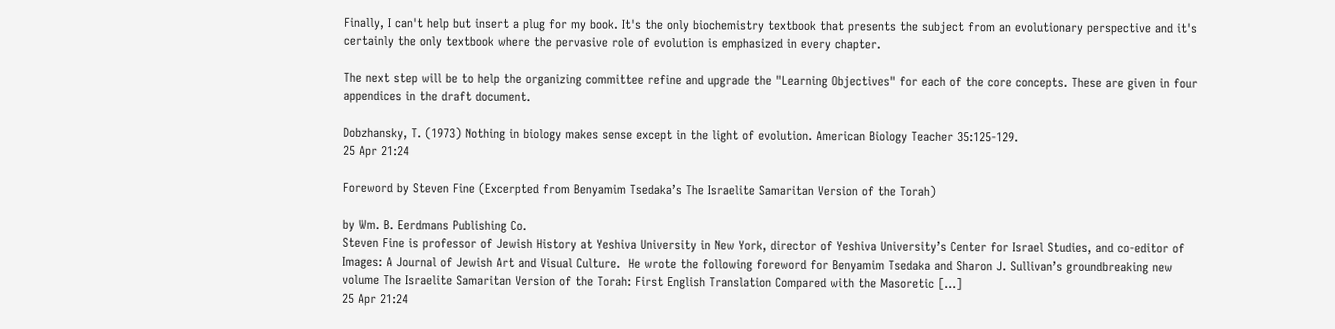Finally, I can't help but insert a plug for my book. It's the only biochemistry textbook that presents the subject from an evolutionary perspective and it's certainly the only textbook where the pervasive role of evolution is emphasized in every chapter.

The next step will be to help the organizing committee refine and upgrade the "Learning Objectives" for each of the core concepts. These are given in four appendices in the draft document.

Dobzhansky, T. (1973) Nothing in biology makes sense except in the light of evolution. American Biology Teacher 35:125-129.
25 Apr 21:24

Foreword by Steven Fine (Excerpted from Benyamim Tsedaka’s The Israelite Samaritan Version of the Torah)

by Wm. B. Eerdmans Publishing Co.
Steven Fine is professor of Jewish History at Yeshiva University in New York, director of Yeshiva University’s Center for Israel Studies, and co-editor of Images: A Journal of Jewish Art and Visual Culture.  He wrote the following foreword for Benyamim Tsedaka and Sharon J. Sullivan’s groundbreaking new volume The Israelite Samaritan Version of the Torah: First English Translation Compared with the Masoretic […]
25 Apr 21:24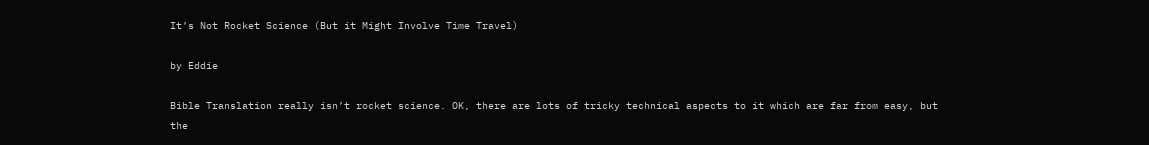It’s Not Rocket Science (But it Might Involve Time Travel)

by Eddie

Bible Translation really isn’t rocket science. OK, there are lots of tricky technical aspects to it which are far from easy, but the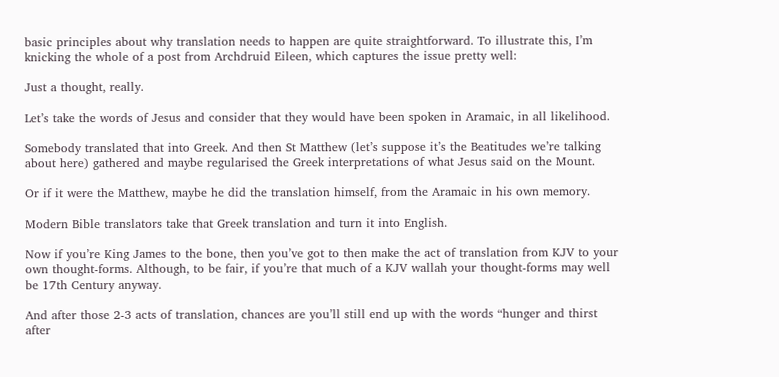basic principles about why translation needs to happen are quite straightforward. To illustrate this, I’m knicking the whole of a post from Archdruid Eileen, which captures the issue pretty well:

Just a thought, really.

Let’s take the words of Jesus and consider that they would have been spoken in Aramaic, in all likelihood.

Somebody translated that into Greek. And then St Matthew (let’s suppose it’s the Beatitudes we’re talking about here) gathered and maybe regularised the Greek interpretations of what Jesus said on the Mount.

Or if it were the Matthew, maybe he did the translation himself, from the Aramaic in his own memory.

Modern Bible translators take that Greek translation and turn it into English.

Now if you’re King James to the bone, then you’ve got to then make the act of translation from KJV to your own thought-forms. Although, to be fair, if you’re that much of a KJV wallah your thought-forms may well be 17th Century anyway.

And after those 2-3 acts of translation, chances are you’ll still end up with the words “hunger and thirst after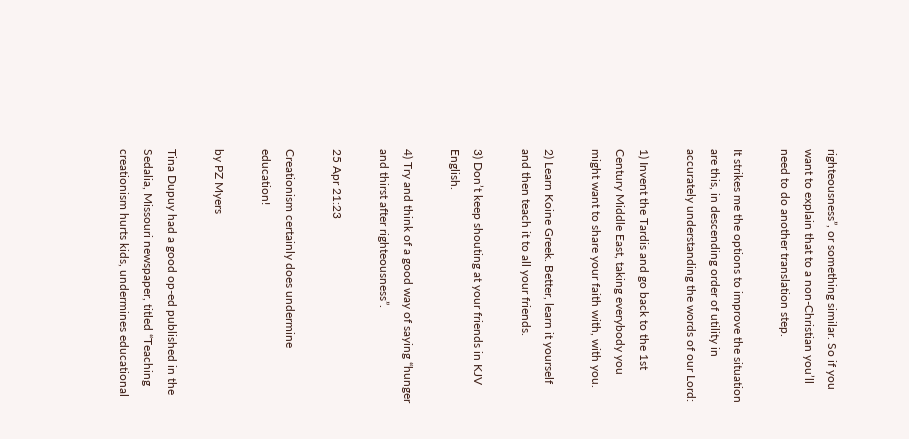righteousness”, or something similar. So if you want to explain that to a non-Christian you’ll need to do another translation step.

It strikes me the options to improve the situation are this, in descending order of utility in accurately understanding the words of our Lord:

1) Invent the Tardis and go back to the 1st Century Middle East, taking everybody you might want to share your faith with, with you.

2) Learn Koine Greek. Better, learn it yourself and then teach it to all your friends.

3) Don’t keep shouting at your friends in KJV English.

4) Try and think of a good way of saying “hunger and thirst after righteousness”.

25 Apr 21:23

Creationism certainly does undermine education!

by PZ Myers

Tina Dupuy had a good op-ed published in the Sedalia, Missouri newspaper, titled “Teaching creationism hurts kids, undermines educational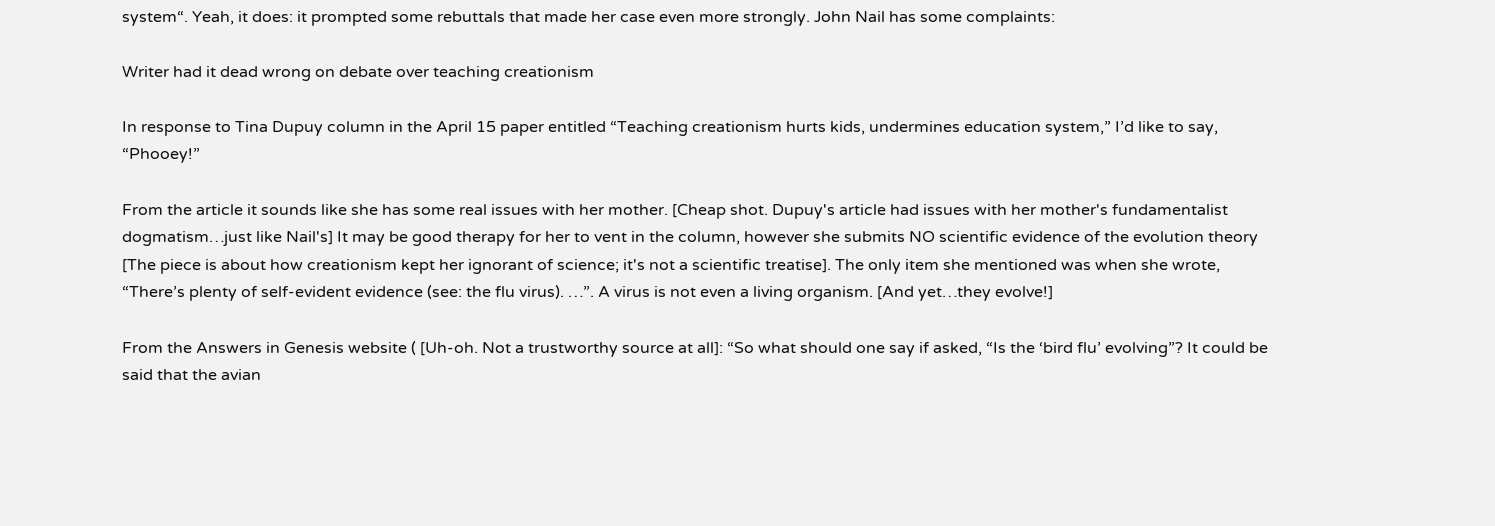system“. Yeah, it does: it prompted some rebuttals that made her case even more strongly. John Nail has some complaints:

Writer had it dead wrong on debate over teaching creationism

In response to Tina Dupuy column in the April 15 paper entitled “Teaching creationism hurts kids, undermines education system,” I’d like to say, “Phooey!”

From the article it sounds like she has some real issues with her mother. [Cheap shot. Dupuy's article had issues with her mother's fundamentalist dogmatism…just like Nail's] It may be good therapy for her to vent in the column, however she submits NO scientific evidence of the evolution theory [The piece is about how creationism kept her ignorant of science; it's not a scientific treatise]. The only item she mentioned was when she wrote, “There’s plenty of self-evident evidence (see: the flu virus). …”. A virus is not even a living organism. [And yet…they evolve!]

From the Answers in Genesis website ( [Uh-oh. Not a trustworthy source at all]: “So what should one say if asked, “Is the ‘bird flu’ evolving”? It could be said that the avian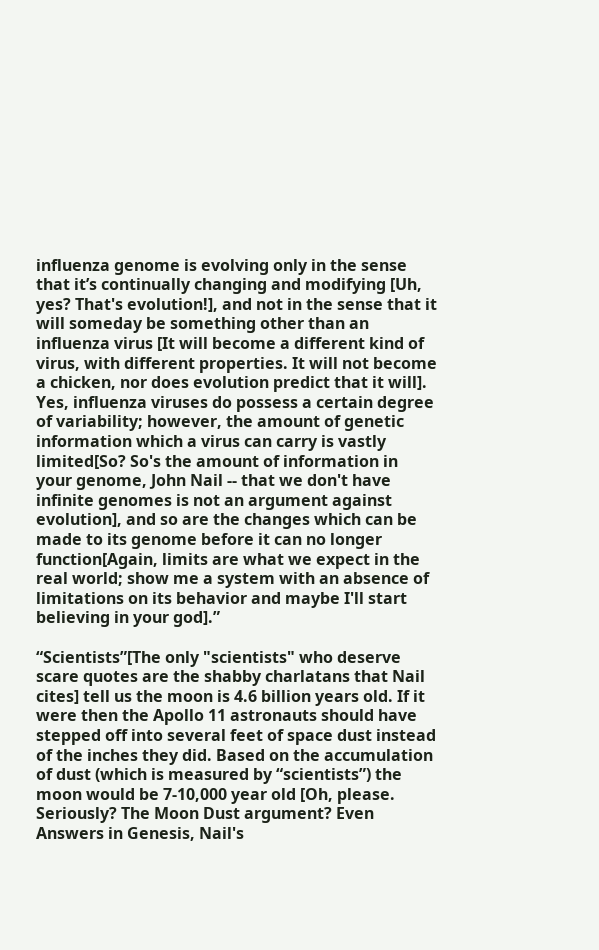influenza genome is evolving only in the sense that it’s continually changing and modifying [Uh, yes? That's evolution!], and not in the sense that it will someday be something other than an influenza virus [It will become a different kind of virus, with different properties. It will not become a chicken, nor does evolution predict that it will]. Yes, influenza viruses do possess a certain degree of variability; however, the amount of genetic information which a virus can carry is vastly limited[So? So's the amount of information in your genome, John Nail -- that we don't have infinite genomes is not an argument against evolution], and so are the changes which can be made to its genome before it can no longer function[Again, limits are what we expect in the real world; show me a system with an absence of limitations on its behavior and maybe I'll start believing in your god].”

“Scientists”[The only "scientists" who deserve scare quotes are the shabby charlatans that Nail cites] tell us the moon is 4.6 billion years old. If it were then the Apollo 11 astronauts should have stepped off into several feet of space dust instead of the inches they did. Based on the accumulation of dust (which is measured by “scientists”) the moon would be 7-10,000 year old [Oh, please. Seriously? The Moon Dust argument? Even Answers in Genesis, Nail's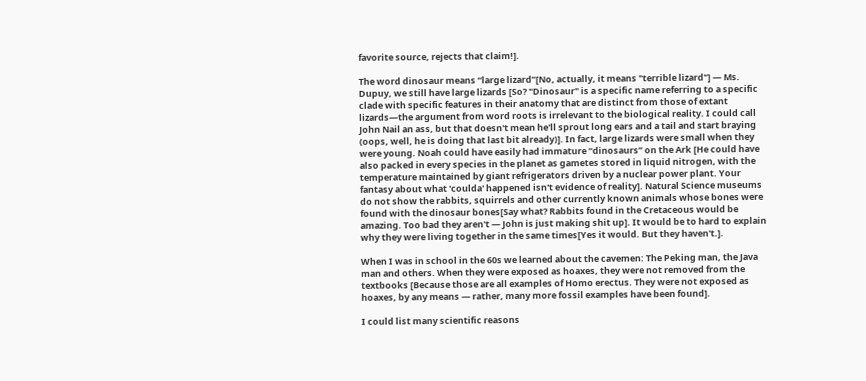favorite source, rejects that claim!].

The word dinosaur means “large lizard”[No, actually, it means "terrible lizard"] — Ms. Dupuy, we still have large lizards [So? "Dinosaur" is a specific name referring to a specific clade with specific features in their anatomy that are distinct from those of extant lizards—the argument from word roots is irrelevant to the biological reality. I could call John Nail an ass, but that doesn't mean he'll sprout long ears and a tail and start braying (oops, well, he is doing that last bit already)]. In fact, large lizards were small when they were young. Noah could have easily had immature “dinosaurs” on the Ark [He could have also packed in every species in the planet as gametes stored in liquid nitrogen, with the temperature maintained by giant refrigerators driven by a nuclear power plant. Your fantasy about what 'coulda' happened isn't evidence of reality]. Natural Science museums do not show the rabbits, squirrels and other currently known animals whose bones were found with the dinosaur bones[Say what? Rabbits found in the Cretaceous would be amazing. Too bad they aren't — John is just making shit up]. It would be to hard to explain why they were living together in the same times[Yes it would. But they haven't.].

When I was in school in the 60s we learned about the cavemen: The Peking man, the Java man and others. When they were exposed as hoaxes, they were not removed from the textbooks [Because those are all examples of Homo erectus. They were not exposed as hoaxes, by any means — rather, many more fossil examples have been found].

I could list many scientific reasons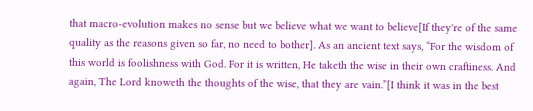that macro-evolution makes no sense but we believe what we want to believe[If they're of the same quality as the reasons given so far, no need to bother]. As an ancient text says, “For the wisdom of this world is foolishness with God. For it is written, He taketh the wise in their own craftiness. And again, The Lord knoweth the thoughts of the wise, that they are vain.”[I think it was in the best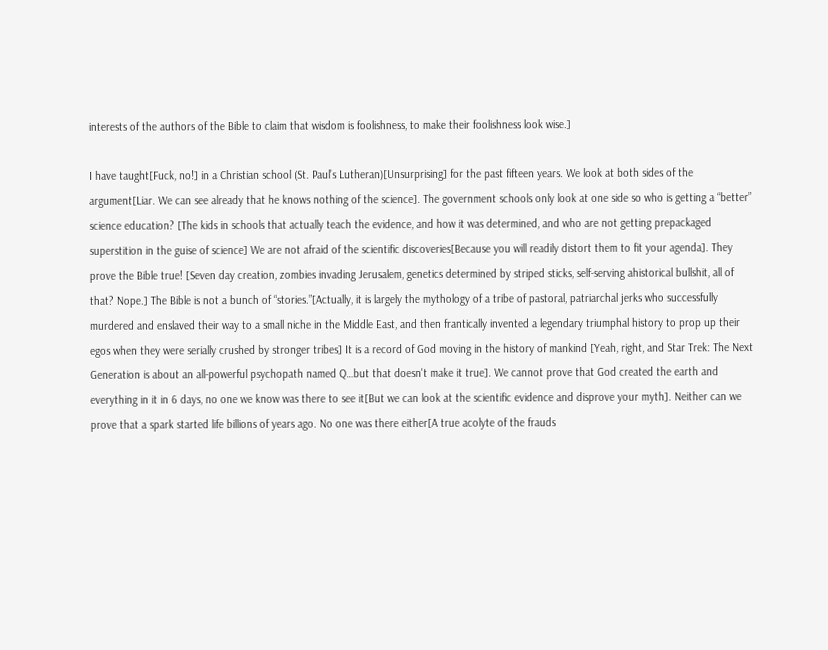interests of the authors of the Bible to claim that wisdom is foolishness, to make their foolishness look wise.]

I have taught[Fuck, no!] in a Christian school (St. Paul’s Lutheran)[Unsurprising] for the past fifteen years. We look at both sides of the argument[Liar. We can see already that he knows nothing of the science]. The government schools only look at one side so who is getting a “better” science education? [The kids in schools that actually teach the evidence, and how it was determined, and who are not getting prepackaged superstition in the guise of science] We are not afraid of the scientific discoveries[Because you will readily distort them to fit your agenda]. They prove the Bible true! [Seven day creation, zombies invading Jerusalem, genetics determined by striped sticks, self-serving ahistorical bullshit, all of that? Nope.] The Bible is not a bunch of “stories.”[Actually, it is largely the mythology of a tribe of pastoral, patriarchal jerks who successfully murdered and enslaved their way to a small niche in the Middle East, and then frantically invented a legendary triumphal history to prop up their egos when they were serially crushed by stronger tribes] It is a record of God moving in the history of mankind [Yeah, right, and Star Trek: The Next Generation is about an all-powerful psychopath named Q…but that doesn't make it true]. We cannot prove that God created the earth and everything in it in 6 days, no one we know was there to see it[But we can look at the scientific evidence and disprove your myth]. Neither can we prove that a spark started life billions of years ago. No one was there either[A true acolyte of the frauds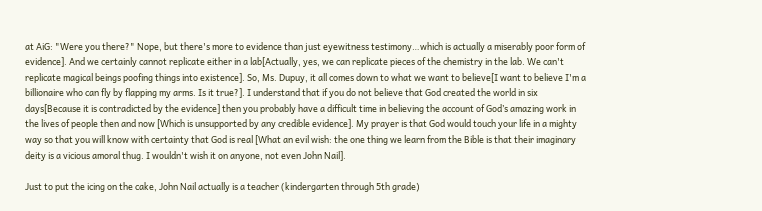at AiG: "Were you there?" Nope, but there's more to evidence than just eyewitness testimony…which is actually a miserably poor form of evidence]. And we certainly cannot replicate either in a lab[Actually, yes, we can replicate pieces of the chemistry in the lab. We can't replicate magical beings poofing things into existence]. So, Ms. Dupuy, it all comes down to what we want to believe[I want to believe I'm a billionaire who can fly by flapping my arms. Is it true?]. I understand that if you do not believe that God created the world in six days[Because it is contradicted by the evidence] then you probably have a difficult time in believing the account of God’s amazing work in the lives of people then and now [Which is unsupported by any credible evidence]. My prayer is that God would touch your life in a mighty way so that you will know with certainty that God is real [What an evil wish: the one thing we learn from the Bible is that their imaginary deity is a vicious amoral thug. I wouldn't wish it on anyone, not even John Nail].

Just to put the icing on the cake, John Nail actually is a teacher (kindergarten through 5th grade)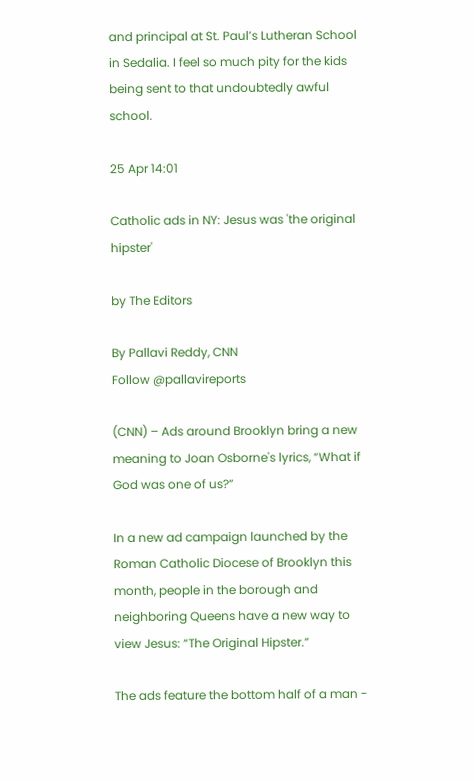and principal at St. Paul’s Lutheran School in Sedalia. I feel so much pity for the kids being sent to that undoubtedly awful school.

25 Apr 14:01

Catholic ads in NY: Jesus was 'the original hipster'

by The Editors

By Pallavi Reddy, CNN
Follow @pallavireports

(CNN) – Ads around Brooklyn bring a new meaning to Joan Osborne's lyrics, “What if God was one of us?”

In a new ad campaign launched by the Roman Catholic Diocese of Brooklyn this month, people in the borough and neighboring Queens have a new way to view Jesus: “The Original Hipster.”

The ads feature the bottom half of a man -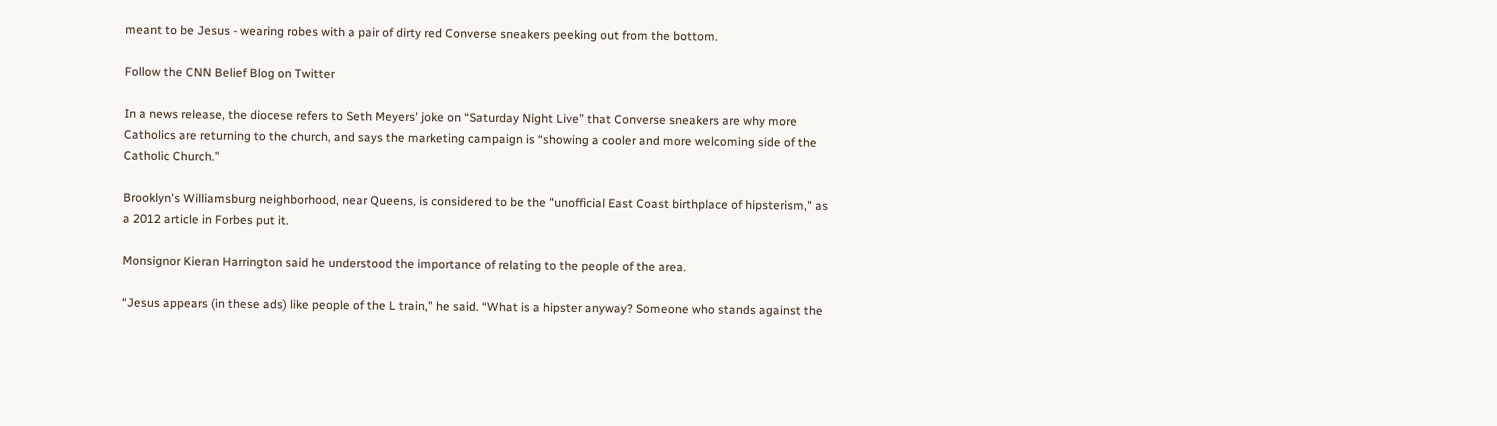meant to be Jesus - wearing robes with a pair of dirty red Converse sneakers peeking out from the bottom.

Follow the CNN Belief Blog on Twitter

In a news release, the diocese refers to Seth Meyers' joke on “Saturday Night Live” that Converse sneakers are why more Catholics are returning to the church, and says the marketing campaign is “showing a cooler and more welcoming side of the Catholic Church.”

Brooklyn's Williamsburg neighborhood, near Queens, is considered to be the "unofficial East Coast birthplace of hipsterism," as a 2012 article in Forbes put it.

Monsignor Kieran Harrington said he understood the importance of relating to the people of the area.

“Jesus appears (in these ads) like people of the L train,” he said. “What is a hipster anyway? Someone who stands against the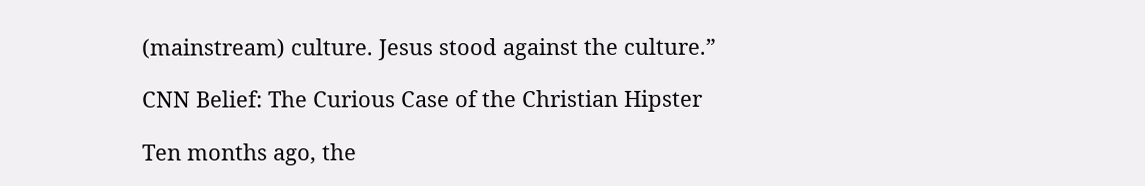(mainstream) culture. Jesus stood against the culture.”

CNN Belief: The Curious Case of the Christian Hipster

Ten months ago, the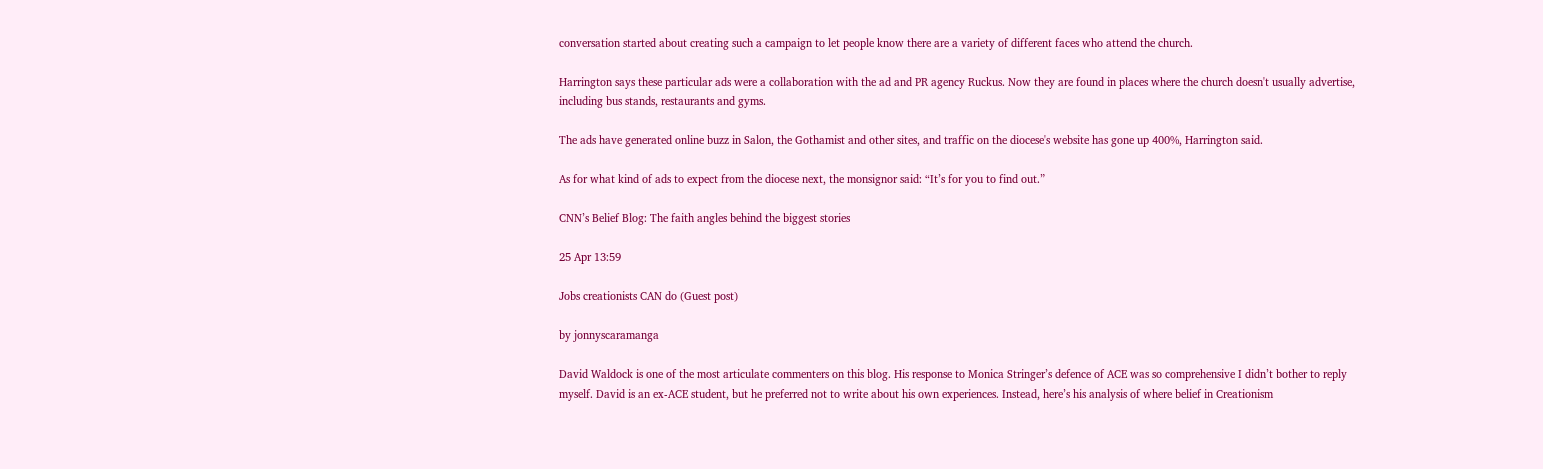conversation started about creating such a campaign to let people know there are a variety of different faces who attend the church.

Harrington says these particular ads were a collaboration with the ad and PR agency Ruckus. Now they are found in places where the church doesn't usually advertise, including bus stands, restaurants and gyms.

The ads have generated online buzz in Salon, the Gothamist and other sites, and traffic on the diocese's website has gone up 400%, Harrington said.

As for what kind of ads to expect from the diocese next, the monsignor said: “It’s for you to find out.”

CNN’s Belief Blog: The faith angles behind the biggest stories

25 Apr 13:59

Jobs creationists CAN do (Guest post)

by jonnyscaramanga

David Waldock is one of the most articulate commenters on this blog. His response to Monica Stringer’s defence of ACE was so comprehensive I didn’t bother to reply myself. David is an ex-ACE student, but he preferred not to write about his own experiences. Instead, here’s his analysis of where belief in Creationism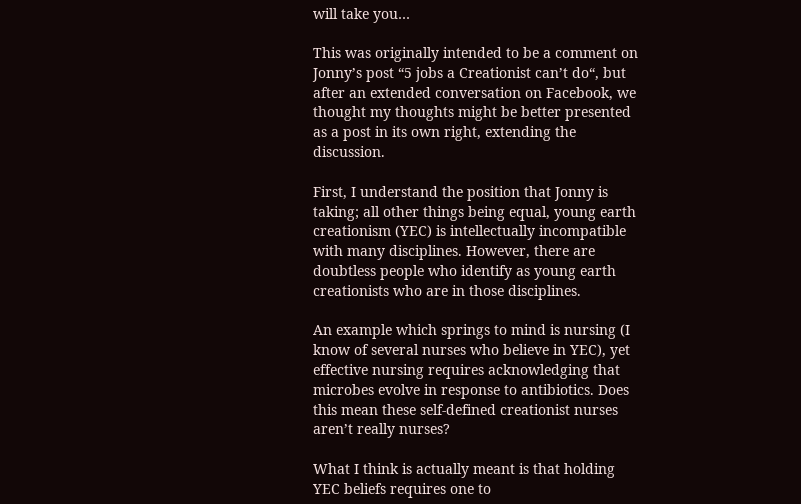will take you…

This was originally intended to be a comment on Jonny’s post “5 jobs a Creationist can’t do“, but after an extended conversation on Facebook, we thought my thoughts might be better presented as a post in its own right, extending the discussion.

First, I understand the position that Jonny is taking; all other things being equal, young earth creationism (YEC) is intellectually incompatible with many disciplines. However, there are doubtless people who identify as young earth creationists who are in those disciplines.

An example which springs to mind is nursing (I know of several nurses who believe in YEC), yet effective nursing requires acknowledging that microbes evolve in response to antibiotics. Does this mean these self-defined creationist nurses aren’t really nurses?

What I think is actually meant is that holding YEC beliefs requires one to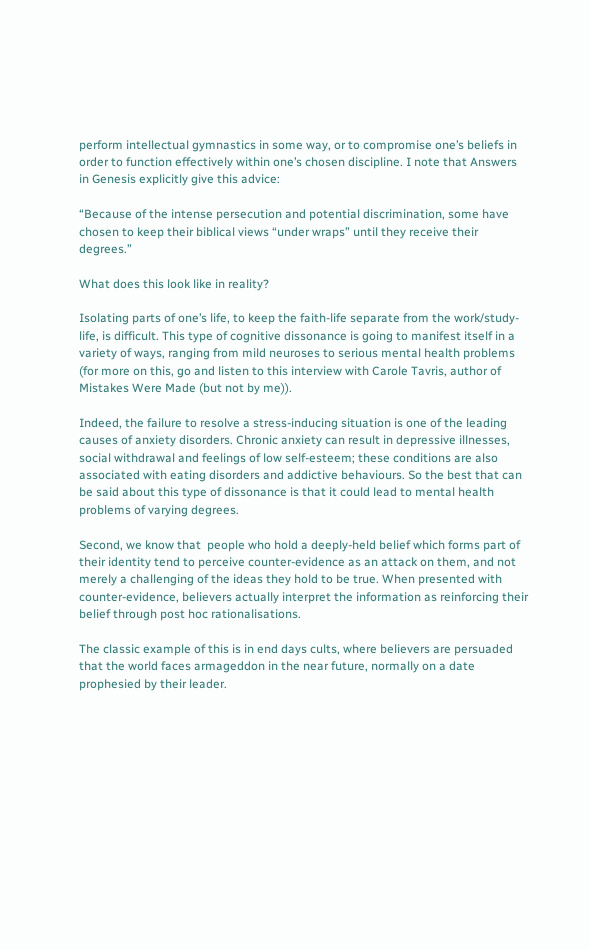perform intellectual gymnastics in some way, or to compromise one’s beliefs in order to function effectively within one’s chosen discipline. I note that Answers in Genesis explicitly give this advice:

“Because of the intense persecution and potential discrimination, some have chosen to keep their biblical views “under wraps” until they receive their degrees.”

What does this look like in reality?

Isolating parts of one’s life, to keep the faith-life separate from the work/study-life, is difficult. This type of cognitive dissonance is going to manifest itself in a variety of ways, ranging from mild neuroses to serious mental health problems (for more on this, go and listen to this interview with Carole Tavris, author of Mistakes Were Made (but not by me)).

Indeed, the failure to resolve a stress-inducing situation is one of the leading causes of anxiety disorders. Chronic anxiety can result in depressive illnesses, social withdrawal and feelings of low self-esteem; these conditions are also associated with eating disorders and addictive behaviours. So the best that can be said about this type of dissonance is that it could lead to mental health problems of varying degrees.

Second, we know that  people who hold a deeply-held belief which forms part of their identity tend to perceive counter-evidence as an attack on them, and not merely a challenging of the ideas they hold to be true. When presented with counter-evidence, believers actually interpret the information as reinforcing their belief through post hoc rationalisations.

The classic example of this is in end days cults, where believers are persuaded that the world faces armageddon in the near future, normally on a date prophesied by their leader.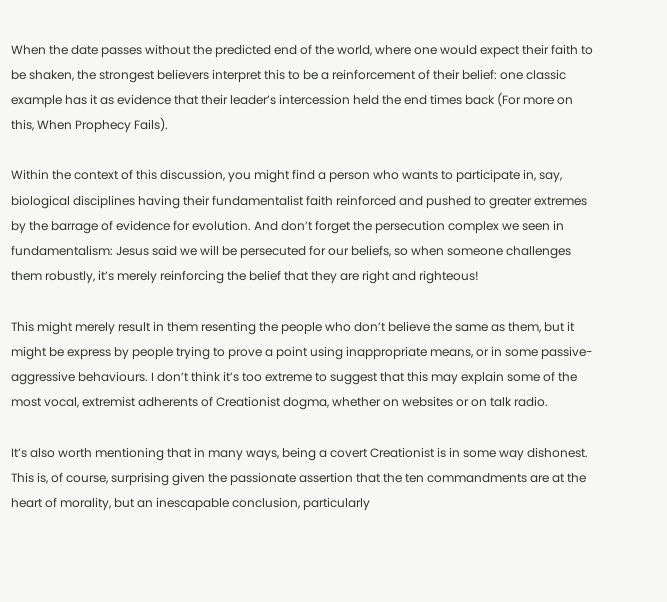When the date passes without the predicted end of the world, where one would expect their faith to be shaken, the strongest believers interpret this to be a reinforcement of their belief: one classic example has it as evidence that their leader’s intercession held the end times back (For more on this, When Prophecy Fails).

Within the context of this discussion, you might find a person who wants to participate in, say, biological disciplines having their fundamentalist faith reinforced and pushed to greater extremes by the barrage of evidence for evolution. And don’t forget the persecution complex we seen in fundamentalism: Jesus said we will be persecuted for our beliefs, so when someone challenges them robustly, it’s merely reinforcing the belief that they are right and righteous!

This might merely result in them resenting the people who don’t believe the same as them, but it might be express by people trying to prove a point using inappropriate means, or in some passive-aggressive behaviours. I don’t think it’s too extreme to suggest that this may explain some of the most vocal, extremist adherents of Creationist dogma, whether on websites or on talk radio.

It’s also worth mentioning that in many ways, being a covert Creationist is in some way dishonest. This is, of course, surprising given the passionate assertion that the ten commandments are at the heart of morality, but an inescapable conclusion, particularly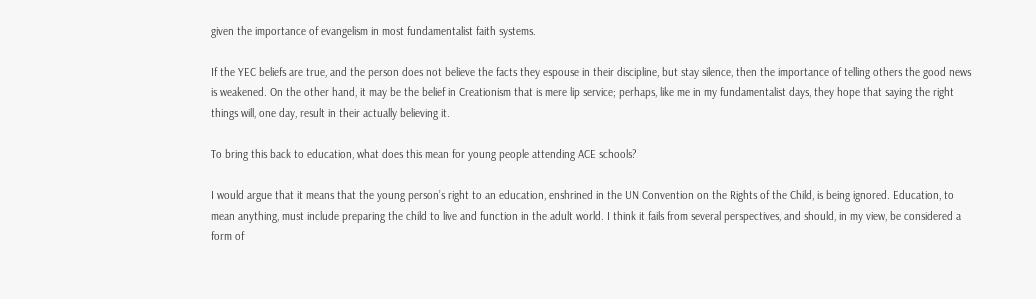given the importance of evangelism in most fundamentalist faith systems.

If the YEC beliefs are true, and the person does not believe the facts they espouse in their discipline, but stay silence, then the importance of telling others the good news is weakened. On the other hand, it may be the belief in Creationism that is mere lip service; perhaps, like me in my fundamentalist days, they hope that saying the right things will, one day, result in their actually believing it.

To bring this back to education, what does this mean for young people attending ACE schools?

I would argue that it means that the young person’s right to an education, enshrined in the UN Convention on the Rights of the Child, is being ignored. Education, to mean anything, must include preparing the child to live and function in the adult world. I think it fails from several perspectives, and should, in my view, be considered a form of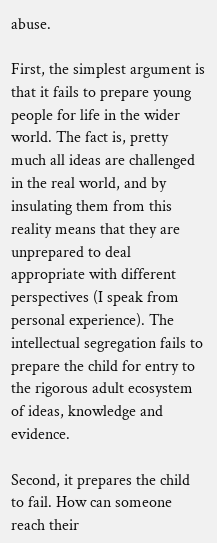abuse.

First, the simplest argument is that it fails to prepare young people for life in the wider world. The fact is, pretty much all ideas are challenged in the real world, and by insulating them from this reality means that they are unprepared to deal appropriate with different perspectives (I speak from personal experience). The intellectual segregation fails to prepare the child for entry to the rigorous adult ecosystem of ideas, knowledge and evidence.

Second, it prepares the child to fail. How can someone reach their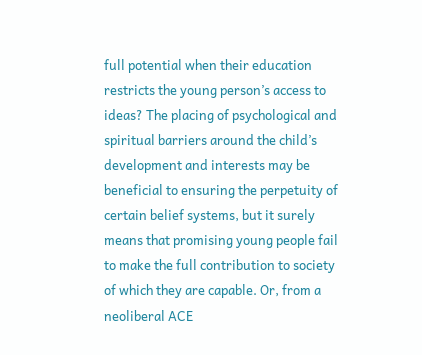full potential when their education restricts the young person’s access to ideas? The placing of psychological and spiritual barriers around the child’s development and interests may be beneficial to ensuring the perpetuity of certain belief systems, but it surely means that promising young people fail to make the full contribution to society of which they are capable. Or, from a neoliberal ACE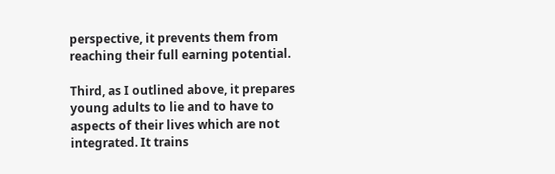perspective, it prevents them from reaching their full earning potential.

Third, as I outlined above, it prepares young adults to lie and to have to aspects of their lives which are not integrated. It trains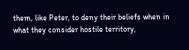them, like Peter, to deny their beliefs when in what they consider hostile territory,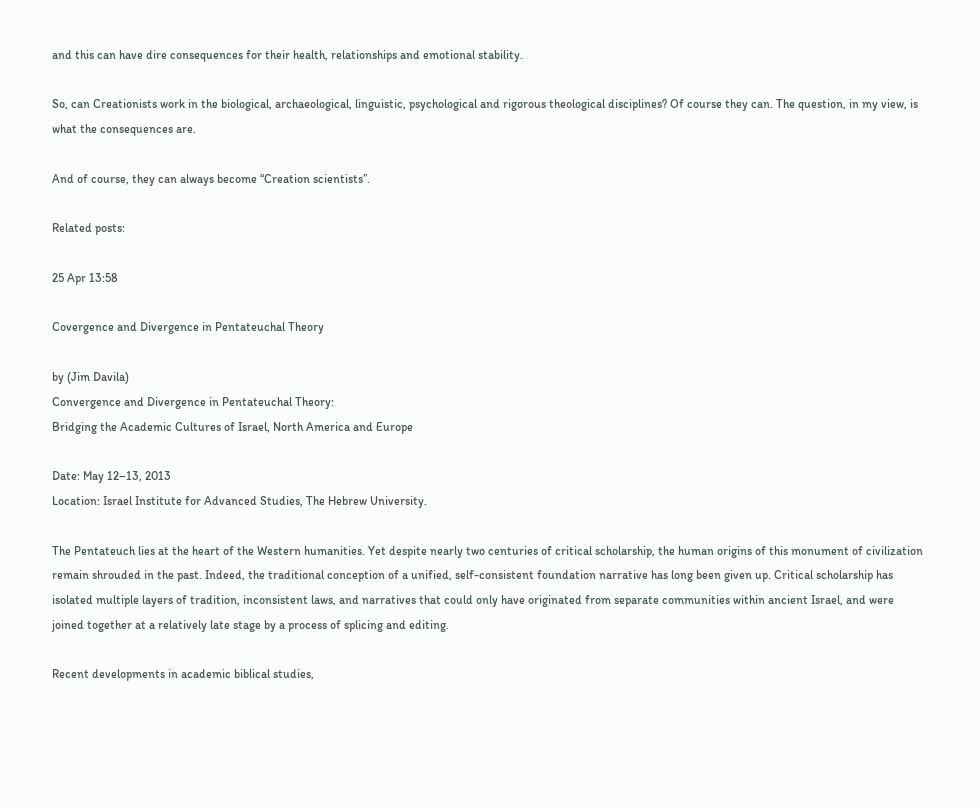and this can have dire consequences for their health, relationships and emotional stability.

So, can Creationists work in the biological, archaeological, linguistic, psychological and rigorous theological disciplines? Of course they can. The question, in my view, is what the consequences are.

And of course, they can always become “Creation scientists”.

Related posts:

25 Apr 13:58

Covergence and Divergence in Pentateuchal Theory

by (Jim Davila)
Convergence and Divergence in Pentateuchal Theory:
Bridging the Academic Cultures of Israel, North America and Europe

Date: May 12–13, 2013
Location: Israel Institute for Advanced Studies, The Hebrew University.

The Pentateuch lies at the heart of the Western humanities. Yet despite nearly two centuries of critical scholarship, the human origins of this monument of civilization remain shrouded in the past. Indeed, the traditional conception of a unified, self-consistent foundation narrative has long been given up. Critical scholarship has isolated multiple layers of tradition, inconsistent laws, and narratives that could only have originated from separate communities within ancient Israel, and were joined together at a relatively late stage by a process of splicing and editing.

Recent developments in academic biblical studies,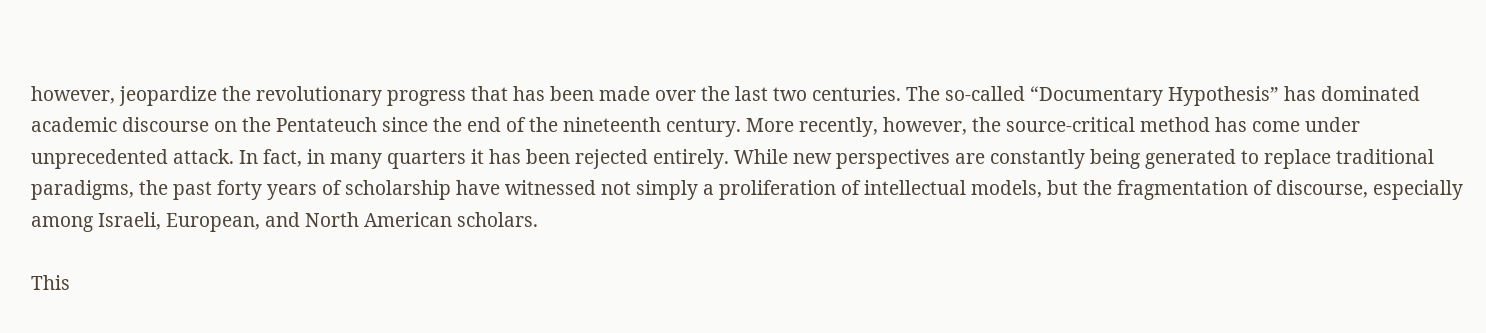however, jeopardize the revolutionary progress that has been made over the last two centuries. The so-called “Documentary Hypothesis” has dominated academic discourse on the Pentateuch since the end of the nineteenth century. More recently, however, the source-critical method has come under unprecedented attack. In fact, in many quarters it has been rejected entirely. While new perspectives are constantly being generated to replace traditional paradigms, the past forty years of scholarship have witnessed not simply a proliferation of intellectual models, but the fragmentation of discourse, especially among Israeli, European, and North American scholars.

This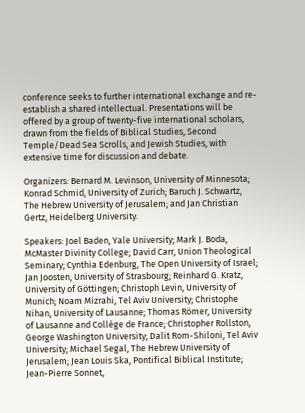conference seeks to further international exchange and re-establish a shared intellectual. Presentations will be offered by a group of twenty-five international scholars, drawn from the fields of Biblical Studies, Second Temple/Dead Sea Scrolls, and Jewish Studies, with extensive time for discussion and debate.

Organizers: Bernard M. Levinson, University of Minnesota; Konrad Schmid, University of Zurich; Baruch J. Schwartz, The Hebrew University of Jerusalem; and Jan Christian Gertz, Heidelberg University.

Speakers: Joel Baden, Yale University; Mark J. Boda, McMaster Divinity College; David Carr, Union Theological Seminary; Cynthia Edenburg, The Open University of Israel; Jan Joosten, University of Strasbourg; Reinhard G. Kratz, University of Göttingen; Christoph Levin, University of Munich; Noam Mizrahi, Tel Aviv University; Christophe Nihan, University of Lausanne; Thomas Römer, University of Lausanne and Collège de France; Christopher Rollston, George Washington University; Dalit Rom-Shiloni, Tel Aviv University; Michael Segal, The Hebrew University of Jerusalem; Jean Louis Ska, Pontifical Biblical Institute; Jean-Pierre Sonnet,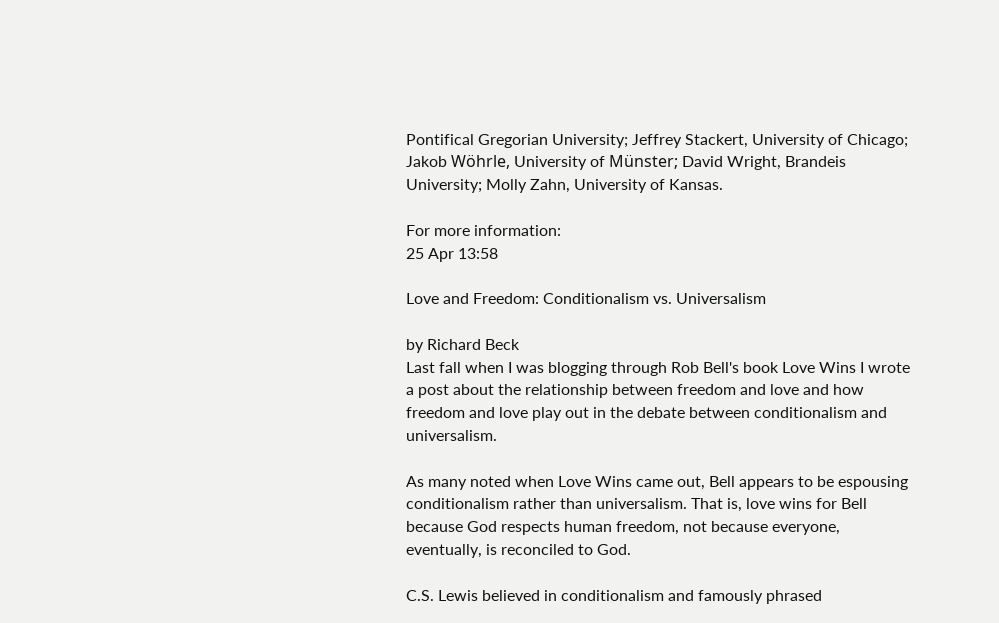Pontifical Gregorian University; Jeffrey Stackert, University of Chicago; Jakob Wöhrle, University of Münster; David Wright, Brandeis University; Molly Zahn, University of Kansas.

For more information:
25 Apr 13:58

Love and Freedom: Conditionalism vs. Universalism

by Richard Beck
Last fall when I was blogging through Rob Bell's book Love Wins I wrote a post about the relationship between freedom and love and how freedom and love play out in the debate between conditionalism and universalism.

As many noted when Love Wins came out, Bell appears to be espousing conditionalism rather than universalism. That is, love wins for Bell because God respects human freedom, not because everyone, eventually, is reconciled to God.

C.S. Lewis believed in conditionalism and famously phrased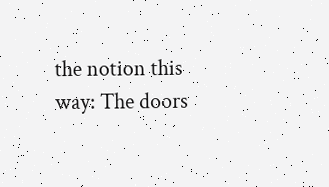the notion this way: The doors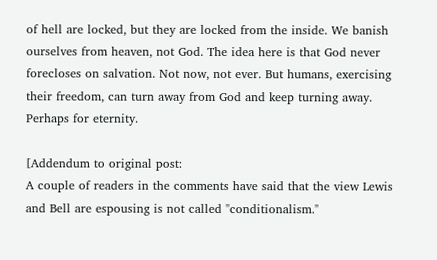of hell are locked, but they are locked from the inside. We banish ourselves from heaven, not God. The idea here is that God never forecloses on salvation. Not now, not ever. But humans, exercising their freedom, can turn away from God and keep turning away. Perhaps for eternity.

[Addendum to original post:
A couple of readers in the comments have said that the view Lewis and Bell are espousing is not called "conditionalism."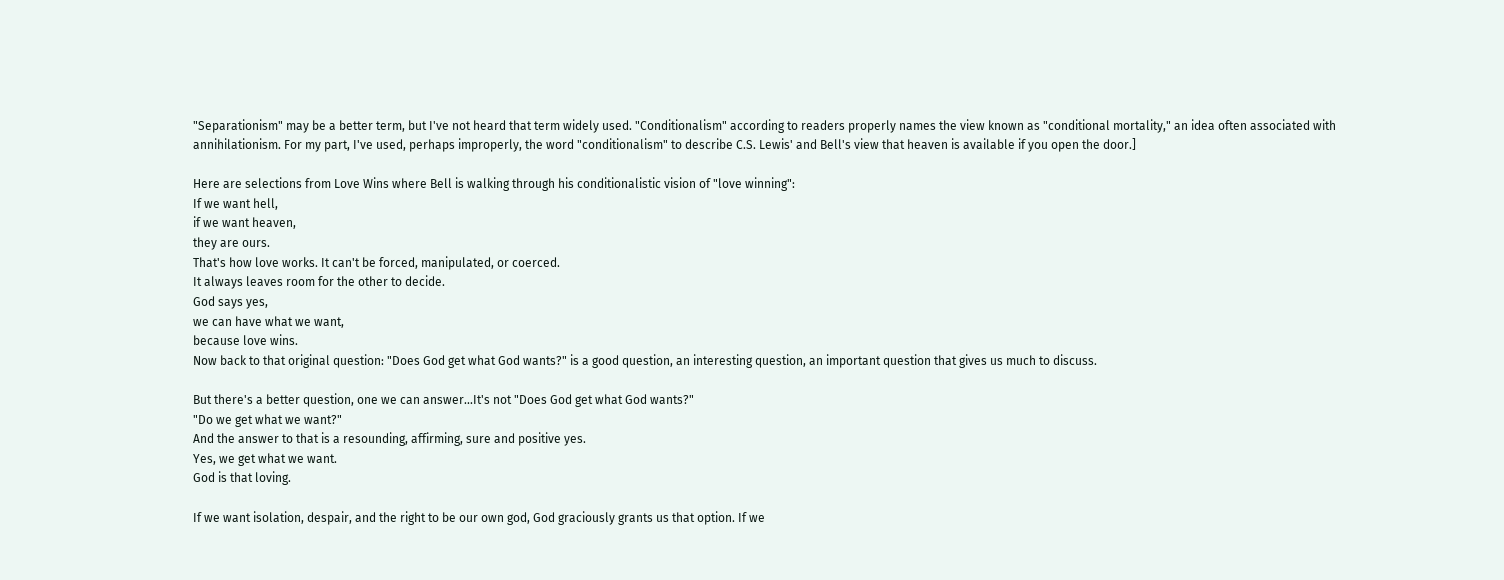"Separationism" may be a better term, but I've not heard that term widely used. "Conditionalism" according to readers properly names the view known as "conditional mortality," an idea often associated with annihilationism. For my part, I've used, perhaps improperly, the word "conditionalism" to describe C.S. Lewis' and Bell's view that heaven is available if you open the door.]

Here are selections from Love Wins where Bell is walking through his conditionalistic vision of "love winning":
If we want hell,
if we want heaven,
they are ours.
That's how love works. It can't be forced, manipulated, or coerced.
It always leaves room for the other to decide.
God says yes,
we can have what we want,
because love wins.
Now back to that original question: "Does God get what God wants?" is a good question, an interesting question, an important question that gives us much to discuss.

But there's a better question, one we can answer...It's not "Does God get what God wants?"
"Do we get what we want?"
And the answer to that is a resounding, affirming, sure and positive yes.
Yes, we get what we want.
God is that loving.

If we want isolation, despair, and the right to be our own god, God graciously grants us that option. If we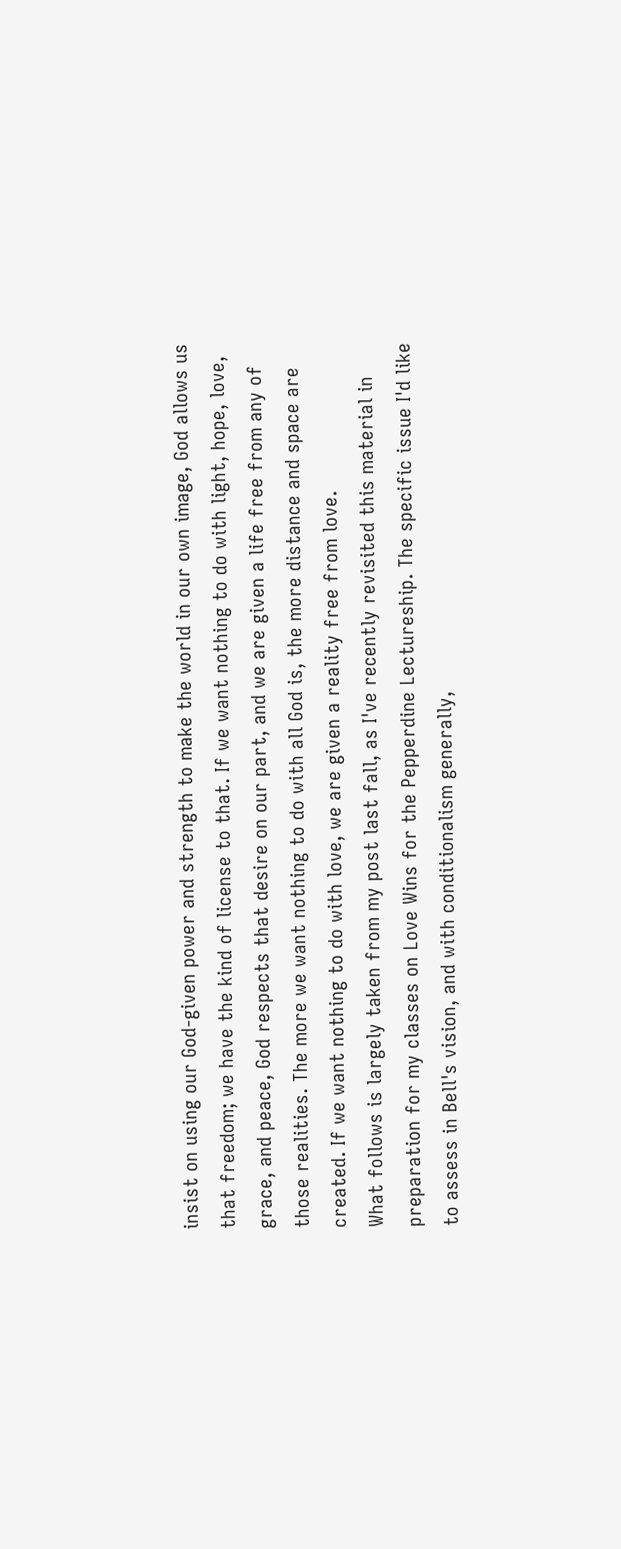insist on using our God-given power and strength to make the world in our own image, God allows us that freedom; we have the kind of license to that. If we want nothing to do with light, hope, love, grace, and peace, God respects that desire on our part, and we are given a life free from any of those realities. The more we want nothing to do with all God is, the more distance and space are created. If we want nothing to do with love, we are given a reality free from love.
What follows is largely taken from my post last fall, as I've recently revisited this material in preparation for my classes on Love Wins for the Pepperdine Lectureship. The specific issue I'd like to assess in Bell's vision, and with conditionalism generally,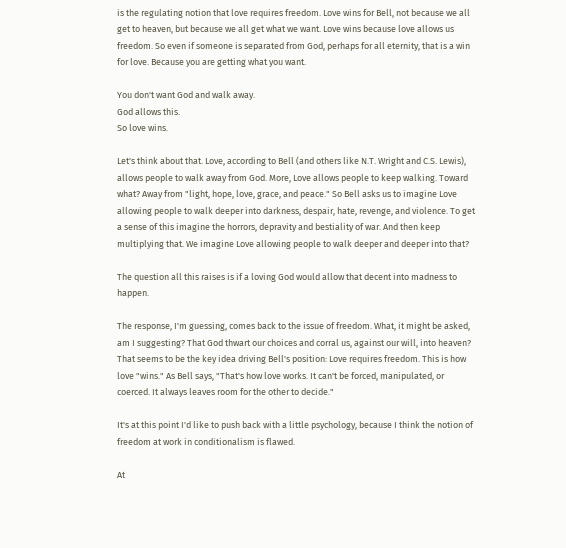is the regulating notion that love requires freedom. Love wins for Bell, not because we all get to heaven, but because we all get what we want. Love wins because love allows us freedom. So even if someone is separated from God, perhaps for all eternity, that is a win for love. Because you are getting what you want.

You don't want God and walk away.
God allows this.
So love wins.

Let's think about that. Love, according to Bell (and others like N.T. Wright and C.S. Lewis), allows people to walk away from God. More, Love allows people to keep walking. Toward what? Away from "light, hope, love, grace, and peace." So Bell asks us to imagine Love allowing people to walk deeper into darkness, despair, hate, revenge, and violence. To get a sense of this imagine the horrors, depravity and bestiality of war. And then keep multiplying that. We imagine Love allowing people to walk deeper and deeper into that?

The question all this raises is if a loving God would allow that decent into madness to happen.

The response, I'm guessing, comes back to the issue of freedom. What, it might be asked, am I suggesting? That God thwart our choices and corral us, against our will, into heaven? That seems to be the key idea driving Bell's position: Love requires freedom. This is how love "wins." As Bell says, "That's how love works. It can't be forced, manipulated, or coerced. It always leaves room for the other to decide."

It's at this point I'd like to push back with a little psychology, because I think the notion of freedom at work in conditionalism is flawed.

At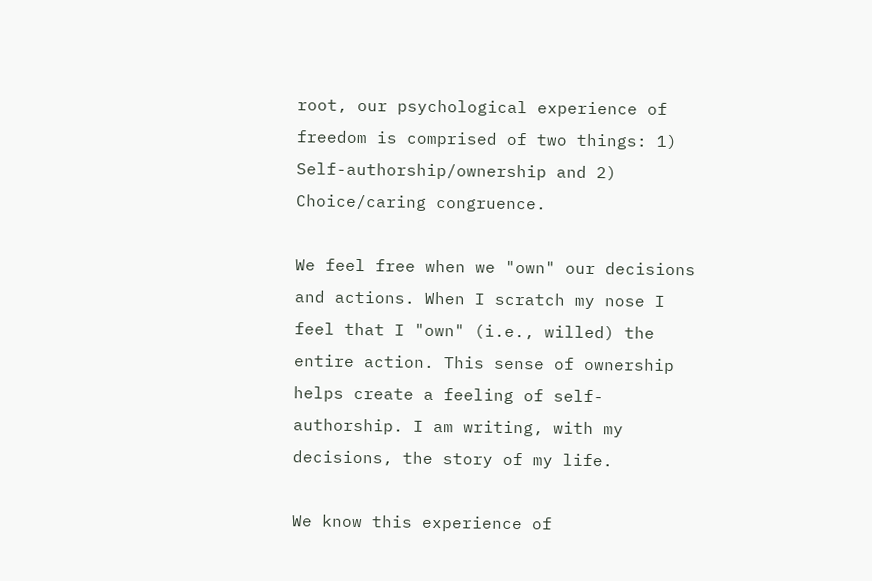root, our psychological experience of freedom is comprised of two things: 1) Self-authorship/ownership and 2) Choice/caring congruence.

We feel free when we "own" our decisions and actions. When I scratch my nose I feel that I "own" (i.e., willed) the entire action. This sense of ownership helps create a feeling of self-authorship. I am writing, with my decisions, the story of my life.

We know this experience of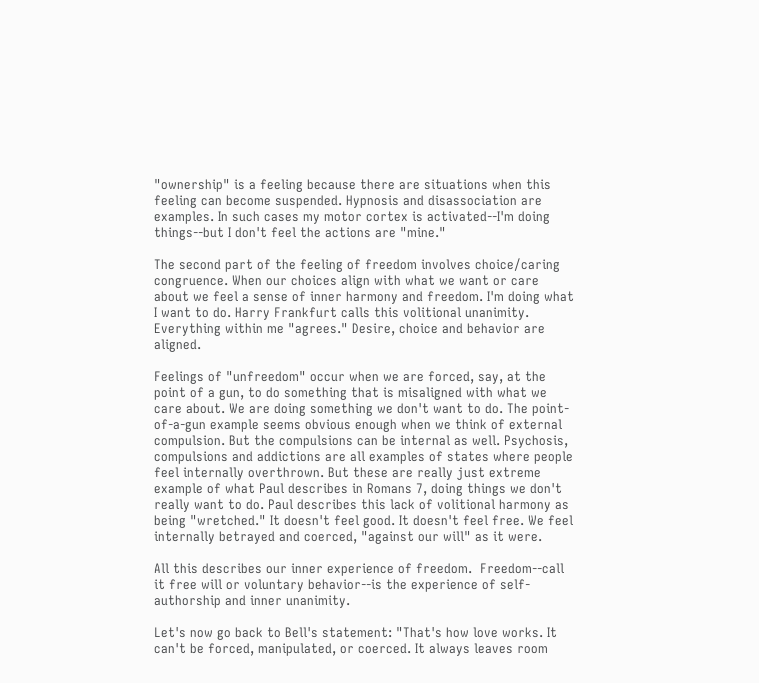"ownership" is a feeling because there are situations when this feeling can become suspended. Hypnosis and disassociation are examples. In such cases my motor cortex is activated--I'm doing things--but I don't feel the actions are "mine."

The second part of the feeling of freedom involves choice/caring congruence. When our choices align with what we want or care about we feel a sense of inner harmony and freedom. I'm doing what I want to do. Harry Frankfurt calls this volitional unanimity. Everything within me "agrees." Desire, choice and behavior are aligned.

Feelings of "unfreedom" occur when we are forced, say, at the point of a gun, to do something that is misaligned with what we care about. We are doing something we don't want to do. The point-of-a-gun example seems obvious enough when we think of external compulsion. But the compulsions can be internal as well. Psychosis, compulsions and addictions are all examples of states where people feel internally overthrown. But these are really just extreme example of what Paul describes in Romans 7, doing things we don't really want to do. Paul describes this lack of volitional harmony as being "wretched." It doesn't feel good. It doesn't feel free. We feel internally betrayed and coerced, "against our will" as it were.

All this describes our inner experience of freedom.  Freedom--call it free will or voluntary behavior--is the experience of self-authorship and inner unanimity.

Let's now go back to Bell's statement: "That's how love works. It can't be forced, manipulated, or coerced. It always leaves room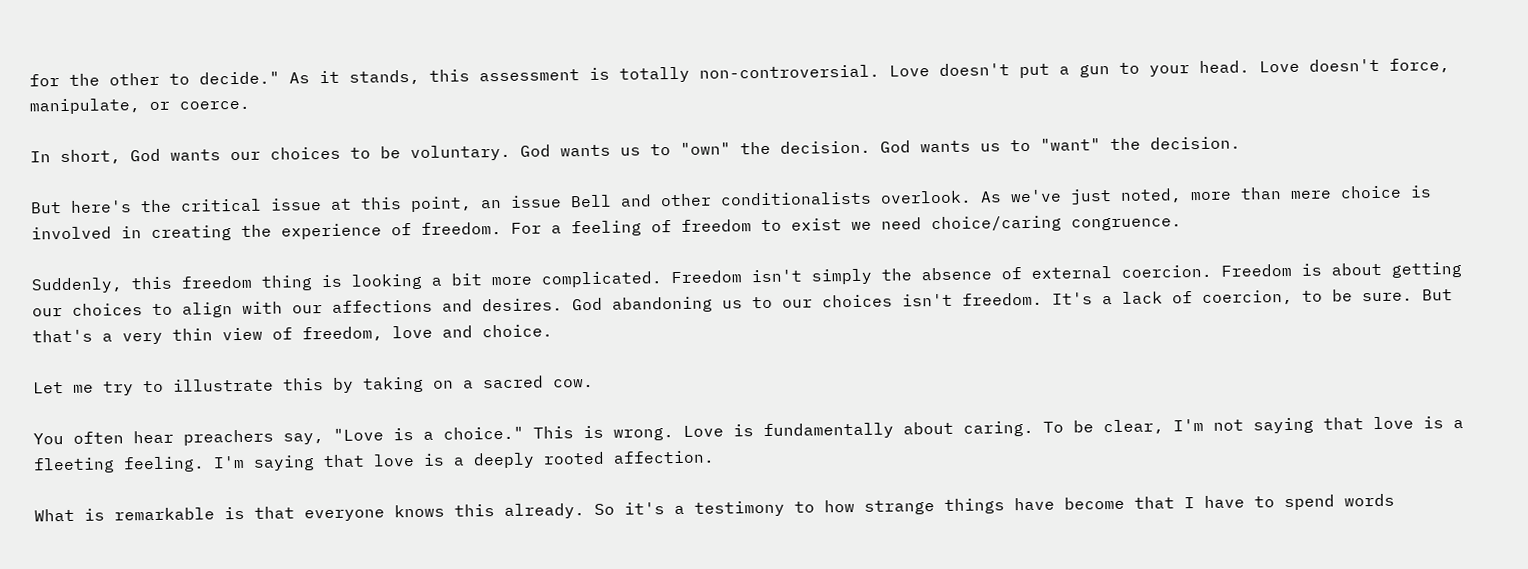for the other to decide." As it stands, this assessment is totally non-controversial. Love doesn't put a gun to your head. Love doesn't force, manipulate, or coerce.

In short, God wants our choices to be voluntary. God wants us to "own" the decision. God wants us to "want" the decision.

But here's the critical issue at this point, an issue Bell and other conditionalists overlook. As we've just noted, more than mere choice is involved in creating the experience of freedom. For a feeling of freedom to exist we need choice/caring congruence.

Suddenly, this freedom thing is looking a bit more complicated. Freedom isn't simply the absence of external coercion. Freedom is about getting our choices to align with our affections and desires. God abandoning us to our choices isn't freedom. It's a lack of coercion, to be sure. But that's a very thin view of freedom, love and choice.

Let me try to illustrate this by taking on a sacred cow.

You often hear preachers say, "Love is a choice." This is wrong. Love is fundamentally about caring. To be clear, I'm not saying that love is a fleeting feeling. I'm saying that love is a deeply rooted affection.

What is remarkable is that everyone knows this already. So it's a testimony to how strange things have become that I have to spend words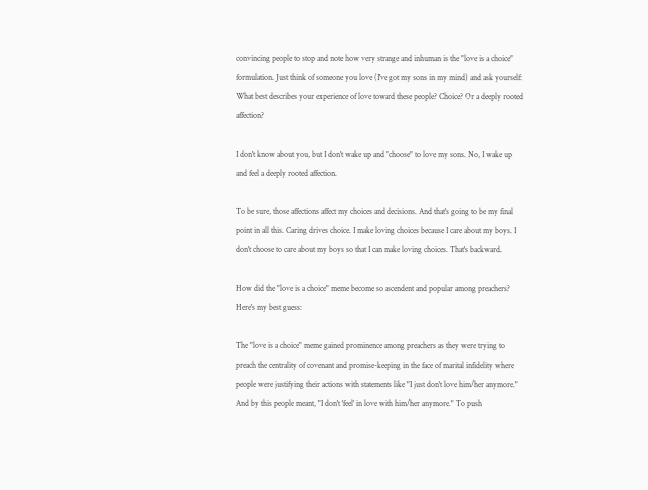convincing people to stop and note how very strange and inhuman is the "love is a choice" formulation. Just think of someone you love (I've got my sons in my mind) and ask yourself: What best describes your experience of love toward these people? Choice? Or a deeply rooted affection?

I don't know about you, but I don't wake up and "choose" to love my sons. No, I wake up and feel a deeply rooted affection.

To be sure, those affections affect my choices and decisions. And that's going to be my final point in all this. Caring drives choice. I make loving choices because I care about my boys. I don't choose to care about my boys so that I can make loving choices. That's backward.

How did the "love is a choice" meme become so ascendent and popular among preachers? Here's my best guess:

The "love is a choice" meme gained prominence among preachers as they were trying to preach the centrality of covenant and promise-keeping in the face of marital infidelity where people were justifying their actions with statements like "I just don't love him/her anymore." And by this people meant, "I don't 'feel' in love with him/her anymore." To push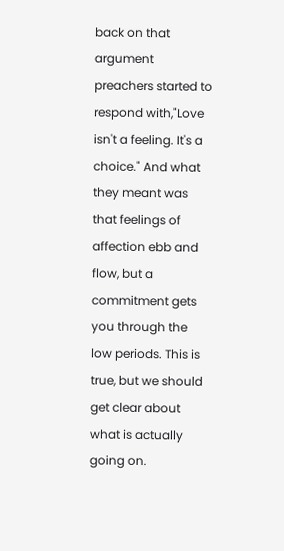back on that argument preachers started to respond with,"Love isn't a feeling. It's a choice." And what they meant was that feelings of affection ebb and flow, but a commitment gets you through the low periods. This is true, but we should get clear about what is actually going on.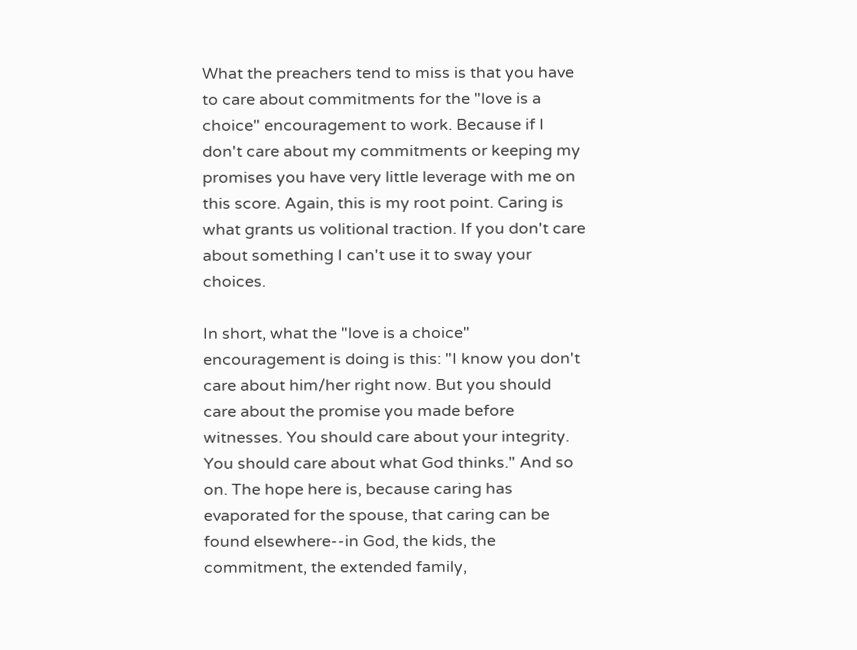What the preachers tend to miss is that you have to care about commitments for the "love is a choice" encouragement to work. Because if I don't care about my commitments or keeping my promises you have very little leverage with me on this score. Again, this is my root point. Caring is what grants us volitional traction. If you don't care about something I can't use it to sway your choices.

In short, what the "love is a choice" encouragement is doing is this: "I know you don't care about him/her right now. But you should care about the promise you made before witnesses. You should care about your integrity. You should care about what God thinks." And so on. The hope here is, because caring has evaporated for the spouse, that caring can be found elsewhere--in God, the kids, the commitment, the extended family,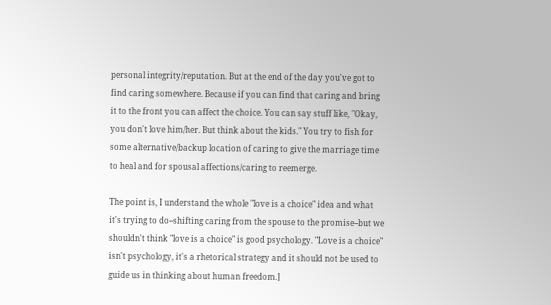personal integrity/reputation. But at the end of the day you've got to find caring somewhere. Because if you can find that caring and bring it to the front you can affect the choice. You can say stuff like, "Okay, you don't love him/her. But think about the kids." You try to fish for some alternative/backup location of caring to give the marriage time to heal and for spousal affections/caring to reemerge.

The point is, I understand the whole "love is a choice" idea and what it's trying to do--shifting caring from the spouse to the promise--but we shouldn't think "love is a choice" is good psychology. "Love is a choice" isn't psychology, it's a rhetorical strategy and it should not be used to guide us in thinking about human freedom.]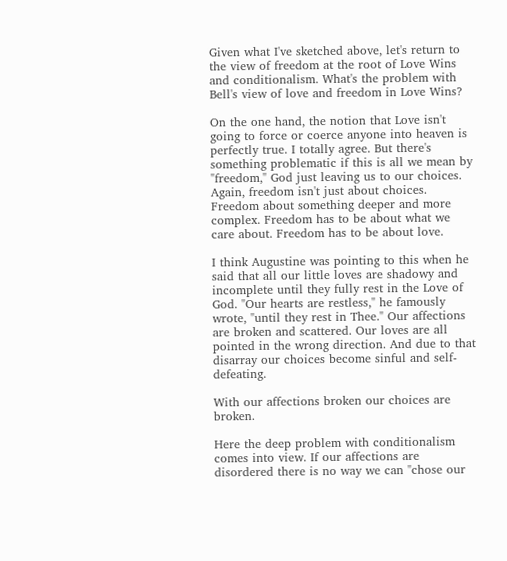Given what I've sketched above, let's return to the view of freedom at the root of Love Wins and conditionalism. What's the problem with Bell's view of love and freedom in Love Wins?

On the one hand, the notion that Love isn't going to force or coerce anyone into heaven is perfectly true. I totally agree. But there's something problematic if this is all we mean by "freedom," God just leaving us to our choices. Again, freedom isn't just about choices. Freedom about something deeper and more complex. Freedom has to be about what we care about. Freedom has to be about love.

I think Augustine was pointing to this when he said that all our little loves are shadowy and incomplete until they fully rest in the Love of God. "Our hearts are restless," he famously wrote, "until they rest in Thee." Our affections are broken and scattered. Our loves are all pointed in the wrong direction. And due to that disarray our choices become sinful and self-defeating.

With our affections broken our choices are broken.

Here the deep problem with conditionalism comes into view. If our affections are disordered there is no way we can "chose our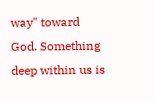way" toward God. Something deep within us is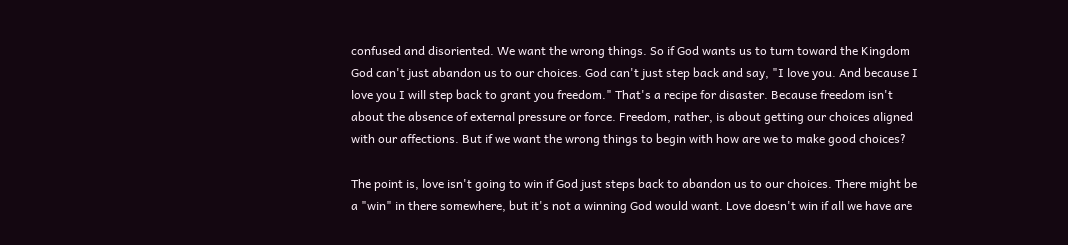confused and disoriented. We want the wrong things. So if God wants us to turn toward the Kingdom God can't just abandon us to our choices. God can't just step back and say, "I love you. And because I love you I will step back to grant you freedom." That's a recipe for disaster. Because freedom isn't about the absence of external pressure or force. Freedom, rather, is about getting our choices aligned with our affections. But if we want the wrong things to begin with how are we to make good choices?

The point is, love isn't going to win if God just steps back to abandon us to our choices. There might be a "win" in there somewhere, but it's not a winning God would want. Love doesn't win if all we have are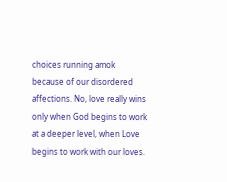choices running amok because of our disordered affections. No, love really wins only when God begins to work at a deeper level, when Love begins to work with our loves.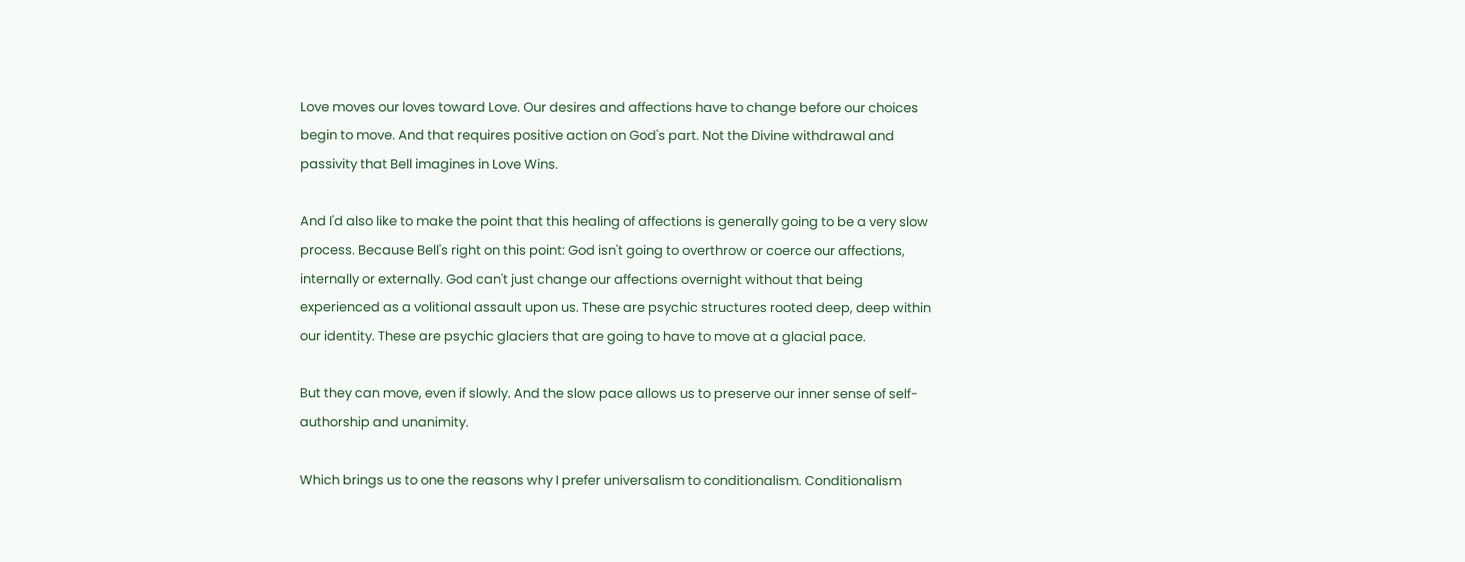Love moves our loves toward Love. Our desires and affections have to change before our choices begin to move. And that requires positive action on God's part. Not the Divine withdrawal and passivity that Bell imagines in Love Wins.

And I'd also like to make the point that this healing of affections is generally going to be a very slow process. Because Bell's right on this point: God isn't going to overthrow or coerce our affections, internally or externally. God can't just change our affections overnight without that being experienced as a volitional assault upon us. These are psychic structures rooted deep, deep within our identity. These are psychic glaciers that are going to have to move at a glacial pace.

But they can move, even if slowly. And the slow pace allows us to preserve our inner sense of self-authorship and unanimity.

Which brings us to one the reasons why I prefer universalism to conditionalism. Conditionalism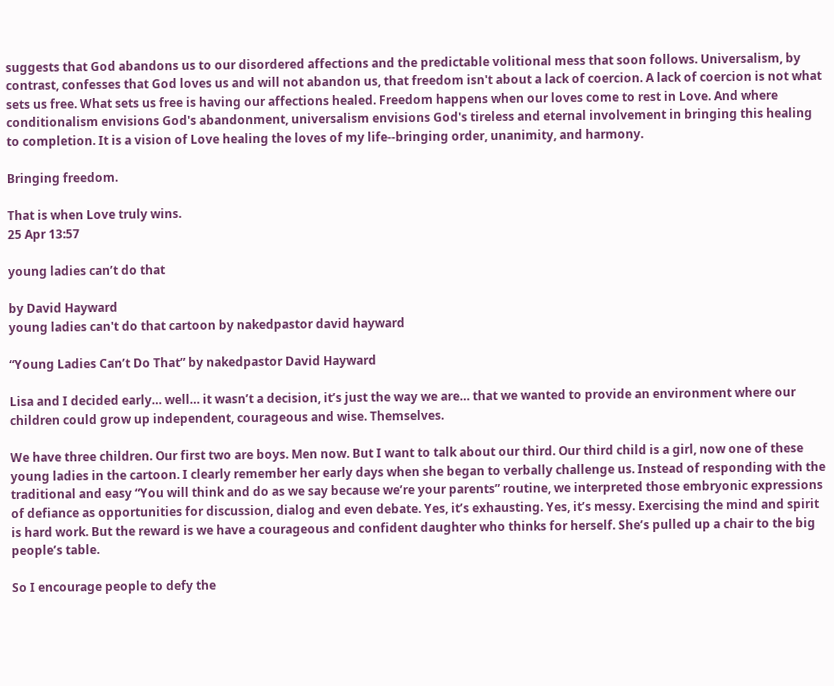suggests that God abandons us to our disordered affections and the predictable volitional mess that soon follows. Universalism, by contrast, confesses that God loves us and will not abandon us, that freedom isn't about a lack of coercion. A lack of coercion is not what sets us free. What sets us free is having our affections healed. Freedom happens when our loves come to rest in Love. And where conditionalism envisions God's abandonment, universalism envisions God's tireless and eternal involvement in bringing this healing to completion. It is a vision of Love healing the loves of my life--bringing order, unanimity, and harmony.

Bringing freedom.

That is when Love truly wins.
25 Apr 13:57

young ladies can’t do that

by David Hayward
young ladies can't do that cartoon by nakedpastor david hayward

“Young Ladies Can’t Do That” by nakedpastor David Hayward

Lisa and I decided early… well… it wasn’t a decision, it’s just the way we are… that we wanted to provide an environment where our children could grow up independent, courageous and wise. Themselves.

We have three children. Our first two are boys. Men now. But I want to talk about our third. Our third child is a girl, now one of these young ladies in the cartoon. I clearly remember her early days when she began to verbally challenge us. Instead of responding with the traditional and easy “You will think and do as we say because we’re your parents” routine, we interpreted those embryonic expressions of defiance as opportunities for discussion, dialog and even debate. Yes, it’s exhausting. Yes, it’s messy. Exercising the mind and spirit is hard work. But the reward is we have a courageous and confident daughter who thinks for herself. She’s pulled up a chair to the big people’s table.

So I encourage people to defy the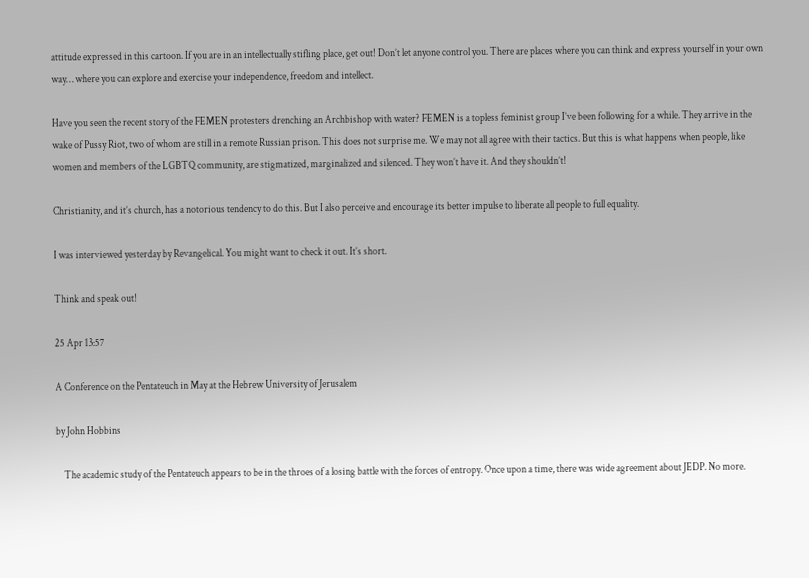attitude expressed in this cartoon. If you are in an intellectually stifling place, get out! Don’t let anyone control you. There are places where you can think and express yourself in your own way… where you can explore and exercise your independence, freedom and intellect.

Have you seen the recent story of the FEMEN protesters drenching an Archbishop with water? FEMEN is a topless feminist group I’ve been following for a while. They arrive in the wake of Pussy Riot, two of whom are still in a remote Russian prison. This does not surprise me. We may not all agree with their tactics. But this is what happens when people, like women and members of the LGBTQ community, are stigmatized, marginalized and silenced. They won’t have it. And they shouldn’t!

Christianity, and it’s church, has a notorious tendency to do this. But I also perceive and encourage its better impulse to liberate all people to full equality.

I was interviewed yesterday by Revangelical. You might want to check it out. It’s short.

Think and speak out!

25 Apr 13:57

A Conference on the Pentateuch in May at the Hebrew University of Jerusalem

by John Hobbins

    The academic study of the Pentateuch appears to be in the throes of a losing battle with the forces of entropy. Once upon a time, there was wide agreement about JEDP. No more.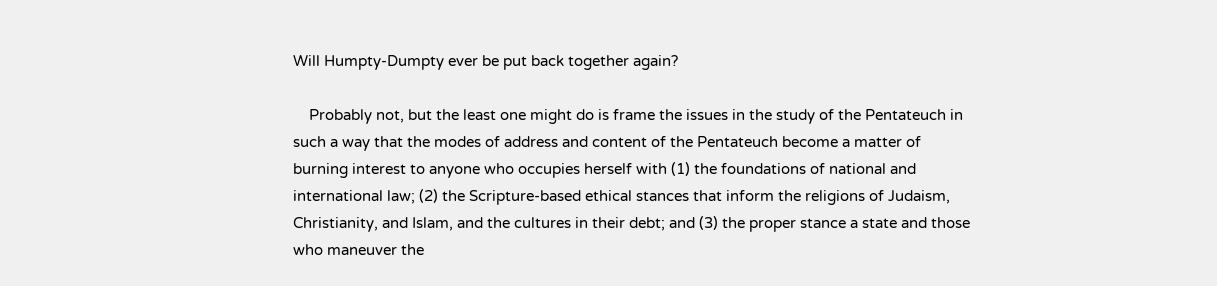Will Humpty-Dumpty ever be put back together again?

    Probably not, but the least one might do is frame the issues in the study of the Pentateuch in such a way that the modes of address and content of the Pentateuch become a matter of burning interest to anyone who occupies herself with (1) the foundations of national and international law; (2) the Scripture-based ethical stances that inform the religions of Judaism, Christianity, and Islam, and the cultures in their debt; and (3) the proper stance a state and those who maneuver the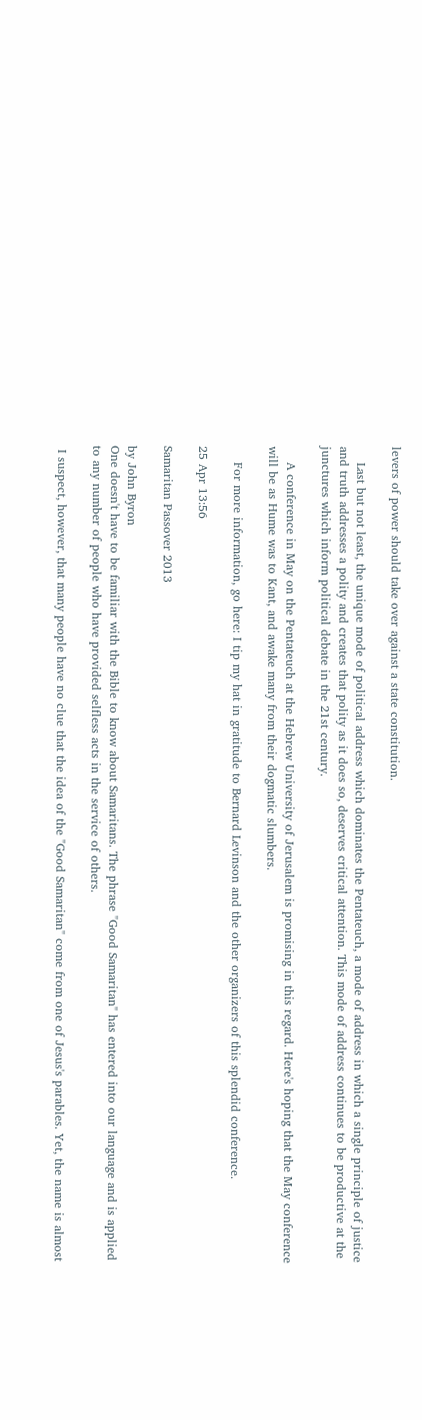levers of power should take over against a state constitution.

    Last but not least, the unique mode of political address which dominates the Pentateuch, a mode of address in which a single principle of justice and truth addresses a polity and creates that polity as it does so, deserves critical attention. This mode of address continues to be productive at the junctures which inform political debate in the 21st century.

    A conference in May on the Pentateuch at the Hebrew University of Jerusalem is promising in this regard. Here's hoping that the May conference will be as Hume was to Kant, and awake many from their dogmatic slumbers.

    For more information, go here: I tip my hat in gratitude to Bernard Levinson and the other organizers of this splendid conference.

25 Apr 13:56

Samaritan Passover 2013

by John Byron
One doesn't have to be familiar with the Bible to know about Samaritans. The phrase "Good Samaritan" has entered into our language and is applied to any number of people who have provided selfless acts in the service of others.

 I suspect, however, that many people have no clue that the idea of the "Good Samaritan" come from one of Jesus's parables. Yet, the name is almost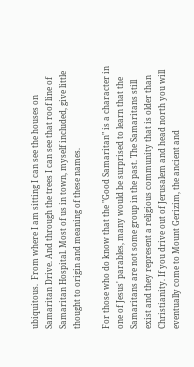ubiquitous.  From where I am sitting I can see the houses on Samaritan Drive. And through the trees I can see that roof line of Samaritan Hospital. Most of us in town, myself included, give little thought to origin and meaning of these names.

For those who do know that the "Good Samaritan" is a character in one of Jesus' parables, many would be surprised to learn that the Samaritans are not some group in the past. The Samaritans still exist and they represent a religious community that is older than Christianity. If you drive out of Jerusalem and head north you will eventually come to Mount Gerizim, the ancient and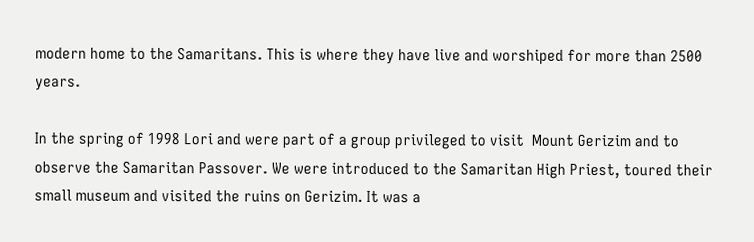modern home to the Samaritans. This is where they have live and worshiped for more than 2500 years.

In the spring of 1998 Lori and were part of a group privileged to visit  Mount Gerizim and to observe the Samaritan Passover. We were introduced to the Samaritan High Priest, toured their small museum and visited the ruins on Gerizim. It was a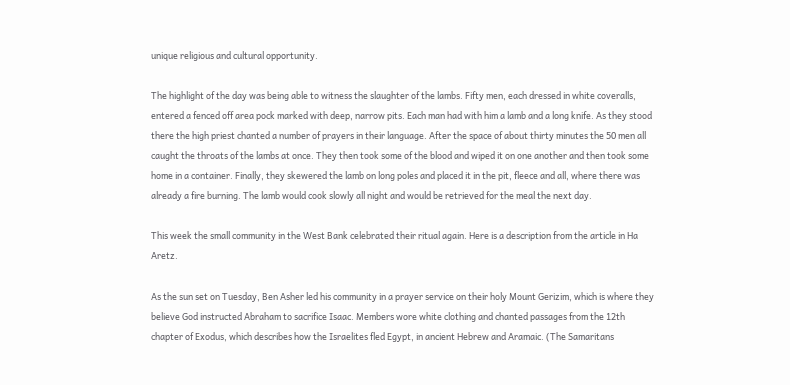unique religious and cultural opportunity.

The highlight of the day was being able to witness the slaughter of the lambs. Fifty men, each dressed in white coveralls, entered a fenced off area pock marked with deep, narrow pits. Each man had with him a lamb and a long knife. As they stood there the high priest chanted a number of prayers in their language. After the space of about thirty minutes the 50 men all caught the throats of the lambs at once. They then took some of the blood and wiped it on one another and then took some home in a container. Finally, they skewered the lamb on long poles and placed it in the pit, fleece and all, where there was already a fire burning. The lamb would cook slowly all night and would be retrieved for the meal the next day.

This week the small community in the West Bank celebrated their ritual again. Here is a description from the article in Ha Aretz.

As the sun set on Tuesday, Ben Asher led his community in a prayer service on their holy Mount Gerizim, which is where they believe God instructed Abraham to sacrifice Isaac. Members wore white clothing and chanted passages from the 12th chapter of Exodus, which describes how the Israelites fled Egypt, in ancient Hebrew and Aramaic. (The Samaritans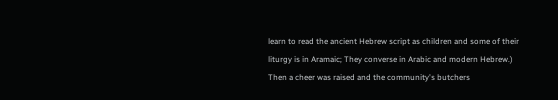learn to read the ancient Hebrew script as children and some of their liturgy is in Aramaic; They converse in Arabic and modern Hebrew.)
Then a cheer was raised and the community's butchers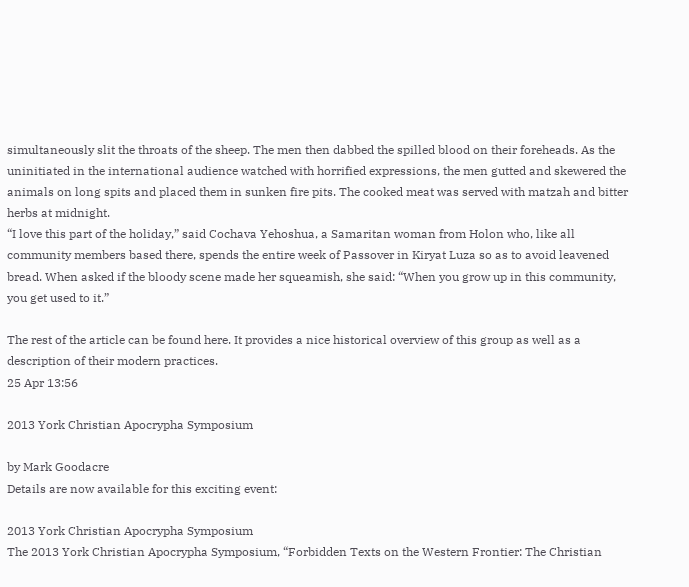simultaneously slit the throats of the sheep. The men then dabbed the spilled blood on their foreheads. As the uninitiated in the international audience watched with horrified expressions, the men gutted and skewered the animals on long spits and placed them in sunken fire pits. The cooked meat was served with matzah and bitter herbs at midnight.
“I love this part of the holiday,” said Cochava Yehoshua, a Samaritan woman from Holon who, like all community members based there, spends the entire week of Passover in Kiryat Luza so as to avoid leavened bread. When asked if the bloody scene made her squeamish, she said: “When you grow up in this community, you get used to it.”

The rest of the article can be found here. It provides a nice historical overview of this group as well as a description of their modern practices.
25 Apr 13:56

2013 York Christian Apocrypha Symposium

by Mark Goodacre
Details are now available for this exciting event:

2013 York Christian Apocrypha Symposium
The 2013 York Christian Apocrypha Symposium, “Forbidden Texts on the Western Frontier: The Christian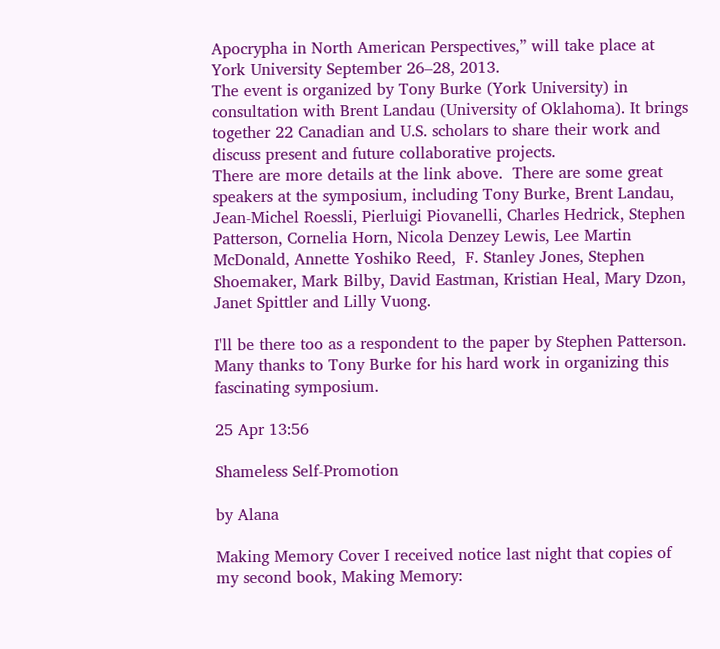Apocrypha in North American Perspectives,” will take place at York University September 26–28, 2013.
The event is organized by Tony Burke (York University) in consultation with Brent Landau (University of Oklahoma). It brings together 22 Canadian and U.S. scholars to share their work and discuss present and future collaborative projects.
There are more details at the link above.  There are some great speakers at the symposium, including Tony Burke, Brent Landau, Jean-Michel Roessli, Pierluigi Piovanelli, Charles Hedrick, Stephen Patterson, Cornelia Horn, Nicola Denzey Lewis, Lee Martin McDonald, Annette Yoshiko Reed,  F. Stanley Jones, Stephen Shoemaker, Mark Bilby, David Eastman, Kristian Heal, Mary Dzon, Janet Spittler and Lilly Vuong.

I'll be there too as a respondent to the paper by Stephen Patterson.   Many thanks to Tony Burke for his hard work in organizing this fascinating symposium.

25 Apr 13:56

Shameless Self-Promotion

by Alana

Making Memory Cover I received notice last night that copies of my second book, Making Memory: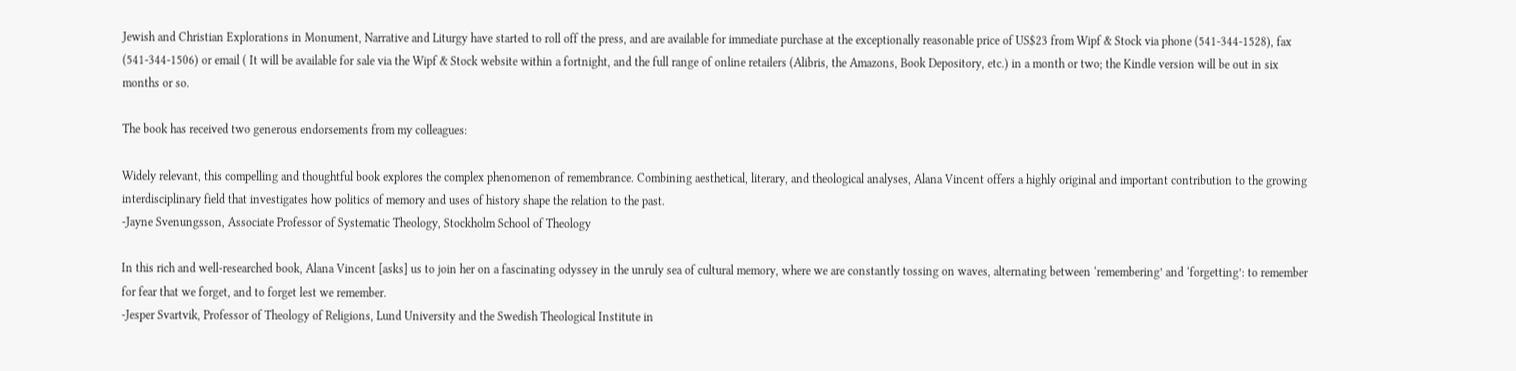Jewish and Christian Explorations in Monument, Narrative and Liturgy have started to roll off the press, and are available for immediate purchase at the exceptionally reasonable price of US$23 from Wipf & Stock via phone (541-344-1528), fax (541-344-1506) or email ( It will be available for sale via the Wipf & Stock website within a fortnight, and the full range of online retailers (Alibris, the Amazons, Book Depository, etc.) in a month or two; the Kindle version will be out in six months or so.

The book has received two generous endorsements from my colleagues:

Widely relevant, this compelling and thoughtful book explores the complex phenomenon of remembrance. Combining aesthetical, literary, and theological analyses, Alana Vincent offers a highly original and important contribution to the growing interdisciplinary field that investigates how politics of memory and uses of history shape the relation to the past.
-Jayne Svenungsson, Associate Professor of Systematic Theology, Stockholm School of Theology

In this rich and well-researched book, Alana Vincent [asks] us to join her on a fascinating odyssey in the unruly sea of cultural memory, where we are constantly tossing on waves, alternating between ‘remembering’ and ‘forgetting’: to remember for fear that we forget, and to forget lest we remember.
-Jesper Svartvik, Professor of Theology of Religions, Lund University and the Swedish Theological Institute in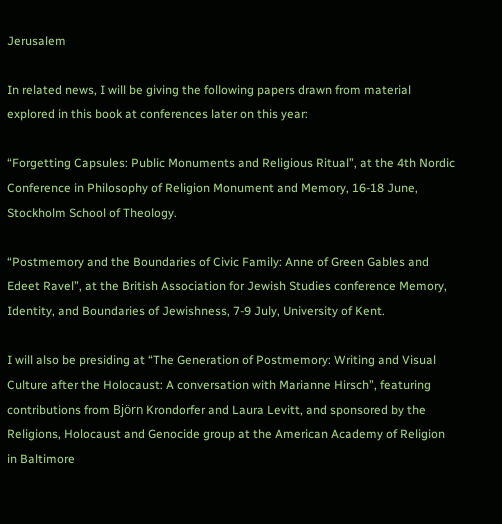Jerusalem

In related news, I will be giving the following papers drawn from material explored in this book at conferences later on this year:

“Forgetting Capsules: Public Monuments and Religious Ritual”, at the 4th Nordic Conference in Philosophy of Religion Monument and Memory, 16-18 June, Stockholm School of Theology.

“Postmemory and the Boundaries of Civic Family: Anne of Green Gables and Edeet Ravel”, at the British Association for Jewish Studies conference Memory, Identity, and Boundaries of Jewishness, 7-9 July, University of Kent.

I will also be presiding at “The Generation of Postmemory: Writing and Visual Culture after the Holocaust: A conversation with Marianne Hirsch”, featuring contributions from Björn Krondorfer and Laura Levitt, and sponsored by the Religions, Holocaust and Genocide group at the American Academy of Religion in Baltimore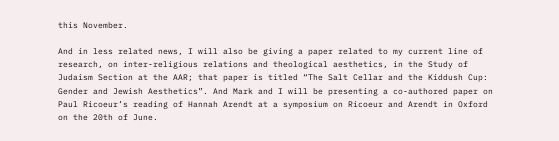this November.

And in less related news, I will also be giving a paper related to my current line of research, on inter-religious relations and theological aesthetics, in the Study of Judaism Section at the AAR; that paper is titled “The Salt Cellar and the Kiddush Cup: Gender and Jewish Aesthetics”. And Mark and I will be presenting a co-authored paper on Paul Ricoeur’s reading of Hannah Arendt at a symposium on Ricoeur and Arendt in Oxford on the 20th of June.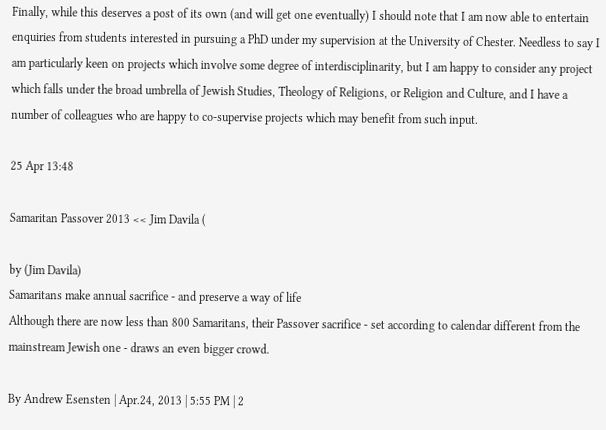Finally, while this deserves a post of its own (and will get one eventually) I should note that I am now able to entertain enquiries from students interested in pursuing a PhD under my supervision at the University of Chester. Needless to say I am particularly keen on projects which involve some degree of interdisciplinarity, but I am happy to consider any project which falls under the broad umbrella of Jewish Studies, Theology of Religions, or Religion and Culture, and I have a number of colleagues who are happy to co-supervise projects which may benefit from such input.

25 Apr 13:48

Samaritan Passover 2013 << Jim Davila (

by (Jim Davila)
Samaritans make annual sacrifice - and preserve a way of life
Although there are now less than 800 Samaritans, their Passover sacrifice - set according to calendar different from the mainstream Jewish one - draws an even bigger crowd.

By Andrew Esensten | Apr.24, 2013 | 5:55 PM | 2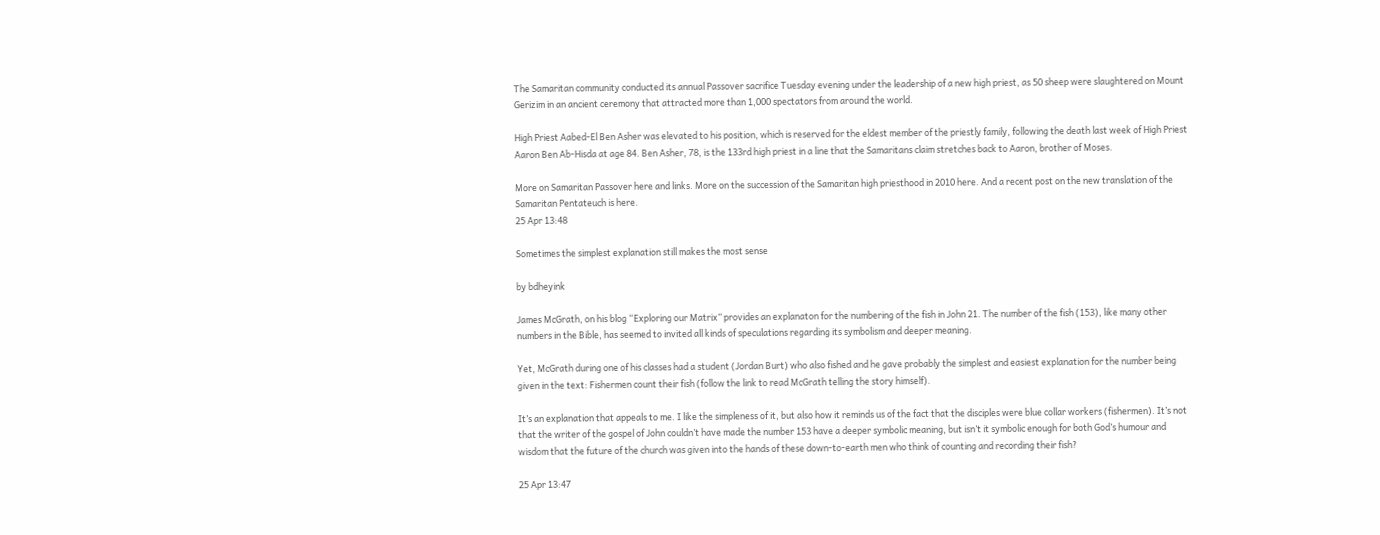The Samaritan community conducted its annual Passover sacrifice Tuesday evening under the leadership of a new high priest, as 50 sheep were slaughtered on Mount Gerizim in an ancient ceremony that attracted more than 1,000 spectators from around the world.

High Priest Aabed-El Ben Asher was elevated to his position, which is reserved for the eldest member of the priestly family, following the death last week of High Priest Aaron Ben Ab-Hisda at age 84. Ben Asher, 78, is the 133rd high priest in a line that the Samaritans claim stretches back to Aaron, brother of Moses.

More on Samaritan Passover here and links. More on the succession of the Samaritan high priesthood in 2010 here. And a recent post on the new translation of the Samaritan Pentateuch is here.
25 Apr 13:48

Sometimes the simplest explanation still makes the most sense

by bdheyink

James McGrath, on his blog “Exploring our Matrix” provides an explanaton for the numbering of the fish in John 21. The number of the fish (153), like many other numbers in the Bible, has seemed to invited all kinds of speculations regarding its symbolism and deeper meaning.

Yet, McGrath during one of his classes had a student (Jordan Burt) who also fished and he gave probably the simplest and easiest explanation for the number being given in the text: Fishermen count their fish (follow the link to read McGrath telling the story himself).

It’s an explanation that appeals to me. I like the simpleness of it, but also how it reminds us of the fact that the disciples were blue collar workers (fishermen). It’s not that the writer of the gospel of John couldn’t have made the number 153 have a deeper symbolic meaning, but isn’t it symbolic enough for both God’s humour and wisdom that the future of the church was given into the hands of these down-to-earth men who think of counting and recording their fish?

25 Apr 13:47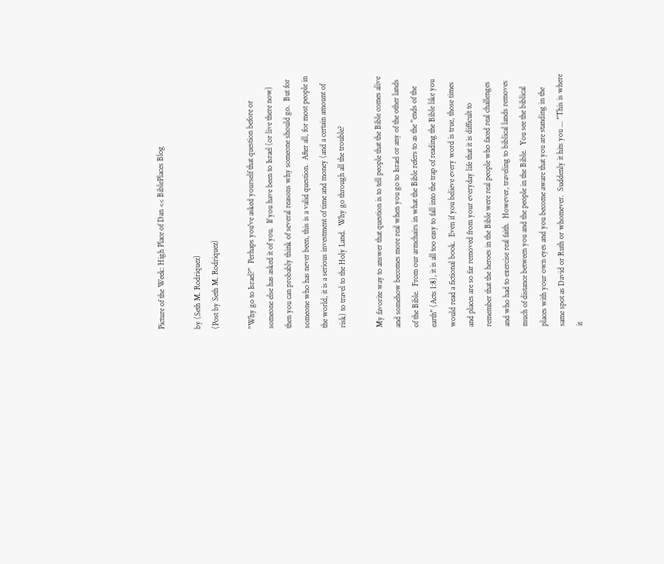Picture of the Week: High Place of Dan << BiblePlaces Blog

by (Seth M. Rodriquez)
(Post by Seth M. Rodriquez)

"Why go to Israel?"  Perhaps you've asked yourself that question before or someone else has asked it of you.  If you have been to Israel (or live there now) then you can probably think of several reasons why someone should go.  But for someone who has never been, this is a valid question.  After all, for most people in the world, it is a serious investment of time and money (and a certain amount of risk) to travel to the Holy Land.  Why go through all the trouble?

My favorite way to answer that question is to tell people that the Bible comes alive and somehow becomes more real when you go to Israel or any of the other lands of the Bible.  From our armchairs in what the Bible refers to as the "ends of the earth" (Acts 1:8), it is all too easy to fall into the trap of reading the Bible like you would read a fictional book.  Even if you believe every word is true, those times and places are so far removed from your everyday life that it is difficult to remember that the heroes in the Bible were real people who faced real challenges and who had to exercise real faith.  However, traveling to biblical lands removes much of distance between you and the people in the Bible.  You see the biblical places with your own eyes and you become aware that you are standing in the same spot as David or Ruth or whomever.  Suddenly it hits you ... "This is where it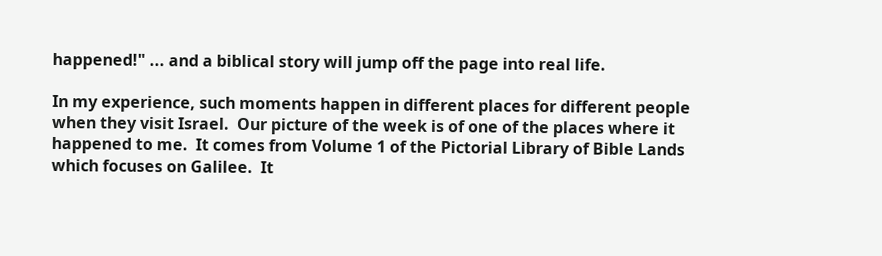happened!" ... and a biblical story will jump off the page into real life.

In my experience, such moments happen in different places for different people when they visit Israel.  Our picture of the week is of one of the places where it happened to me.  It comes from Volume 1 of the Pictorial Library of Bible Lands which focuses on Galilee.  It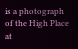is a photograph of the High Place at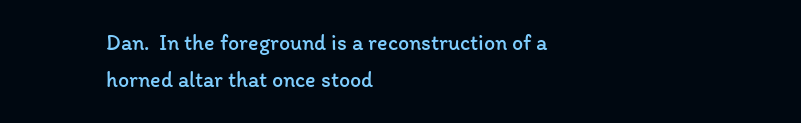Dan.  In the foreground is a reconstruction of a horned altar that once stood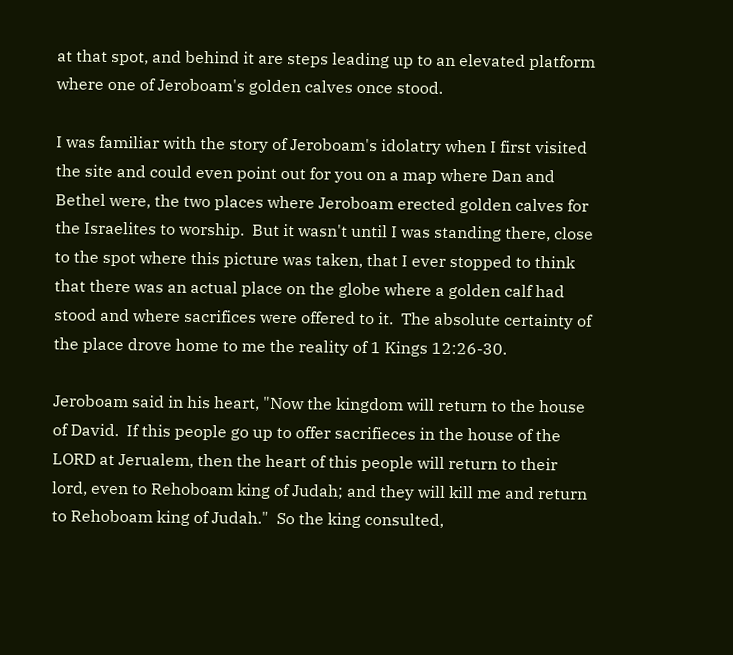at that spot, and behind it are steps leading up to an elevated platform where one of Jeroboam's golden calves once stood.

I was familiar with the story of Jeroboam's idolatry when I first visited the site and could even point out for you on a map where Dan and Bethel were, the two places where Jeroboam erected golden calves for the Israelites to worship.  But it wasn't until I was standing there, close to the spot where this picture was taken, that I ever stopped to think that there was an actual place on the globe where a golden calf had stood and where sacrifices were offered to it.  The absolute certainty of the place drove home to me the reality of 1 Kings 12:26-30.

Jeroboam said in his heart, "Now the kingdom will return to the house of David.  If this people go up to offer sacrifieces in the house of the LORD at Jerualem, then the heart of this people will return to their lord, even to Rehoboam king of Judah; and they will kill me and return to Rehoboam king of Judah."  So the king consulted,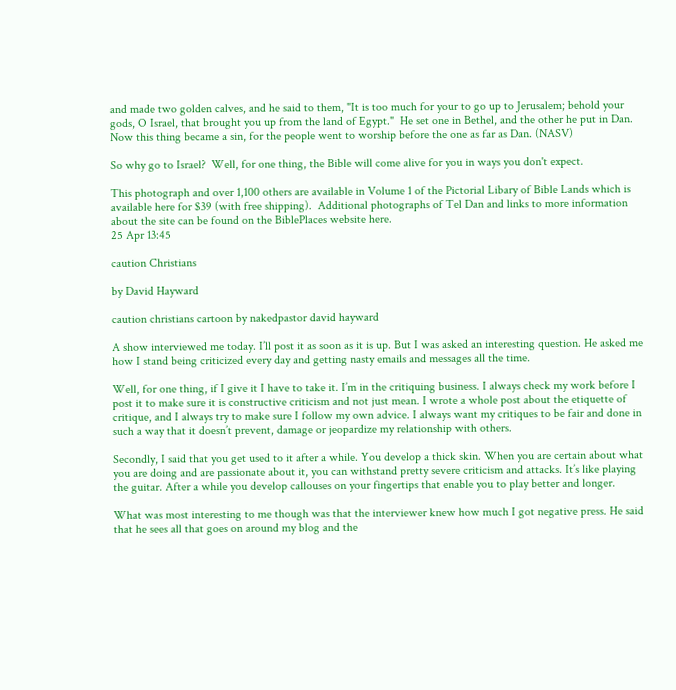and made two golden calves, and he said to them, "It is too much for your to go up to Jerusalem; behold your gods, O Israel, that brought you up from the land of Egypt."  He set one in Bethel, and the other he put in Dan.  Now this thing became a sin, for the people went to worship before the one as far as Dan. (NASV)

So why go to Israel?  Well, for one thing, the Bible will come alive for you in ways you don't expect.

This photograph and over 1,100 others are available in Volume 1 of the Pictorial Libary of Bible Lands which is available here for $39 (with free shipping).  Additional photographs of Tel Dan and links to more information about the site can be found on the BiblePlaces website here.
25 Apr 13:45

caution Christians

by David Hayward

caution christians cartoon by nakedpastor david hayward

A show interviewed me today. I’ll post it as soon as it is up. But I was asked an interesting question. He asked me how I stand being criticized every day and getting nasty emails and messages all the time.

Well, for one thing, if I give it I have to take it. I’m in the critiquing business. I always check my work before I post it to make sure it is constructive criticism and not just mean. I wrote a whole post about the etiquette of critique, and I always try to make sure I follow my own advice. I always want my critiques to be fair and done in such a way that it doesn’t prevent, damage or jeopardize my relationship with others.

Secondly, I said that you get used to it after a while. You develop a thick skin. When you are certain about what you are doing and are passionate about it, you can withstand pretty severe criticism and attacks. It’s like playing the guitar. After a while you develop callouses on your fingertips that enable you to play better and longer.

What was most interesting to me though was that the interviewer knew how much I got negative press. He said that he sees all that goes on around my blog and the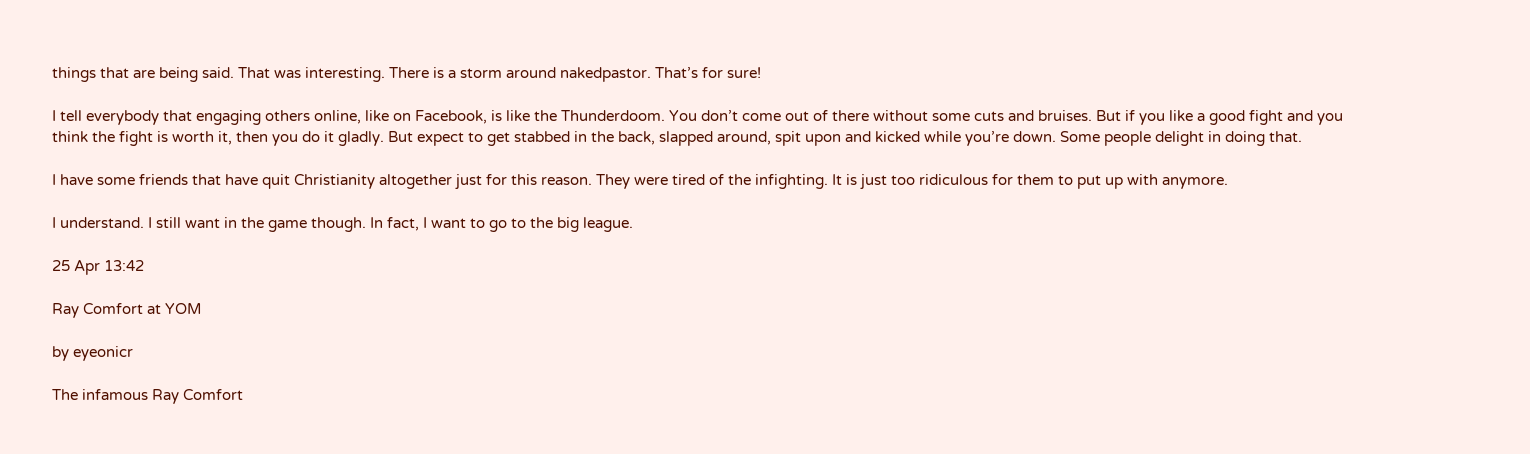things that are being said. That was interesting. There is a storm around nakedpastor. That’s for sure!

I tell everybody that engaging others online, like on Facebook, is like the Thunderdoom. You don’t come out of there without some cuts and bruises. But if you like a good fight and you think the fight is worth it, then you do it gladly. But expect to get stabbed in the back, slapped around, spit upon and kicked while you’re down. Some people delight in doing that.

I have some friends that have quit Christianity altogether just for this reason. They were tired of the infighting. It is just too ridiculous for them to put up with anymore.

I understand. I still want in the game though. In fact, I want to go to the big league.

25 Apr 13:42

Ray Comfort at YOM

by eyeonicr

The infamous Ray Comfort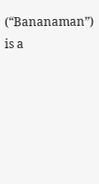(“Bananaman”) is a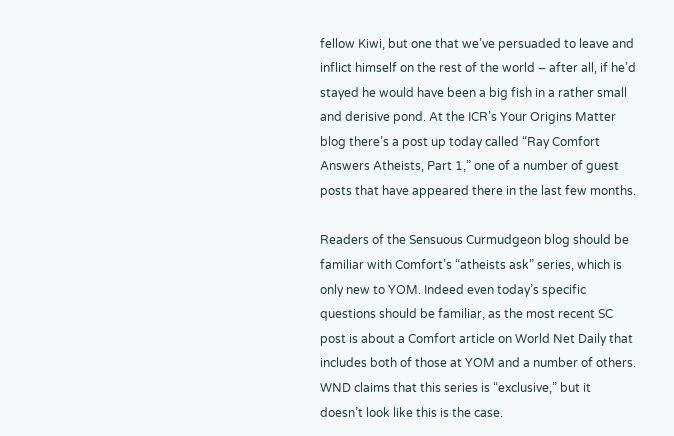fellow Kiwi, but one that we’ve persuaded to leave and inflict himself on the rest of the world – after all, if he’d stayed he would have been a big fish in a rather small and derisive pond. At the ICR’s Your Origins Matter blog there’s a post up today called “Ray Comfort Answers Atheists, Part 1,” one of a number of guest posts that have appeared there in the last few months.

Readers of the Sensuous Curmudgeon blog should be familiar with Comfort’s “atheists ask” series, which is only new to YOM. Indeed even today’s specific questions should be familiar, as the most recent SC post is about a Comfort article on World Net Daily that includes both of those at YOM and a number of others. WND claims that this series is “exclusive,” but it doesn’t look like this is the case.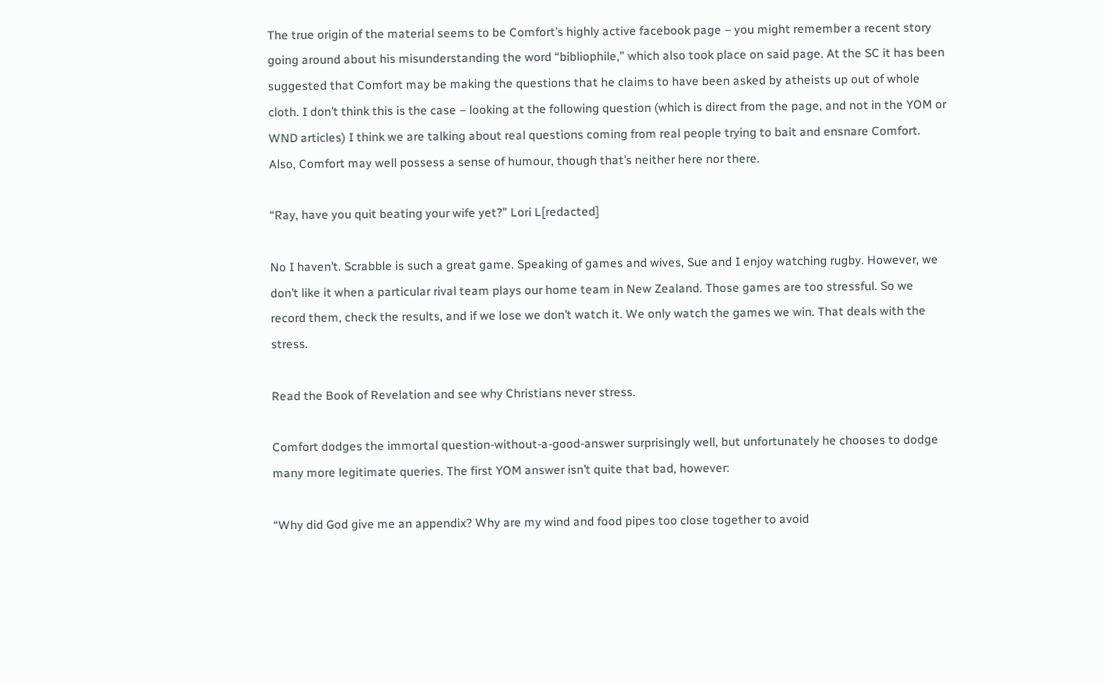The true origin of the material seems to be Comfort’s highly active facebook page – you might remember a recent story going around about his misunderstanding the word “bibliophile,” which also took place on said page. At the SC it has been suggested that Comfort may be making the questions that he claims to have been asked by atheists up out of whole cloth. I don’t think this is the case – looking at the following question (which is direct from the page, and not in the YOM or WND articles) I think we are talking about real questions coming from real people trying to bait and ensnare Comfort. Also, Comfort may well possess a sense of humour, though that’s neither here nor there.

“Ray, have you quit beating your wife yet?” Lori L[redacted]

No I haven’t. Scrabble is such a great game. Speaking of games and wives, Sue and I enjoy watching rugby. However, we don’t like it when a particular rival team plays our home team in New Zealand. Those games are too stressful. So we record them, check the results, and if we lose we don’t watch it. We only watch the games we win. That deals with the stress.

Read the Book of Revelation and see why Christians never stress.

Comfort dodges the immortal question-without-a-good-answer surprisingly well, but unfortunately he chooses to dodge many more legitimate queries. The first YOM answer isn’t quite that bad, however:

“Why did God give me an appendix? Why are my wind and food pipes too close together to avoid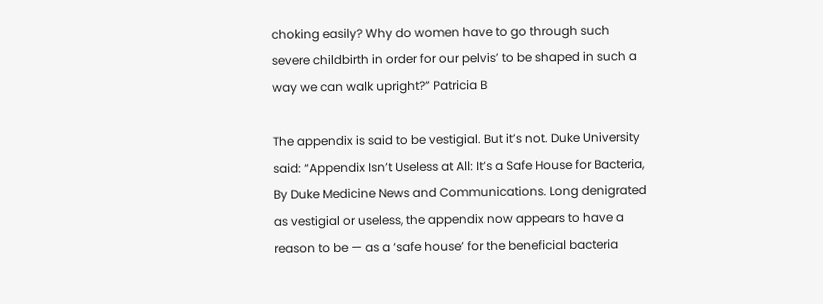choking easily? Why do women have to go through such severe childbirth in order for our pelvis’ to be shaped in such a way we can walk upright?” Patricia B

The appendix is said to be vestigial. But it’s not. Duke University said: “Appendix Isn’t Useless at All: It’s a Safe House for Bacteria, By Duke Medicine News and Communications. Long denigrated as vestigial or useless, the appendix now appears to have a reason to be — as a ‘safe house’ for the beneficial bacteria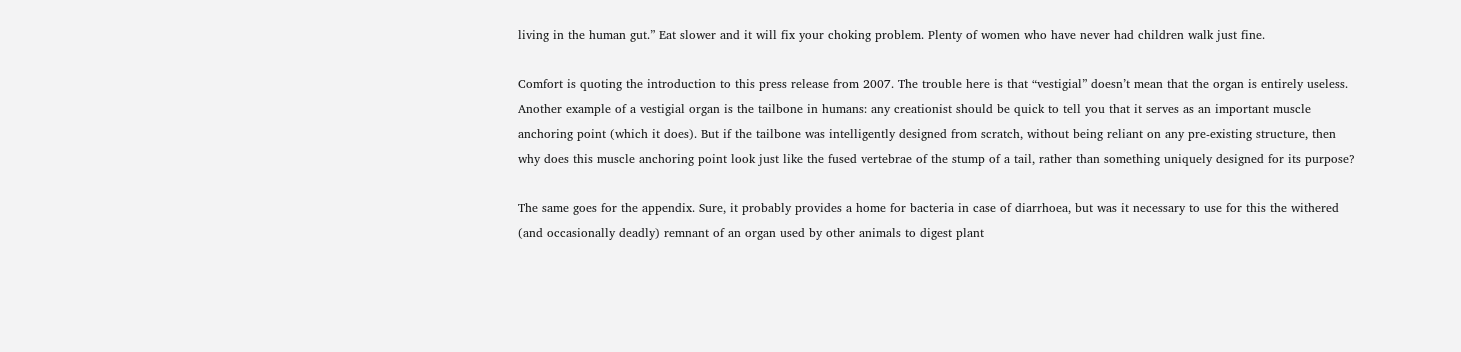living in the human gut.” Eat slower and it will fix your choking problem. Plenty of women who have never had children walk just fine.

Comfort is quoting the introduction to this press release from 2007. The trouble here is that “vestigial” doesn’t mean that the organ is entirely useless. Another example of a vestigial organ is the tailbone in humans: any creationist should be quick to tell you that it serves as an important muscle anchoring point (which it does). But if the tailbone was intelligently designed from scratch, without being reliant on any pre-existing structure, then why does this muscle anchoring point look just like the fused vertebrae of the stump of a tail, rather than something uniquely designed for its purpose?

The same goes for the appendix. Sure, it probably provides a home for bacteria in case of diarrhoea, but was it necessary to use for this the withered (and occasionally deadly) remnant of an organ used by other animals to digest plant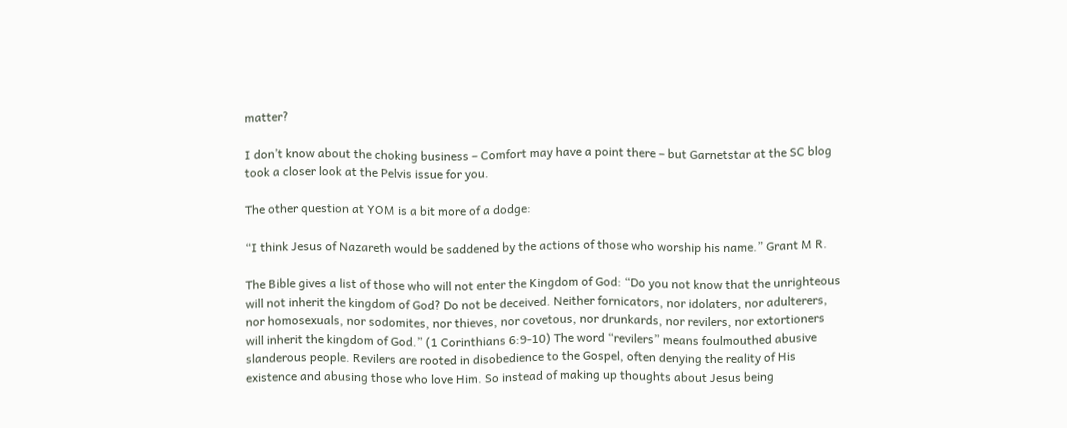matter?

I don’t know about the choking business – Comfort may have a point there – but Garnetstar at the SC blog took a closer look at the Pelvis issue for you.

The other question at YOM is a bit more of a dodge:

“I think Jesus of Nazareth would be saddened by the actions of those who worship his name.” Grant M R.

The Bible gives a list of those who will not enter the Kingdom of God: “Do you not know that the unrighteous will not inherit the kingdom of God? Do not be deceived. Neither fornicators, nor idolaters, nor adulterers, nor homosexuals, nor sodomites, nor thieves, nor covetous, nor drunkards, nor revilers, nor extortioners will inherit the kingdom of God.” (1 Corinthians 6:9-10) The word “revilers” means foulmouthed abusive slanderous people. Revilers are rooted in disobedience to the Gospel, often denying the reality of His existence and abusing those who love Him. So instead of making up thoughts about Jesus being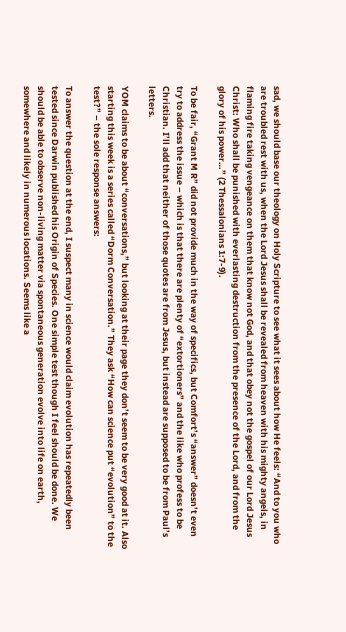sad, we should base our theology on Holy Scripture to see what it sees about how He feels: “And to you who are troubled rest with us, when the Lord Jesus shall be revealed from heaven with his mighty angels, in flaming fire taking vengeance on them that know not God, and that obey not the gospel of our Lord Jesus Christ: Who shall be punished with everlasting destruction from the presence of the Lord, and from the glory of his power…” (2 Thessalonians 1:7-9).

To be fair, “Grant M R” did not provide much in the way of specifics, but Comfort’s “answer” doesn’t even try to address the issue – which is that there are plenty of “extortioners” and the like who profess to be Christian. I’ll add that neither of those quotes are from Jesus, but instead are supposed to be from Paul’s letters.

YOM claims to be about “conversations,” but looking at their page they don’t seem to be very good at it. Also starting this week is a series called “Dorm Conversation.” They ask “How can science put “evolution” to the test?” – the sole response answers:

To answer the question at the end, I suspect many in science would claim evolution has repeatedly been tested since Darwin published his Origin of Species. One simple test though I feel should be done. We should be able to observe non-living matter via spontaneous generation evolve into life on earth, somewhere and likely in numerous locations. Seems like a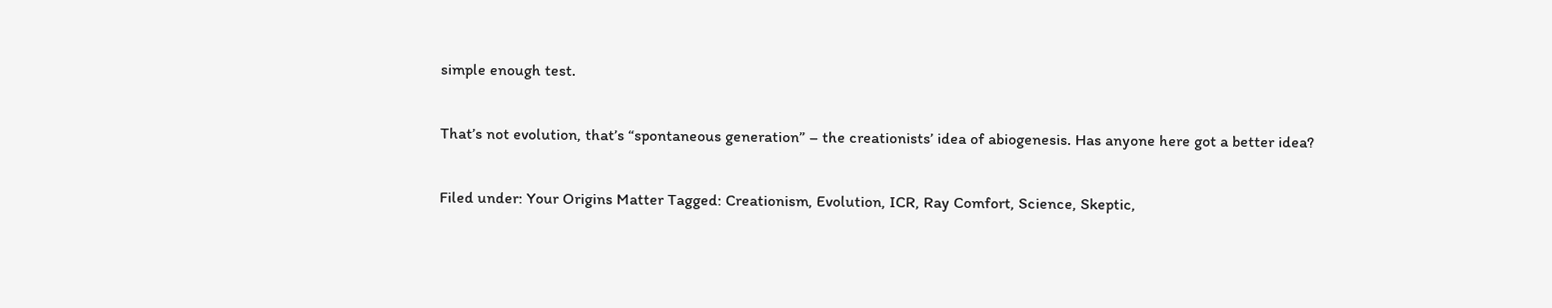simple enough test.

That’s not evolution, that’s “spontaneous generation” – the creationists’ idea of abiogenesis. Has anyone here got a better idea?

Filed under: Your Origins Matter Tagged: Creationism, Evolution, ICR, Ray Comfort, Science, Skeptic,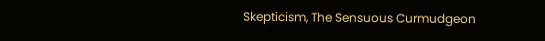Skepticism, The Sensuous Curmudgeon